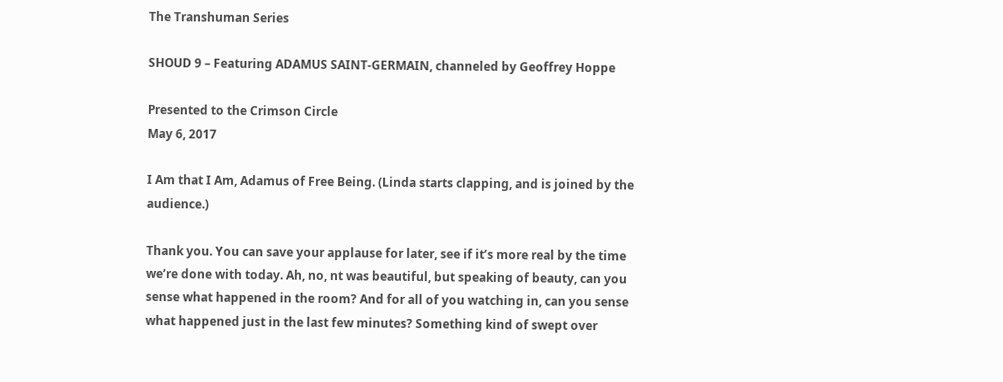The Transhuman Series

SHOUD 9 – Featuring ADAMUS SAINT-GERMAIN, channeled by Geoffrey Hoppe

Presented to the Crimson Circle
May 6, 2017

I Am that I Am, Adamus of Free Being. (Linda starts clapping, and is joined by the audience.)

Thank you. You can save your applause for later, see if it’s more real by the time we’re done with today. Ah, no, nt was beautiful, but speaking of beauty, can you sense what happened in the room? And for all of you watching in, can you sense what happened just in the last few minutes? Something kind of swept over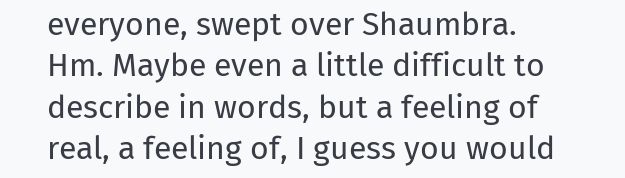everyone, swept over Shaumbra. Hm. Maybe even a little difficult to describe in words, but a feeling of real, a feeling of, I guess you would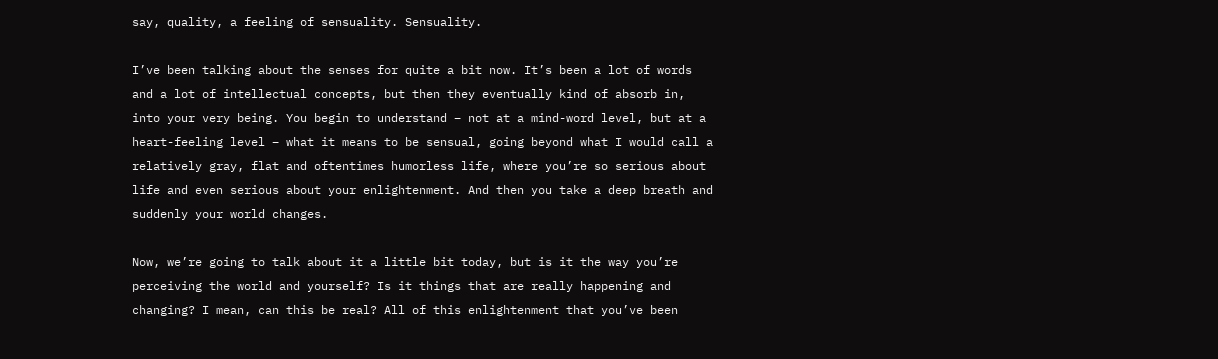say, quality, a feeling of sensuality. Sensuality.

I’ve been talking about the senses for quite a bit now. It’s been a lot of words and a lot of intellectual concepts, but then they eventually kind of absorb in, into your very being. You begin to understand – not at a mind-word level, but at a heart-feeling level – what it means to be sensual, going beyond what I would call a relatively gray, flat and oftentimes humorless life, where you’re so serious about life and even serious about your enlightenment. And then you take a deep breath and suddenly your world changes.

Now, we’re going to talk about it a little bit today, but is it the way you’re perceiving the world and yourself? Is it things that are really happening and changing? I mean, can this be real? All of this enlightenment that you’ve been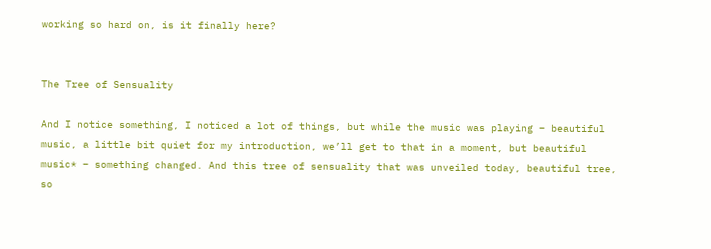working so hard on, is it finally here?


The Tree of Sensuality

And I notice something, I noticed a lot of things, but while the music was playing – beautiful music, a little bit quiet for my introduction, we’ll get to that in a moment, but beautiful music* – something changed. And this tree of sensuality that was unveiled today, beautiful tree, so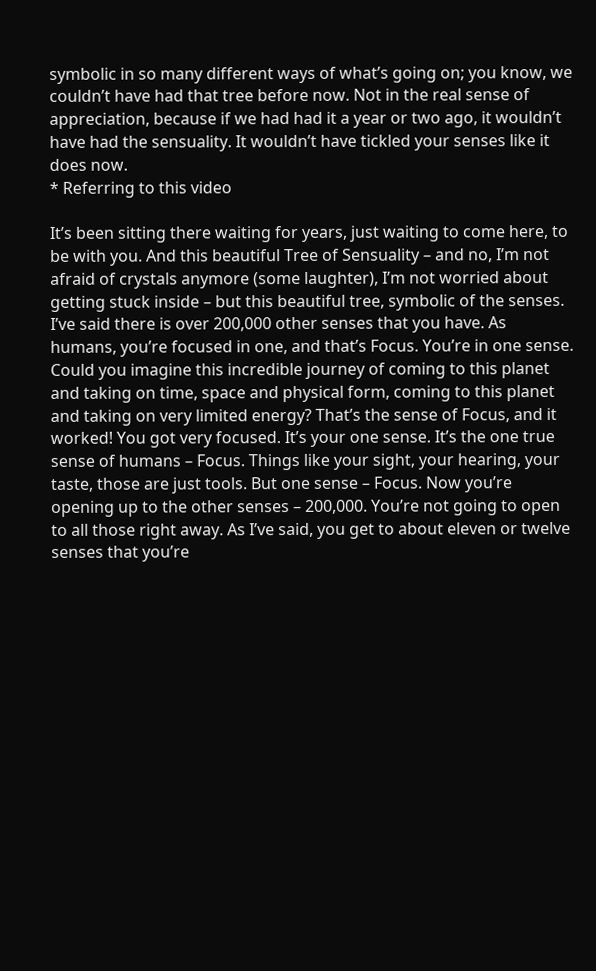symbolic in so many different ways of what’s going on; you know, we couldn’t have had that tree before now. Not in the real sense of appreciation, because if we had had it a year or two ago, it wouldn’t have had the sensuality. It wouldn’t have tickled your senses like it does now.
* Referring to this video

It’s been sitting there waiting for years, just waiting to come here, to be with you. And this beautiful Tree of Sensuality – and no, I’m not afraid of crystals anymore (some laughter), I’m not worried about getting stuck inside – but this beautiful tree, symbolic of the senses. I’ve said there is over 200,000 other senses that you have. As humans, you’re focused in one, and that’s Focus. You’re in one sense. Could you imagine this incredible journey of coming to this planet and taking on time, space and physical form, coming to this planet and taking on very limited energy? That’s the sense of Focus, and it worked! You got very focused. It’s your one sense. It’s the one true sense of humans – Focus. Things like your sight, your hearing, your taste, those are just tools. But one sense – Focus. Now you’re opening up to the other senses – 200,000. You’re not going to open to all those right away. As I’ve said, you get to about eleven or twelve senses that you’re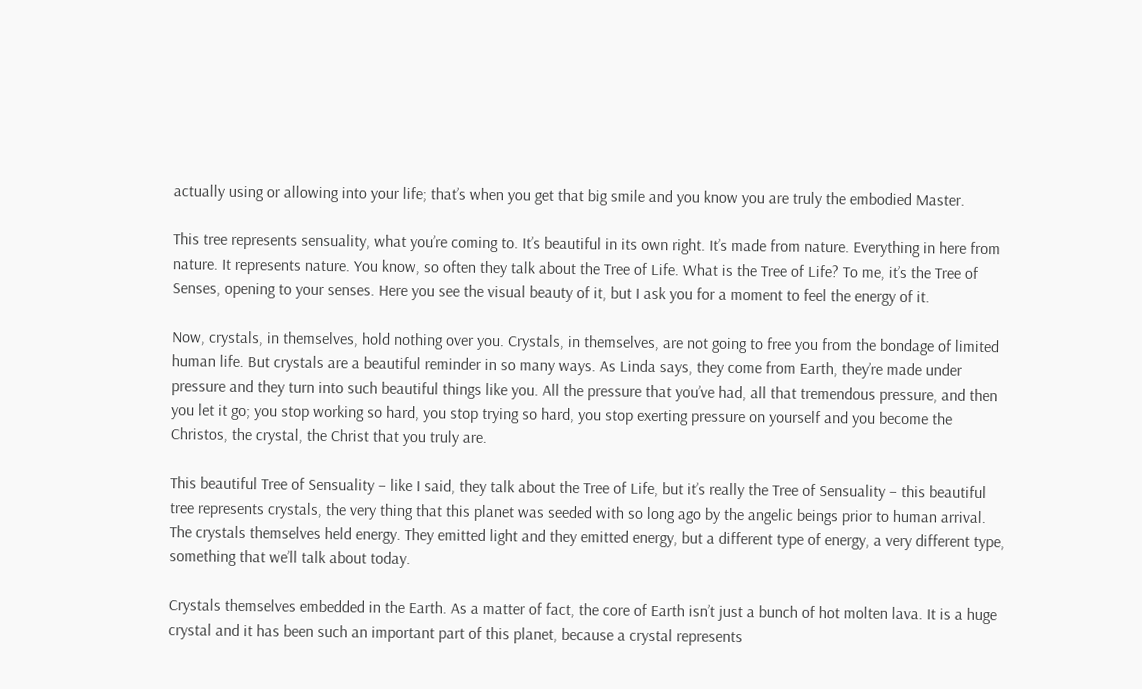actually using or allowing into your life; that’s when you get that big smile and you know you are truly the embodied Master.

This tree represents sensuality, what you’re coming to. It’s beautiful in its own right. It’s made from nature. Everything in here from nature. It represents nature. You know, so often they talk about the Tree of Life. What is the Tree of Life? To me, it’s the Tree of Senses, opening to your senses. Here you see the visual beauty of it, but I ask you for a moment to feel the energy of it.

Now, crystals, in themselves, hold nothing over you. Crystals, in themselves, are not going to free you from the bondage of limited human life. But crystals are a beautiful reminder in so many ways. As Linda says, they come from Earth, they’re made under pressure and they turn into such beautiful things like you. All the pressure that you’ve had, all that tremendous pressure, and then you let it go; you stop working so hard, you stop trying so hard, you stop exerting pressure on yourself and you become the Christos, the crystal, the Christ that you truly are.

This beautiful Tree of Sensuality – like I said, they talk about the Tree of Life, but it’s really the Tree of Sensuality – this beautiful tree represents crystals, the very thing that this planet was seeded with so long ago by the angelic beings prior to human arrival. The crystals themselves held energy. They emitted light and they emitted energy, but a different type of energy, a very different type, something that we’ll talk about today.

Crystals themselves embedded in the Earth. As a matter of fact, the core of Earth isn’t just a bunch of hot molten lava. It is a huge crystal and it has been such an important part of this planet, because a crystal represents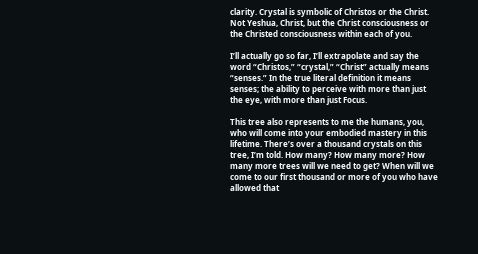clarity. Crystal is symbolic of Christos or the Christ. Not Yeshua, Christ, but the Christ consciousness or the Christed consciousness within each of you.

I’ll actually go so far, I’ll extrapolate and say the word “Christos,” “crystal,” “Christ” actually means “senses.” In the true literal definition it means senses; the ability to perceive with more than just the eye, with more than just Focus.

This tree also represents to me the humans, you, who will come into your embodied mastery in this lifetime. There’s over a thousand crystals on this tree, I’m told. How many? How many more? How many more trees will we need to get? When will we come to our first thousand or more of you who have allowed that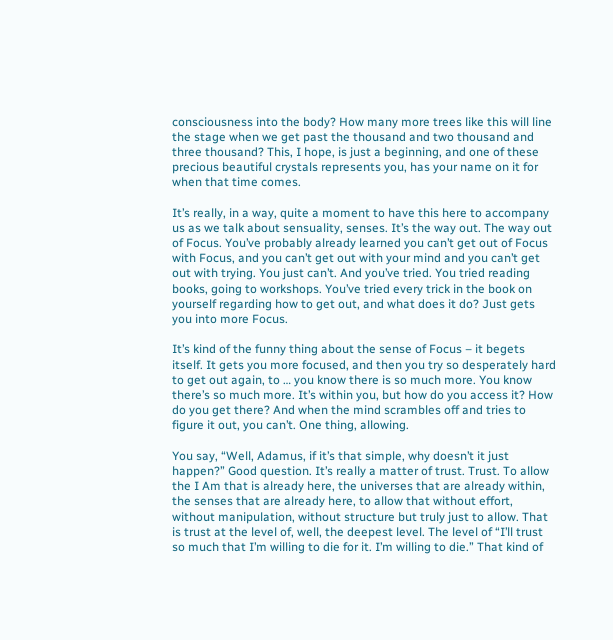consciousness into the body? How many more trees like this will line the stage when we get past the thousand and two thousand and three thousand? This, I hope, is just a beginning, and one of these precious beautiful crystals represents you, has your name on it for when that time comes.

It’s really, in a way, quite a moment to have this here to accompany us as we talk about sensuality, senses. It’s the way out. The way out of Focus. You’ve probably already learned you can’t get out of Focus with Focus, and you can’t get out with your mind and you can’t get out with trying. You just can’t. And you’ve tried. You tried reading books, going to workshops. You’ve tried every trick in the book on yourself regarding how to get out, and what does it do? Just gets you into more Focus.

It’s kind of the funny thing about the sense of Focus – it begets itself. It gets you more focused, and then you try so desperately hard to get out again, to … you know there is so much more. You know there’s so much more. It’s within you, but how do you access it? How do you get there? And when the mind scrambles off and tries to figure it out, you can’t. One thing, allowing.

You say, “Well, Adamus, if it’s that simple, why doesn’t it just happen?” Good question. It’s really a matter of trust. Trust. To allow the I Am that is already here, the universes that are already within, the senses that are already here, to allow that without effort, without manipulation, without structure but truly just to allow. That is trust at the level of, well, the deepest level. The level of “I’ll trust so much that I’m willing to die for it. I’m willing to die.” That kind of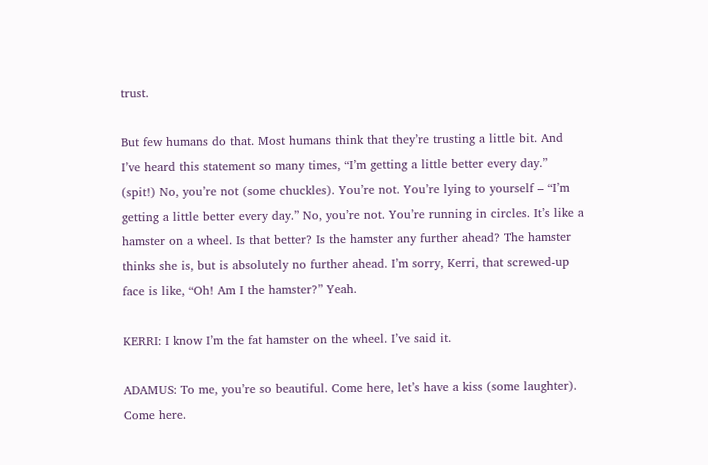trust.

But few humans do that. Most humans think that they’re trusting a little bit. And I’ve heard this statement so many times, “I’m getting a little better every day.” (spit!) No, you’re not (some chuckles). You’re not. You’re lying to yourself – “I’m getting a little better every day.” No, you’re not. You’re running in circles. It’s like a hamster on a wheel. Is that better? Is the hamster any further ahead? The hamster thinks she is, but is absolutely no further ahead. I’m sorry, Kerri, that screwed-up face is like, “Oh! Am I the hamster?” Yeah.

KERRI: I know I’m the fat hamster on the wheel. I’ve said it.

ADAMUS: To me, you’re so beautiful. Come here, let’s have a kiss (some laughter). Come here.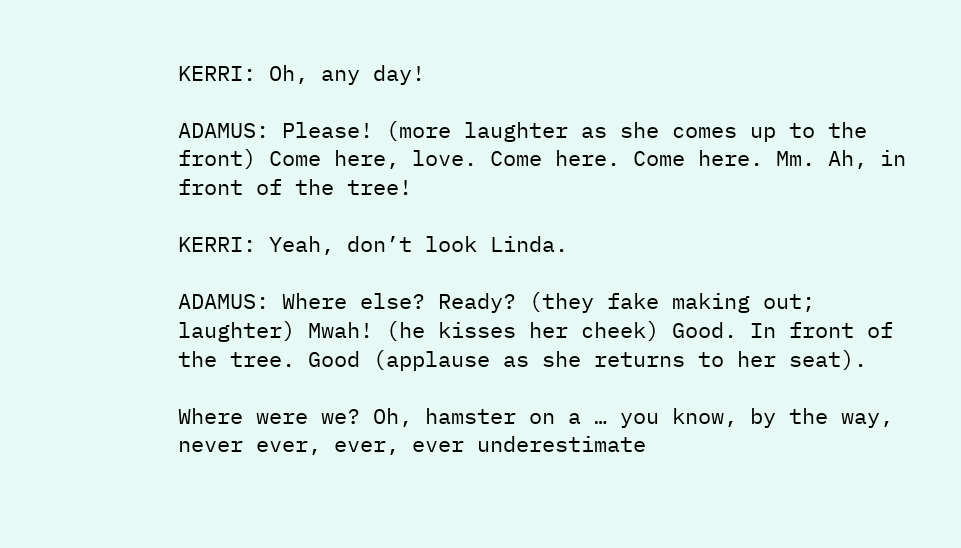KERRI: Oh, any day!

ADAMUS: Please! (more laughter as she comes up to the front) Come here, love. Come here. Come here. Mm. Ah, in front of the tree!

KERRI: Yeah, don’t look Linda.

ADAMUS: Where else? Ready? (they fake making out; laughter) Mwah! (he kisses her cheek) Good. In front of the tree. Good (applause as she returns to her seat).

Where were we? Oh, hamster on a … you know, by the way, never ever, ever, ever underestimate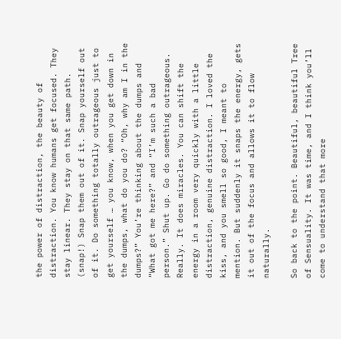the power of distraction, the beauty of distraction. You know humans get focused. They stay linear. They stay on that same path. (snap!) Snap them out of it. Snap yourself out of it. Do something totally outrageous just to get yourself … you know, when you get down in the dumps, what do you do? “Oh, why am I in the dumps?” You’re thinking about the dumps and “What got me here?” and “I’m such a bad person.” Shut up. Go do something outrageous. Really. It does miracles. You can shift the energy in a room very quickly with a little distraction, genuine distraction. I loved the kiss, and you smell so good, I meant to mention. But suddenly it snaps the energy, gets it out of the focus and allows it to flow naturally.

So back to the point. Beautiful, beautiful Tree of Sensuality. It was time, and I think you’ll come to understand that more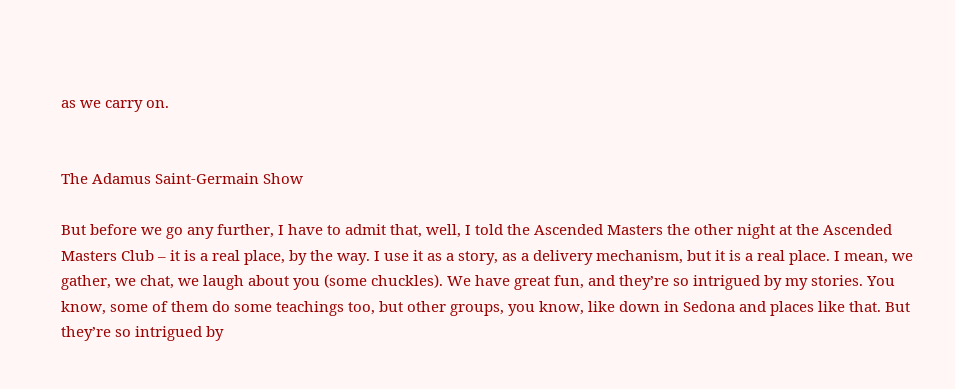as we carry on.


The Adamus Saint-Germain Show

But before we go any further, I have to admit that, well, I told the Ascended Masters the other night at the Ascended Masters Club – it is a real place, by the way. I use it as a story, as a delivery mechanism, but it is a real place. I mean, we gather, we chat, we laugh about you (some chuckles). We have great fun, and they’re so intrigued by my stories. You know, some of them do some teachings too, but other groups, you know, like down in Sedona and places like that. But they’re so intrigued by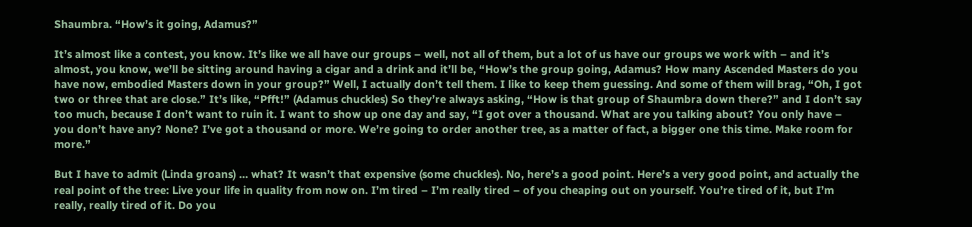Shaumbra. “How’s it going, Adamus?”

It’s almost like a contest, you know. It’s like we all have our groups – well, not all of them, but a lot of us have our groups we work with – and it’s almost, you know, we’ll be sitting around having a cigar and a drink and it’ll be, “How’s the group going, Adamus? How many Ascended Masters do you have now, embodied Masters down in your group?” Well, I actually don’t tell them. I like to keep them guessing. And some of them will brag, “Oh, I got two or three that are close.” It’s like, “Pfft!” (Adamus chuckles) So they’re always asking, “How is that group of Shaumbra down there?” and I don’t say too much, because I don’t want to ruin it. I want to show up one day and say, “I got over a thousand. What are you talking about? You only have – you don’t have any? None? I’ve got a thousand or more. We’re going to order another tree, as a matter of fact, a bigger one this time. Make room for more.”

But I have to admit (Linda groans) … what? It wasn’t that expensive (some chuckles). No, here’s a good point. Here’s a very good point, and actually the real point of the tree: Live your life in quality from now on. I’m tired – I’m really tired – of you cheaping out on yourself. You’re tired of it, but I’m really, really tired of it. Do you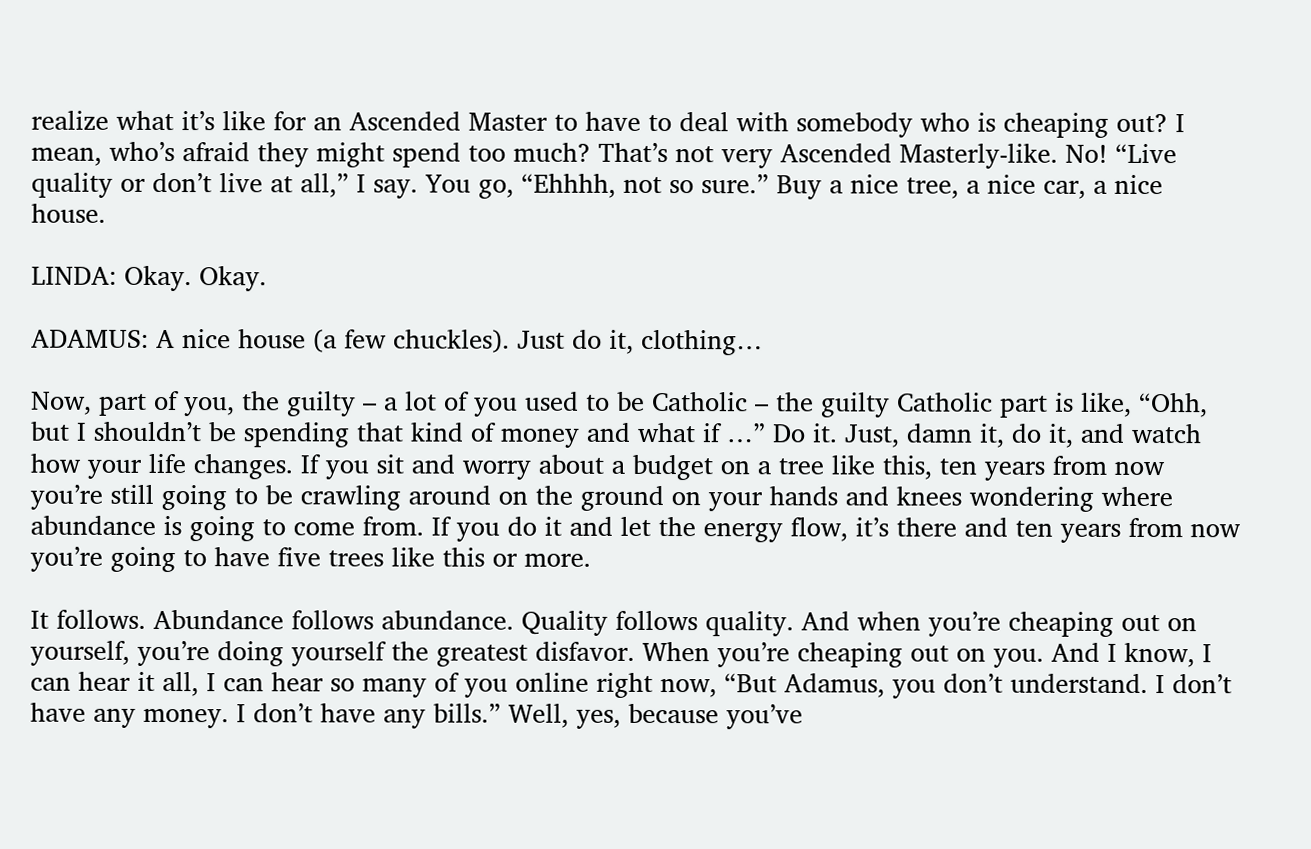realize what it’s like for an Ascended Master to have to deal with somebody who is cheaping out? I mean, who’s afraid they might spend too much? That’s not very Ascended Masterly-like. No! “Live quality or don’t live at all,” I say. You go, “Ehhhh, not so sure.” Buy a nice tree, a nice car, a nice house.

LINDA: Okay. Okay.

ADAMUS: A nice house (a few chuckles). Just do it, clothing…

Now, part of you, the guilty – a lot of you used to be Catholic – the guilty Catholic part is like, “Ohh, but I shouldn’t be spending that kind of money and what if …” Do it. Just, damn it, do it, and watch how your life changes. If you sit and worry about a budget on a tree like this, ten years from now you’re still going to be crawling around on the ground on your hands and knees wondering where abundance is going to come from. If you do it and let the energy flow, it’s there and ten years from now you’re going to have five trees like this or more.

It follows. Abundance follows abundance. Quality follows quality. And when you’re cheaping out on yourself, you’re doing yourself the greatest disfavor. When you’re cheaping out on you. And I know, I can hear it all, I can hear so many of you online right now, “But Adamus, you don’t understand. I don’t have any money. I don’t have any bills.” Well, yes, because you’ve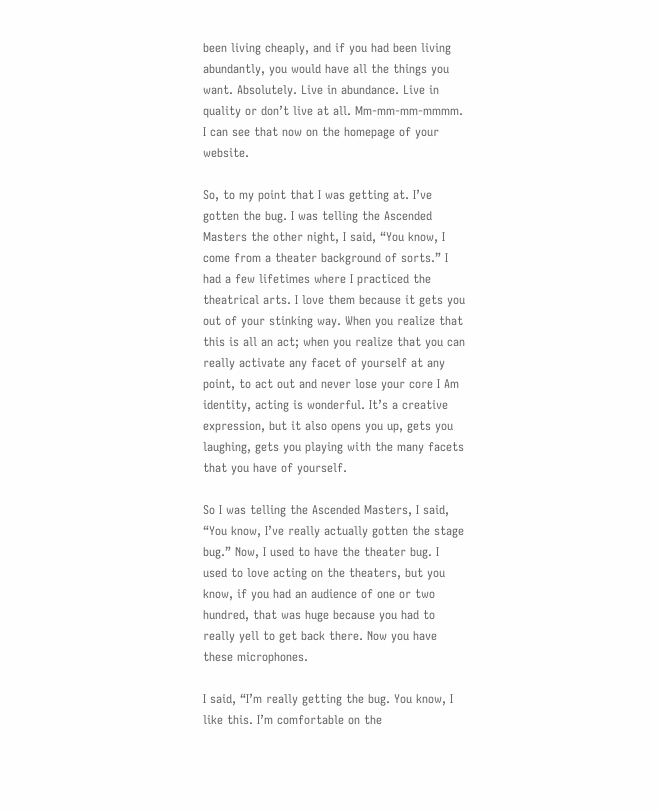been living cheaply, and if you had been living abundantly, you would have all the things you want. Absolutely. Live in abundance. Live in quality or don’t live at all. Mm-mm-mm-mmmm. I can see that now on the homepage of your website.

So, to my point that I was getting at. I’ve gotten the bug. I was telling the Ascended Masters the other night, I said, “You know, I come from a theater background of sorts.” I had a few lifetimes where I practiced the theatrical arts. I love them because it gets you out of your stinking way. When you realize that this is all an act; when you realize that you can really activate any facet of yourself at any point, to act out and never lose your core I Am identity, acting is wonderful. It’s a creative expression, but it also opens you up, gets you laughing, gets you playing with the many facets that you have of yourself.

So I was telling the Ascended Masters, I said, “You know, I’ve really actually gotten the stage bug.” Now, I used to have the theater bug. I used to love acting on the theaters, but you know, if you had an audience of one or two hundred, that was huge because you had to really yell to get back there. Now you have these microphones.

I said, “I’m really getting the bug. You know, I like this. I’m comfortable on the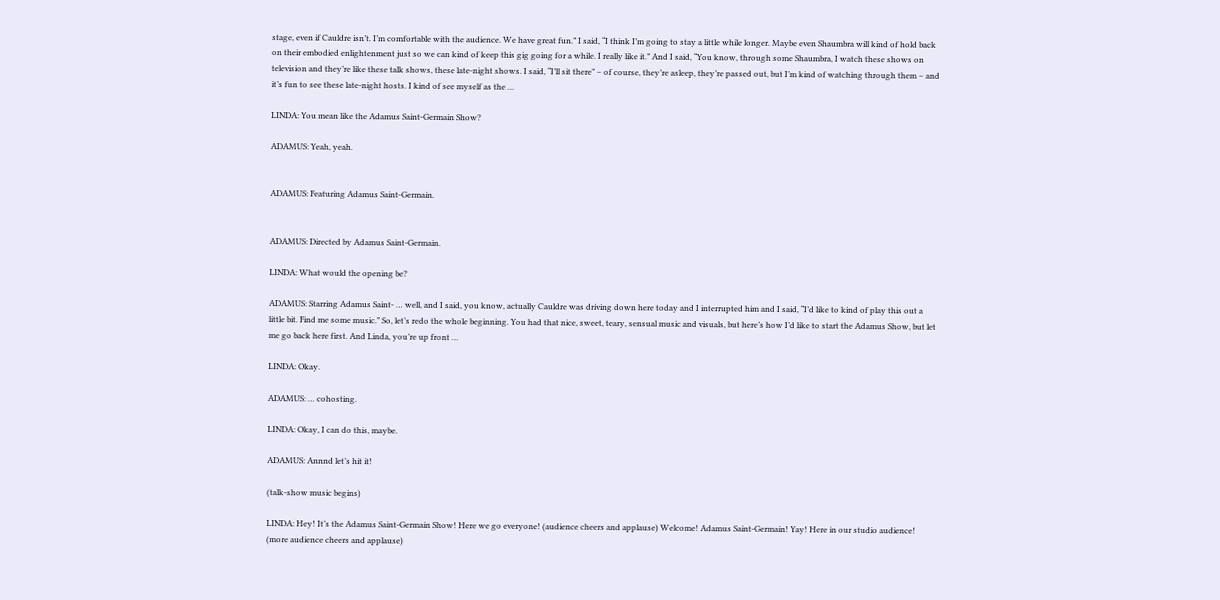stage, even if Cauldre isn’t. I’m comfortable with the audience. We have great fun.” I said, “I think I’m going to stay a little while longer. Maybe even Shaumbra will kind of hold back on their embodied enlightenment just so we can kind of keep this gig going for a while. I really like it.” And I said, “You know, through some Shaumbra, I watch these shows on television and they’re like these talk shows, these late-night shows. I said, “I’ll sit there” – of course, they’re asleep, they’re passed out, but I’m kind of watching through them – and it’s fun to see these late-night hosts. I kind of see myself as the …

LINDA: You mean like the Adamus Saint-Germain Show?

ADAMUS: Yeah, yeah.


ADAMUS: Featuring Adamus Saint-Germain.


ADAMUS: Directed by Adamus Saint-Germain.

LINDA: What would the opening be?

ADAMUS: Starring Adamus Saint- … well, and I said, you know, actually Cauldre was driving down here today and I interrupted him and I said, “I’d like to kind of play this out a little bit. Find me some music.” So, let’s redo the whole beginning. You had that nice, sweet, teary, sensual music and visuals, but here’s how I’d like to start the Adamus Show, but let me go back here first. And Linda, you’re up front …

LINDA: Okay.

ADAMUS: … cohosting.

LINDA: Okay, I can do this, maybe.

ADAMUS: Annnd let’s hit it!

(talk-show music begins)

LINDA: Hey! It’s the Adamus Saint-Germain Show! Here we go everyone! (audience cheers and applause) Welcome! Adamus Saint-Germain! Yay! Here in our studio audience! (more audience cheers and applause)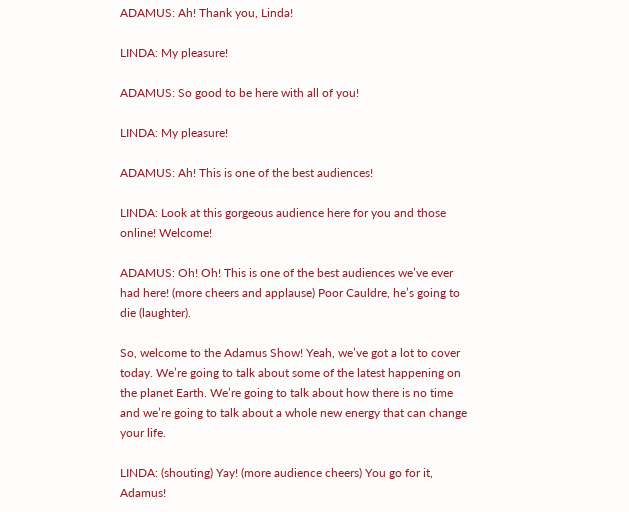ADAMUS: Ah! Thank you, Linda!

LINDA: My pleasure!

ADAMUS: So good to be here with all of you!

LINDA: My pleasure!

ADAMUS: Ah! This is one of the best audiences!

LINDA: Look at this gorgeous audience here for you and those online! Welcome!

ADAMUS: Oh! Oh! This is one of the best audiences we’ve ever had here! (more cheers and applause) Poor Cauldre, he’s going to die (laughter).

So, welcome to the Adamus Show! Yeah, we’ve got a lot to cover today. We’re going to talk about some of the latest happening on the planet Earth. We’re going to talk about how there is no time and we’re going to talk about a whole new energy that can change your life.

LINDA: (shouting) Yay! (more audience cheers) You go for it, Adamus!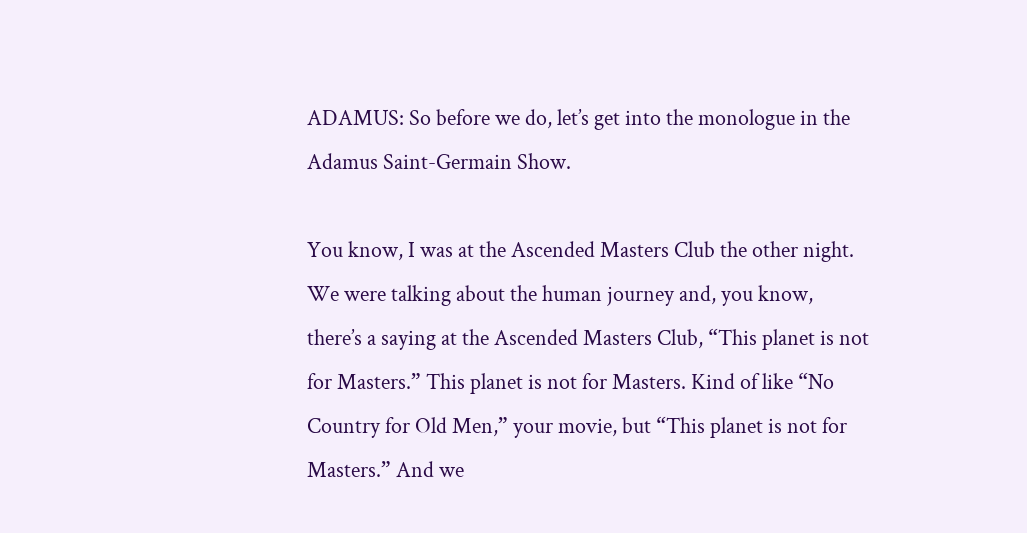ADAMUS: So before we do, let’s get into the monologue in the Adamus Saint-Germain Show.

You know, I was at the Ascended Masters Club the other night. We were talking about the human journey and, you know, there’s a saying at the Ascended Masters Club, “This planet is not for Masters.” This planet is not for Masters. Kind of like “No Country for Old Men,” your movie, but “This planet is not for Masters.” And we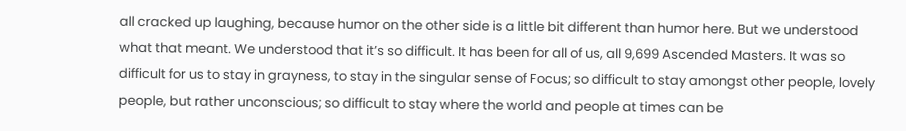all cracked up laughing, because humor on the other side is a little bit different than humor here. But we understood what that meant. We understood that it’s so difficult. It has been for all of us, all 9,699 Ascended Masters. It was so difficult for us to stay in grayness, to stay in the singular sense of Focus; so difficult to stay amongst other people, lovely people, but rather unconscious; so difficult to stay where the world and people at times can be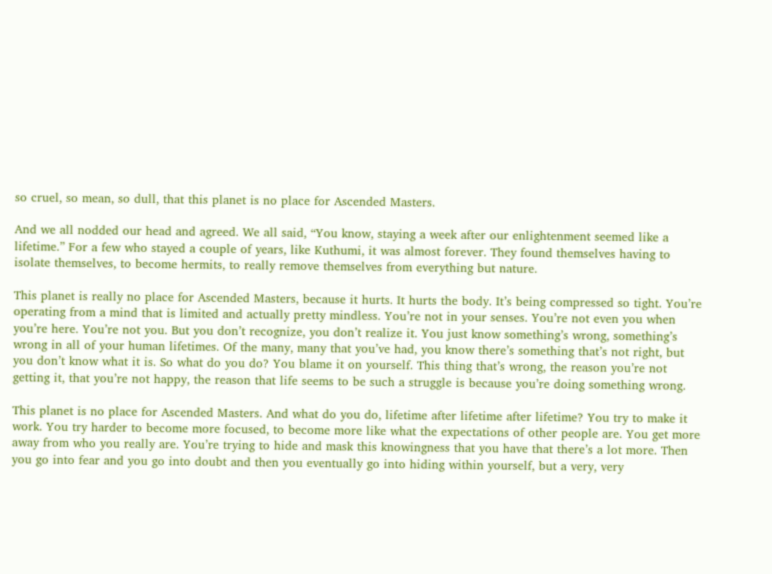so cruel, so mean, so dull, that this planet is no place for Ascended Masters.

And we all nodded our head and agreed. We all said, “You know, staying a week after our enlightenment seemed like a lifetime.” For a few who stayed a couple of years, like Kuthumi, it was almost forever. They found themselves having to isolate themselves, to become hermits, to really remove themselves from everything but nature.

This planet is really no place for Ascended Masters, because it hurts. It hurts the body. It’s being compressed so tight. You’re operating from a mind that is limited and actually pretty mindless. You’re not in your senses. You’re not even you when you’re here. You’re not you. But you don’t recognize, you don’t realize it. You just know something’s wrong, something’s wrong in all of your human lifetimes. Of the many, many that you’ve had, you know there’s something that’s not right, but you don’t know what it is. So what do you do? You blame it on yourself. This thing that’s wrong, the reason you’re not getting it, that you’re not happy, the reason that life seems to be such a struggle is because you’re doing something wrong.

This planet is no place for Ascended Masters. And what do you do, lifetime after lifetime after lifetime? You try to make it work. You try harder to become more focused, to become more like what the expectations of other people are. You get more away from who you really are. You’re trying to hide and mask this knowingness that you have that there’s a lot more. Then you go into fear and you go into doubt and then you eventually go into hiding within yourself, but a very, very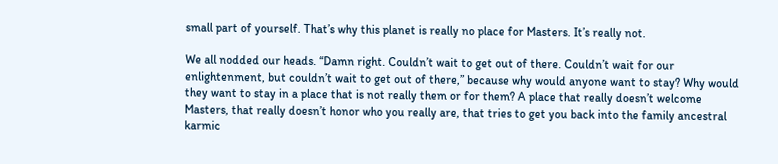small part of yourself. That’s why this planet is really no place for Masters. It’s really not.

We all nodded our heads. “Damn right. Couldn’t wait to get out of there. Couldn’t wait for our enlightenment, but couldn’t wait to get out of there,” because why would anyone want to stay? Why would they want to stay in a place that is not really them or for them? A place that really doesn’t welcome Masters, that really doesn’t honor who you really are, that tries to get you back into the family ancestral karmic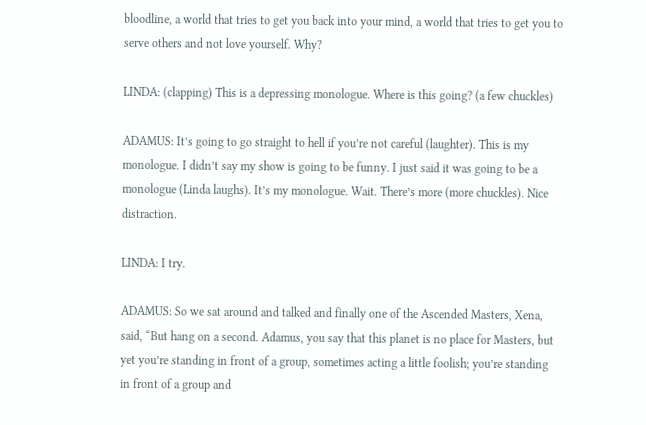bloodline, a world that tries to get you back into your mind, a world that tries to get you to serve others and not love yourself. Why?

LINDA: (clapping) This is a depressing monologue. Where is this going? (a few chuckles)

ADAMUS: It’s going to go straight to hell if you’re not careful (laughter). This is my monologue. I didn’t say my show is going to be funny. I just said it was going to be a monologue (Linda laughs). It’s my monologue. Wait. There’s more (more chuckles). Nice distraction.

LINDA: I try.

ADAMUS: So we sat around and talked and finally one of the Ascended Masters, Xena, said, “But hang on a second. Adamus, you say that this planet is no place for Masters, but yet you’re standing in front of a group, sometimes acting a little foolish; you’re standing in front of a group and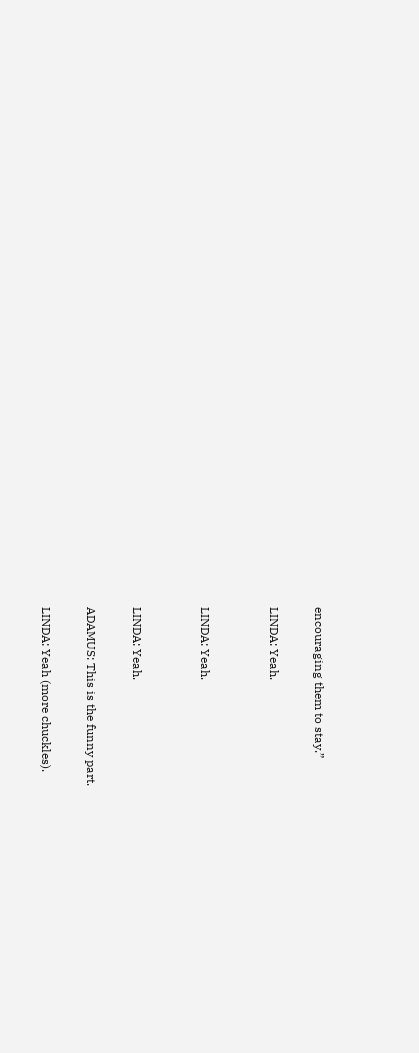encouraging them to stay.”

LINDA: Yeah.


LINDA: Yeah.


LINDA: Yeah.

ADAMUS: This is the funny part.

LINDA: Yeah (more chuckles).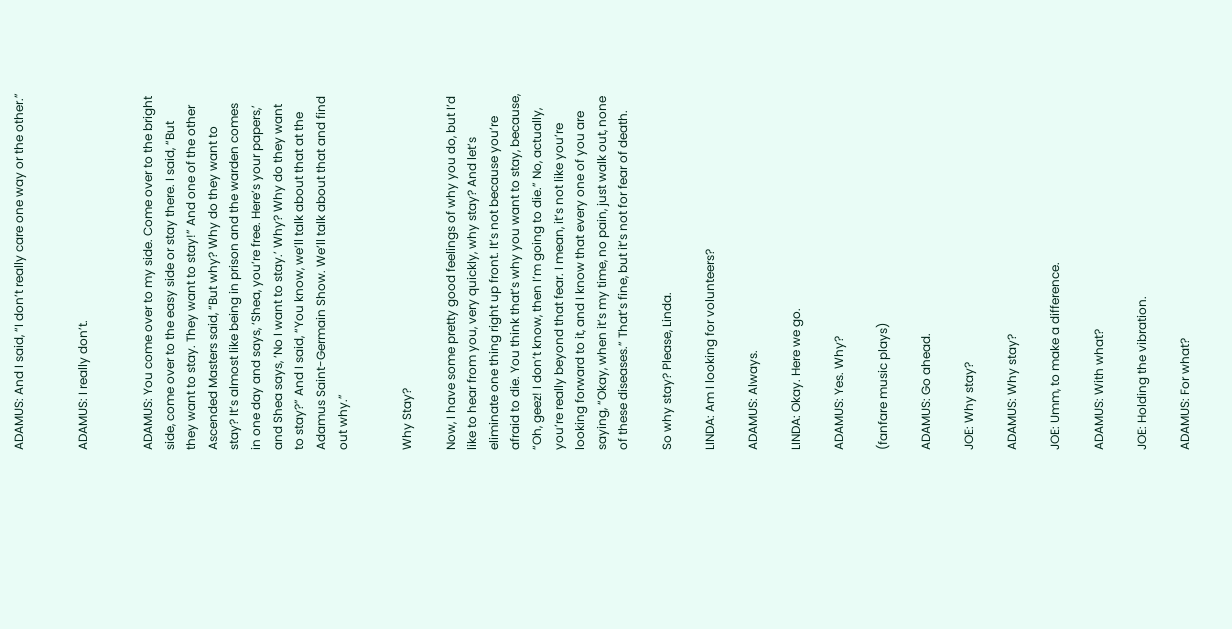ADAMUS: And I said, “I don’t really care one way or the other.”


ADAMUS: I really don’t.


ADAMUS: You come over to my side. Come over to the bright side, come over to the easy side or stay there. I said, “But they want to stay. They want to stay!” And one of the other Ascended Masters said, “But why? Why do they want to stay? It’s almost like being in prison and the warden comes in one day and says, ‘Shea, you’re free. Here’s your papers,’ and Shea says, ‘No I want to stay.’ Why? Why do they want to stay?” And I said, “You know, we’ll talk about that at the Adamus Saint-Germain Show. We’ll talk about that and find out why.”


Why Stay?

Now, I have some pretty good feelings of why you do, but I’d like to hear from you, very quickly, why stay? And let’s eliminate one thing right up front. It’s not because you’re afraid to die. You think that’s why you want to stay, because, “Oh, geez! I don’t know, then I’m going to die.” No, actually, you’re really beyond that fear. I mean, it’s not like you’re looking forward to it, and I know that every one of you are saying, “Okay, when it’s my time, no pain, just walk out, none of these diseases.” That’s fine, but it’s not for fear of death.

So why stay? Please, Linda.

LINDA: Am I looking for volunteers?

ADAMUS: Always.

LINDA: Okay. Here we go.

ADAMUS: Yes. Why?

(fanfare music plays)

ADAMUS: Go ahead.

JOE: Why stay?

ADAMUS: Why stay?

JOE: Umm, to make a difference.

ADAMUS: With what?

JOE: Holding the vibration.

ADAMUS: For what?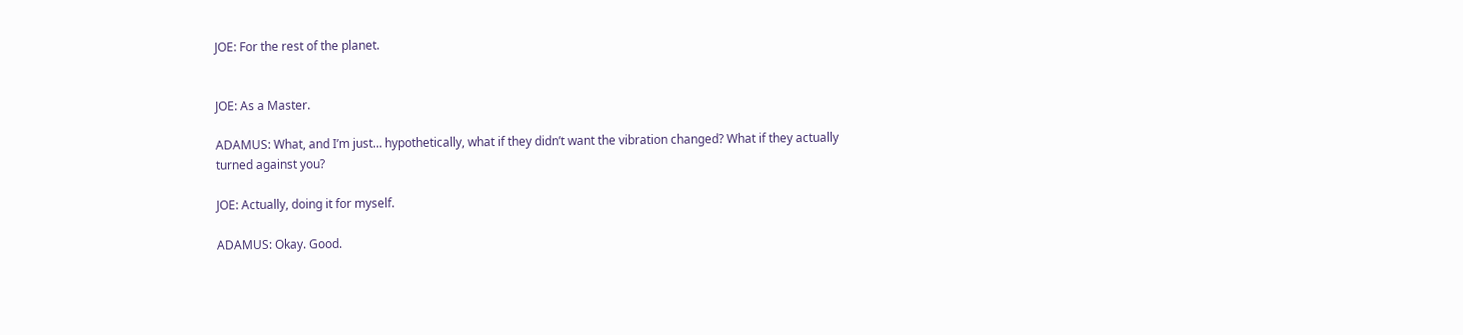JOE: For the rest of the planet.


JOE: As a Master.

ADAMUS: What, and I’m just… hypothetically, what if they didn’t want the vibration changed? What if they actually turned against you?

JOE: Actually, doing it for myself.

ADAMUS: Okay. Good.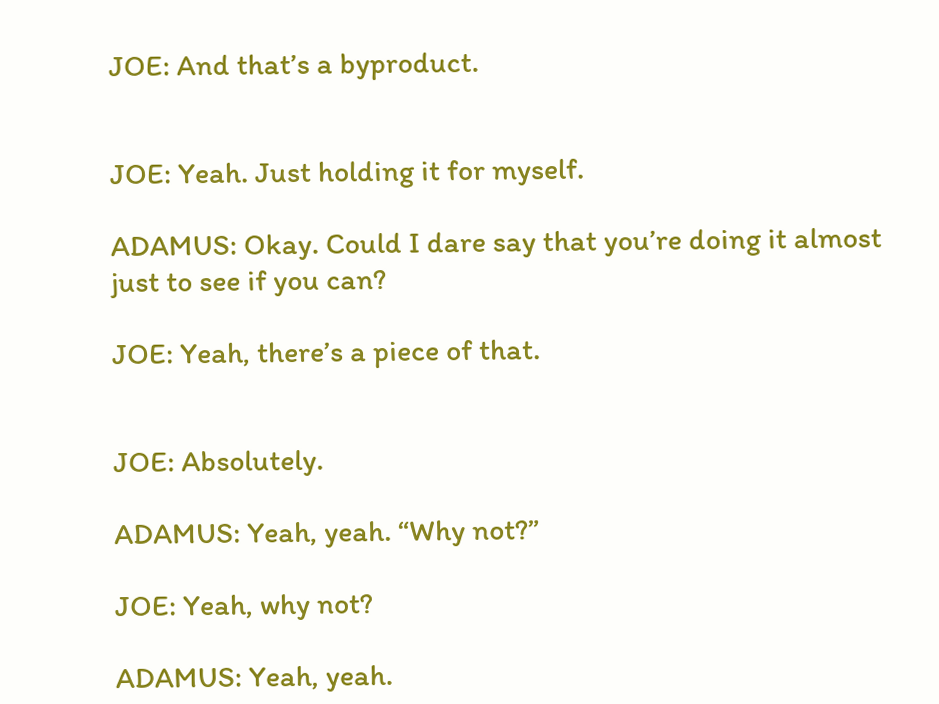JOE: And that’s a byproduct.


JOE: Yeah. Just holding it for myself.

ADAMUS: Okay. Could I dare say that you’re doing it almost just to see if you can?

JOE: Yeah, there’s a piece of that.


JOE: Absolutely.

ADAMUS: Yeah, yeah. “Why not?”

JOE: Yeah, why not?

ADAMUS: Yeah, yeah.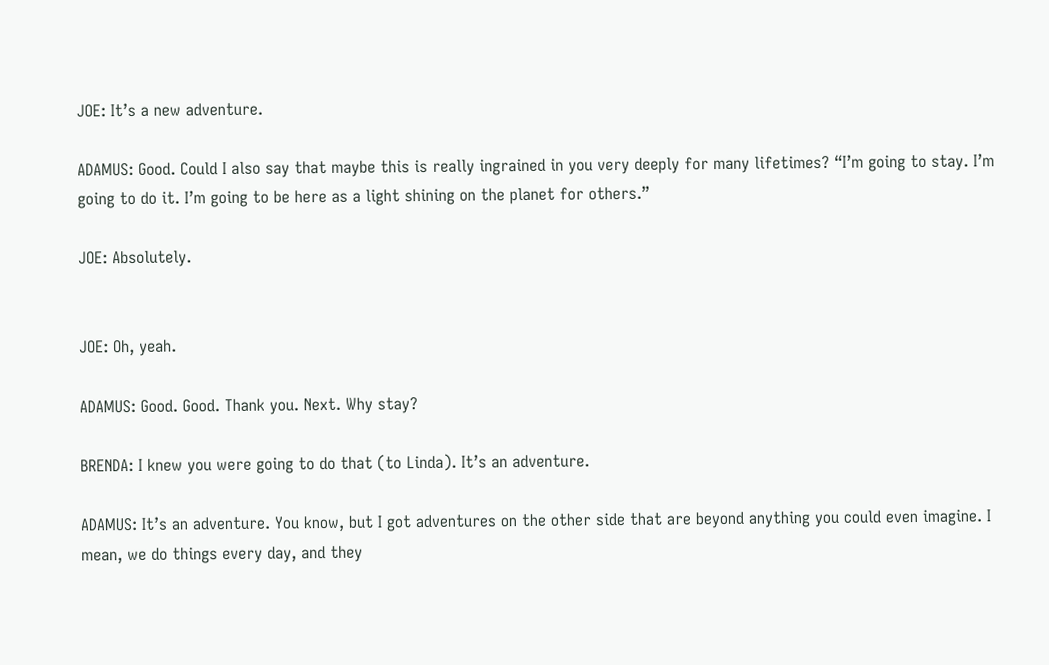JOE: It’s a new adventure.

ADAMUS: Good. Could I also say that maybe this is really ingrained in you very deeply for many lifetimes? “I’m going to stay. I’m going to do it. I’m going to be here as a light shining on the planet for others.”

JOE: Absolutely.


JOE: Oh, yeah.

ADAMUS: Good. Good. Thank you. Next. Why stay?

BRENDA: I knew you were going to do that (to Linda). It’s an adventure.

ADAMUS: It’s an adventure. You know, but I got adventures on the other side that are beyond anything you could even imagine. I mean, we do things every day, and they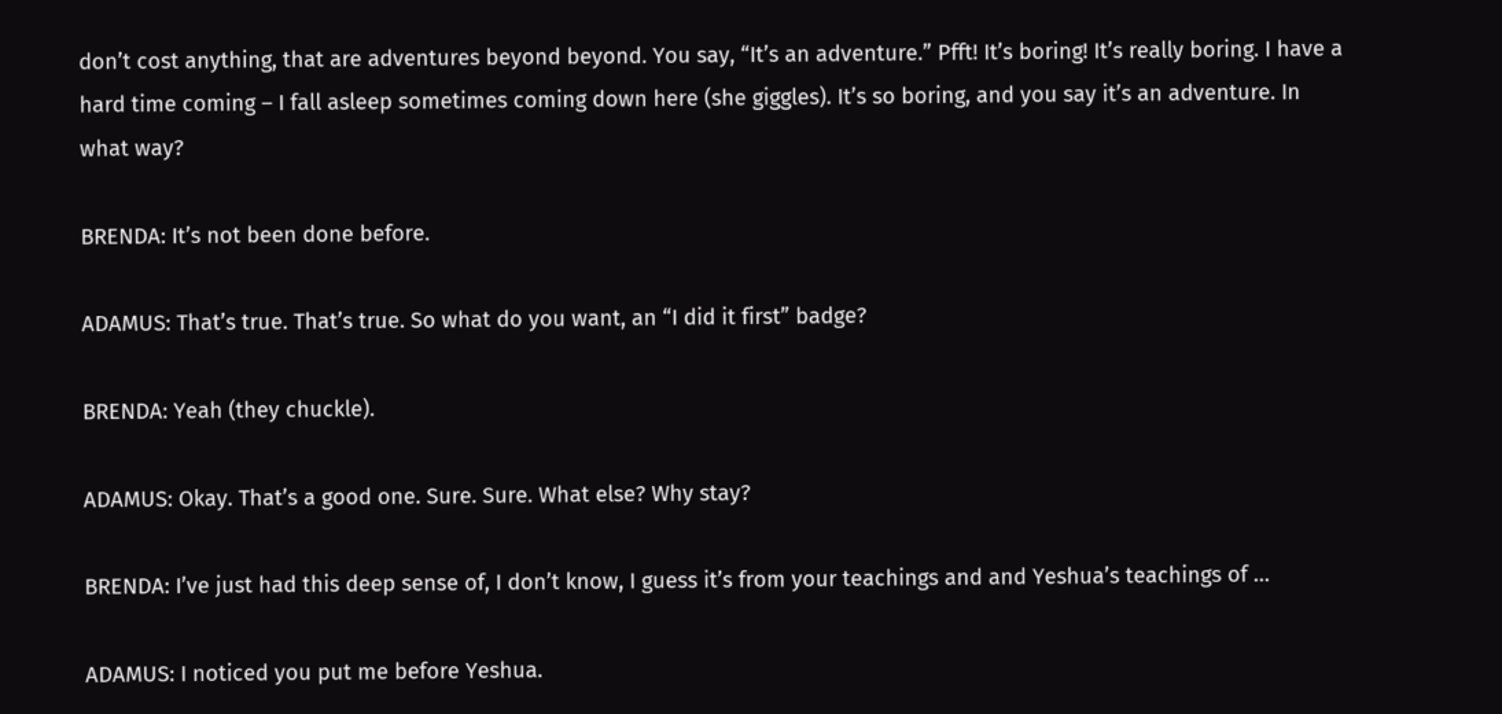don’t cost anything, that are adventures beyond beyond. You say, “It’s an adventure.” Pfft! It’s boring! It’s really boring. I have a hard time coming – I fall asleep sometimes coming down here (she giggles). It’s so boring, and you say it’s an adventure. In what way?

BRENDA: It’s not been done before.

ADAMUS: That’s true. That’s true. So what do you want, an “I did it first” badge?

BRENDA: Yeah (they chuckle).

ADAMUS: Okay. That’s a good one. Sure. Sure. What else? Why stay?

BRENDA: I’ve just had this deep sense of, I don’t know, I guess it’s from your teachings and and Yeshua’s teachings of …

ADAMUS: I noticed you put me before Yeshua.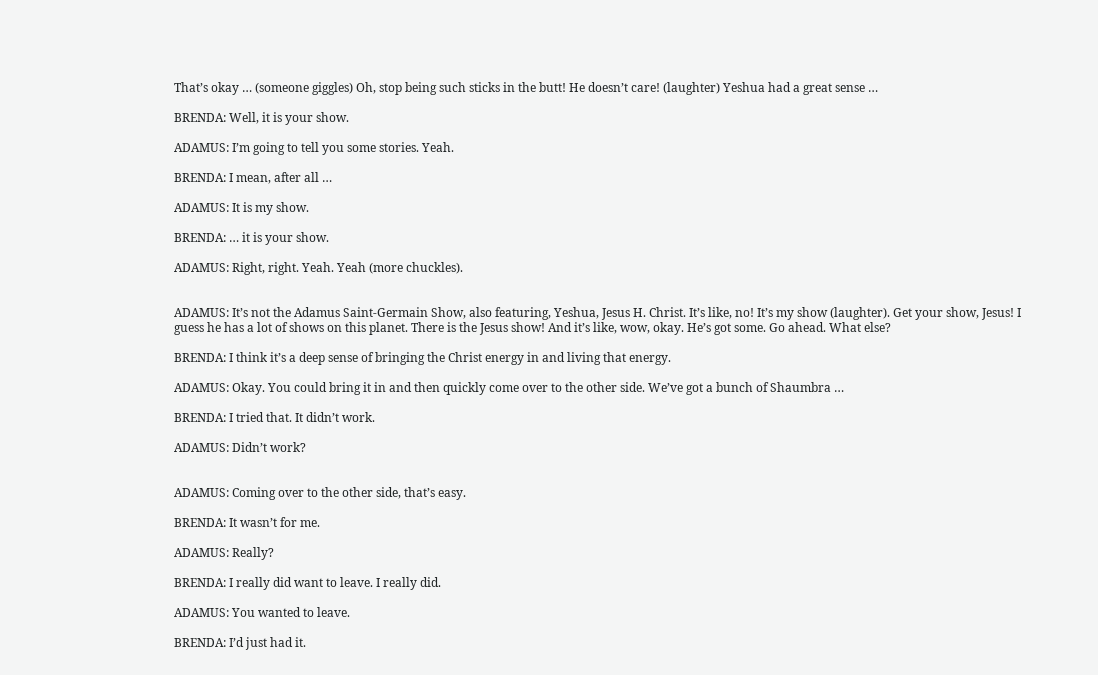That’s okay … (someone giggles) Oh, stop being such sticks in the butt! He doesn’t care! (laughter) Yeshua had a great sense …

BRENDA: Well, it is your show.

ADAMUS: I’m going to tell you some stories. Yeah.

BRENDA: I mean, after all …

ADAMUS: It is my show.

BRENDA: … it is your show.

ADAMUS: Right, right. Yeah. Yeah (more chuckles).


ADAMUS: It’s not the Adamus Saint-Germain Show, also featuring, Yeshua, Jesus H. Christ. It’s like, no! It’s my show (laughter). Get your show, Jesus! I guess he has a lot of shows on this planet. There is the Jesus show! And it’s like, wow, okay. He’s got some. Go ahead. What else?

BRENDA: I think it’s a deep sense of bringing the Christ energy in and living that energy.

ADAMUS: Okay. You could bring it in and then quickly come over to the other side. We’ve got a bunch of Shaumbra …

BRENDA: I tried that. It didn’t work.

ADAMUS: Didn’t work?


ADAMUS: Coming over to the other side, that’s easy.

BRENDA: It wasn’t for me.

ADAMUS: Really?

BRENDA: I really did want to leave. I really did.

ADAMUS: You wanted to leave.

BRENDA: I’d just had it.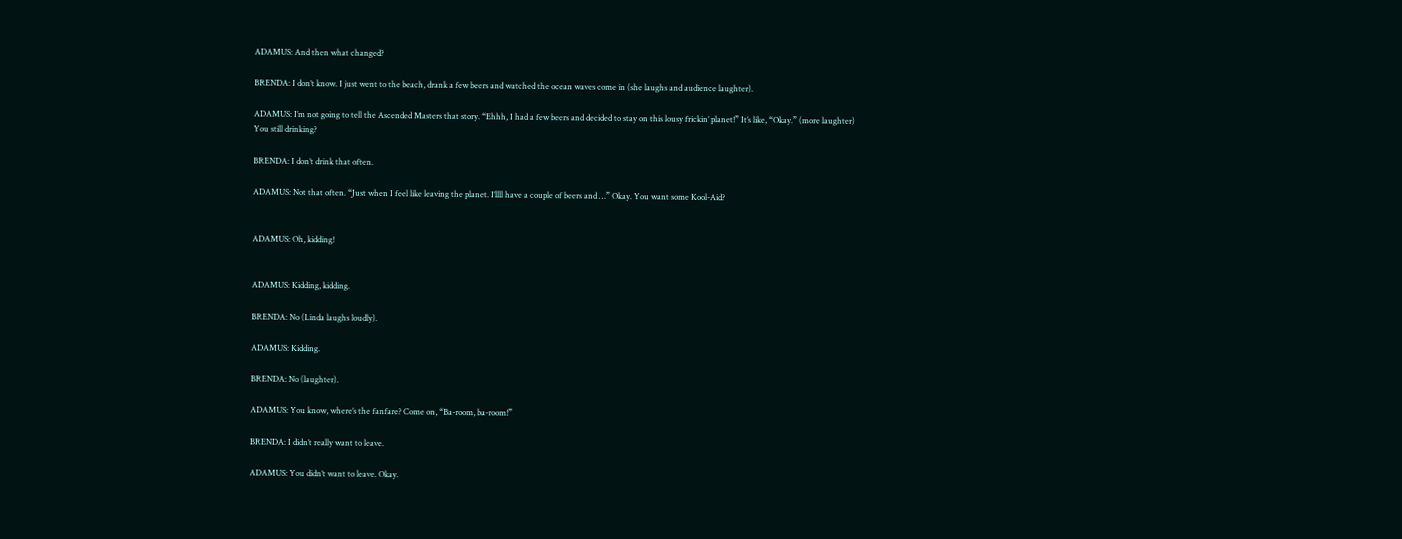ADAMUS: And then what changed?

BRENDA: I don’t know. I just went to the beach, drank a few beers and watched the ocean waves come in (she laughs and audience laughter).

ADAMUS: I’m not going to tell the Ascended Masters that story. “Ehhh, I had a few beers and decided to stay on this lousy frickin’ planet!” It’s like, “Okay.” (more laughter) You still drinking?

BRENDA: I don’t drink that often.

ADAMUS: Not that often. “Just when I feel like leaving the planet. I’llll have a couple of beers and …” Okay. You want some Kool-Aid?


ADAMUS: Oh, kidding!


ADAMUS: Kidding, kidding.

BRENDA: No (Linda laughs loudly).

ADAMUS: Kidding.

BRENDA: No (laughter).

ADAMUS: You know, where’s the fanfare? Come on, “Ba-room, ba-room!”

BRENDA: I didn’t really want to leave.

ADAMUS: You didn’t want to leave. Okay.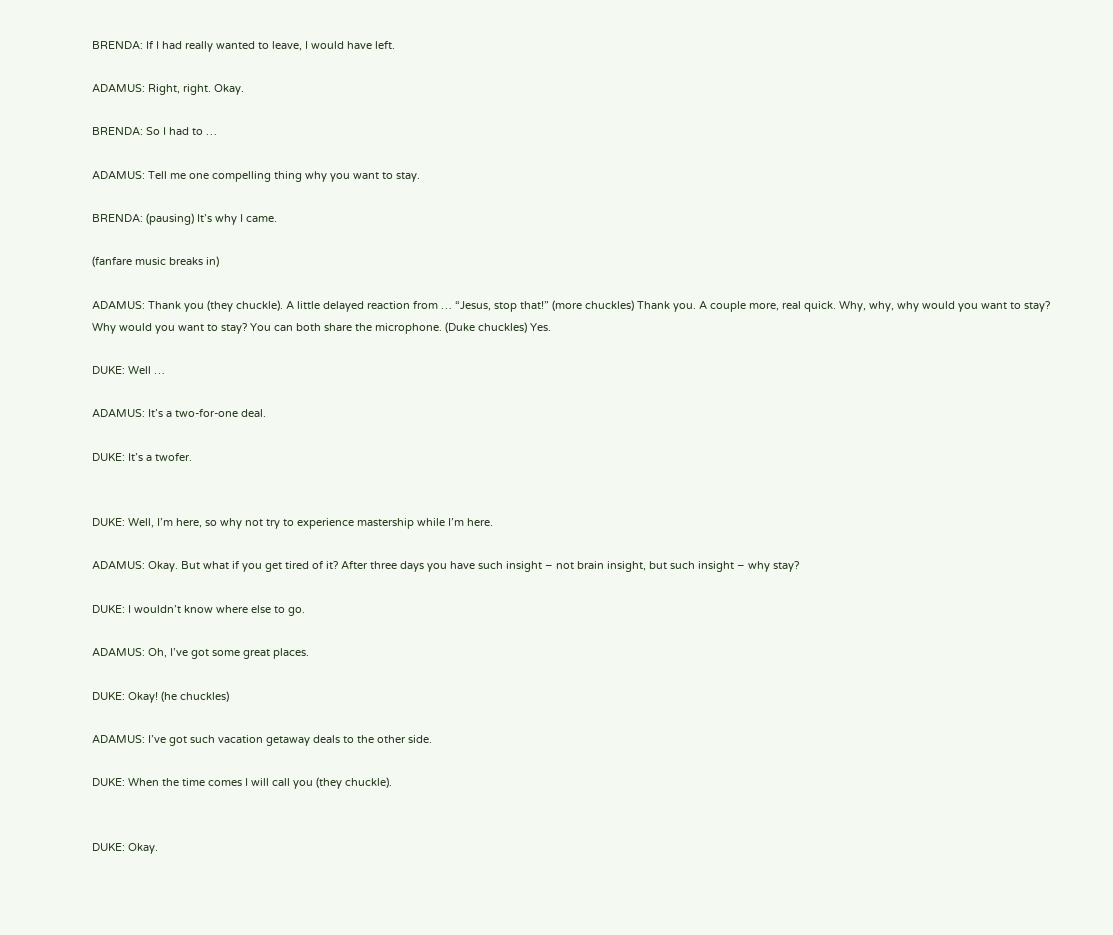BRENDA: If I had really wanted to leave, I would have left.

ADAMUS: Right, right. Okay.

BRENDA: So I had to …

ADAMUS: Tell me one compelling thing why you want to stay.

BRENDA: (pausing) It’s why I came.

(fanfare music breaks in)

ADAMUS: Thank you (they chuckle). A little delayed reaction from … “Jesus, stop that!” (more chuckles) Thank you. A couple more, real quick. Why, why, why would you want to stay? Why would you want to stay? You can both share the microphone. (Duke chuckles) Yes.

DUKE: Well …

ADAMUS: It’s a two-for-one deal.

DUKE: It’s a twofer.


DUKE: Well, I’m here, so why not try to experience mastership while I’m here.

ADAMUS: Okay. But what if you get tired of it? After three days you have such insight – not brain insight, but such insight – why stay?

DUKE: I wouldn’t know where else to go.

ADAMUS: Oh, I’ve got some great places.

DUKE: Okay! (he chuckles)

ADAMUS: I’ve got such vacation getaway deals to the other side.

DUKE: When the time comes I will call you (they chuckle).


DUKE: Okay.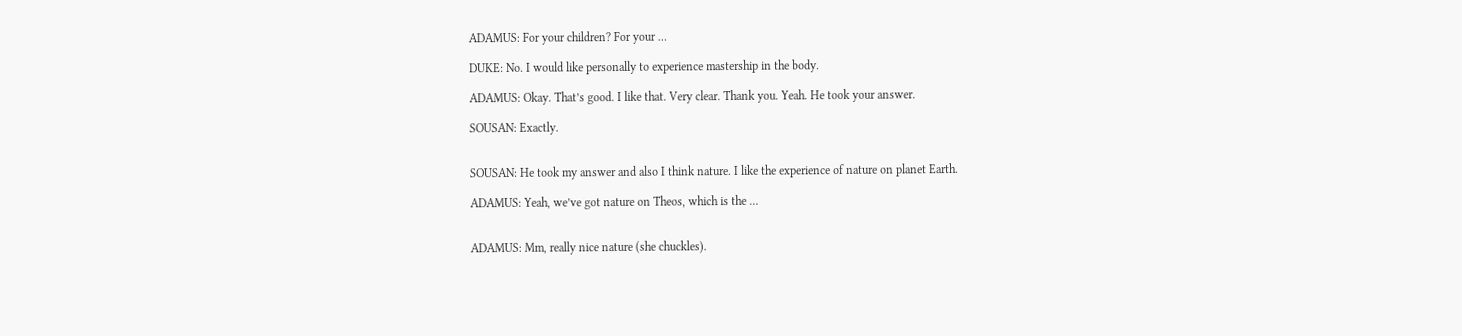ADAMUS: For your children? For your …

DUKE: No. I would like personally to experience mastership in the body.

ADAMUS: Okay. That’s good. I like that. Very clear. Thank you. Yeah. He took your answer.

SOUSAN: Exactly.


SOUSAN: He took my answer and also I think nature. I like the experience of nature on planet Earth.

ADAMUS: Yeah, we’ve got nature on Theos, which is the …


ADAMUS: Mm, really nice nature (she chuckles).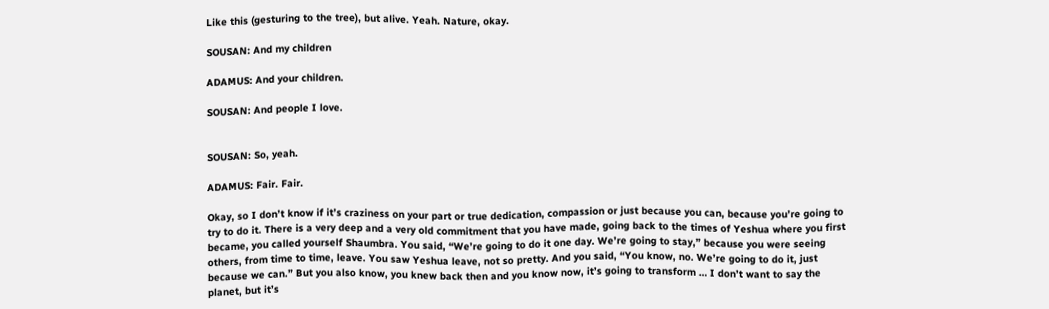Like this (gesturing to the tree), but alive. Yeah. Nature, okay.

SOUSAN: And my children

ADAMUS: And your children.

SOUSAN: And people I love.


SOUSAN: So, yeah.

ADAMUS: Fair. Fair.

Okay, so I don’t know if it’s craziness on your part or true dedication, compassion or just because you can, because you’re going to try to do it. There is a very deep and a very old commitment that you have made, going back to the times of Yeshua where you first became, you called yourself Shaumbra. You said, “We’re going to do it one day. We’re going to stay,” because you were seeing others, from time to time, leave. You saw Yeshua leave, not so pretty. And you said, “You know, no. We’re going to do it, just because we can.” But you also know, you knew back then and you know now, it’s going to transform … I don’t want to say the planet, but it’s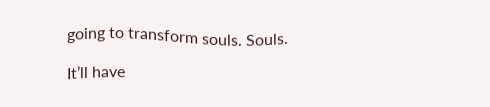going to transform souls. Souls.

It’ll have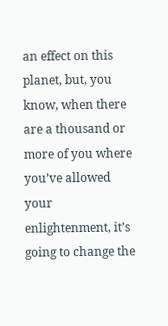an effect on this planet, but, you know, when there are a thousand or more of you where you’ve allowed your enlightenment, it’s going to change the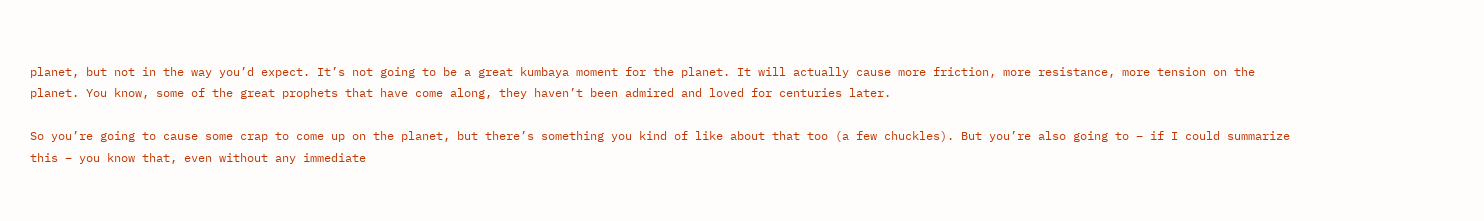planet, but not in the way you’d expect. It’s not going to be a great kumbaya moment for the planet. It will actually cause more friction, more resistance, more tension on the planet. You know, some of the great prophets that have come along, they haven’t been admired and loved for centuries later.

So you’re going to cause some crap to come up on the planet, but there’s something you kind of like about that too (a few chuckles). But you’re also going to – if I could summarize this – you know that, even without any immediate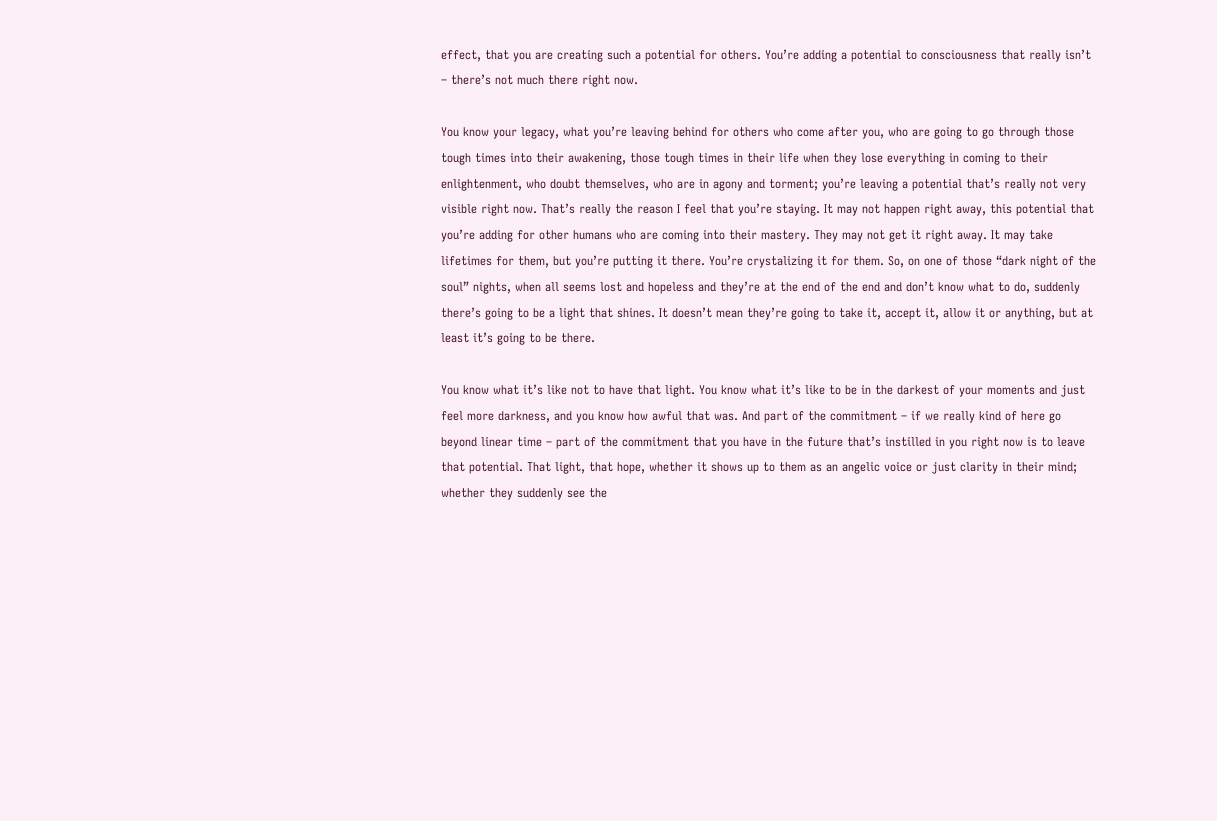effect, that you are creating such a potential for others. You’re adding a potential to consciousness that really isn’t – there’s not much there right now.

You know your legacy, what you’re leaving behind for others who come after you, who are going to go through those tough times into their awakening, those tough times in their life when they lose everything in coming to their enlightenment, who doubt themselves, who are in agony and torment; you’re leaving a potential that’s really not very visible right now. That’s really the reason I feel that you’re staying. It may not happen right away, this potential that you’re adding for other humans who are coming into their mastery. They may not get it right away. It may take lifetimes for them, but you’re putting it there. You’re crystalizing it for them. So, on one of those “dark night of the soul” nights, when all seems lost and hopeless and they’re at the end of the end and don’t know what to do, suddenly there’s going to be a light that shines. It doesn’t mean they’re going to take it, accept it, allow it or anything, but at least it’s going to be there.

You know what it’s like not to have that light. You know what it’s like to be in the darkest of your moments and just feel more darkness, and you know how awful that was. And part of the commitment – if we really kind of here go beyond linear time – part of the commitment that you have in the future that’s instilled in you right now is to leave that potential. That light, that hope, whether it shows up to them as an angelic voice or just clarity in their mind; whether they suddenly see the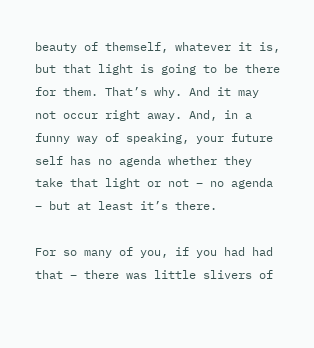beauty of themself, whatever it is, but that light is going to be there for them. That’s why. And it may not occur right away. And, in a funny way of speaking, your future self has no agenda whether they take that light or not – no agenda – but at least it’s there.

For so many of you, if you had had that – there was little slivers of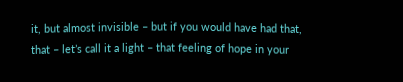it, but almost invisible – but if you would have had that, that – let’s call it a light – that feeling of hope in your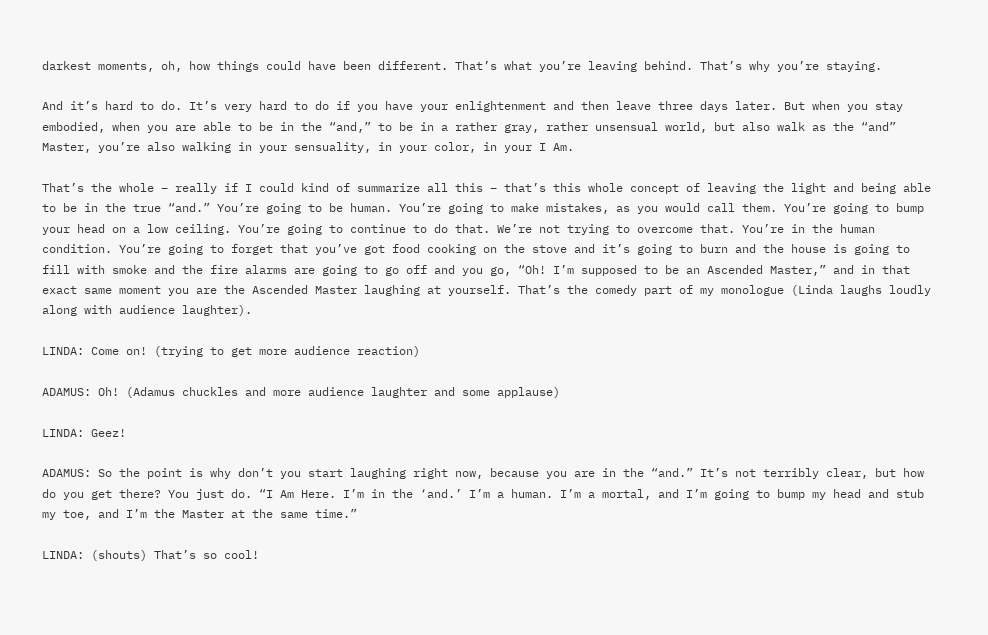darkest moments, oh, how things could have been different. That’s what you’re leaving behind. That’s why you’re staying.

And it’s hard to do. It’s very hard to do if you have your enlightenment and then leave three days later. But when you stay embodied, when you are able to be in the “and,” to be in a rather gray, rather unsensual world, but also walk as the “and” Master, you’re also walking in your sensuality, in your color, in your I Am.

That’s the whole – really if I could kind of summarize all this – that’s this whole concept of leaving the light and being able to be in the true “and.” You’re going to be human. You’re going to make mistakes, as you would call them. You’re going to bump your head on a low ceiling. You’re going to continue to do that. We’re not trying to overcome that. You’re in the human condition. You’re going to forget that you’ve got food cooking on the stove and it’s going to burn and the house is going to fill with smoke and the fire alarms are going to go off and you go, “Oh! I’m supposed to be an Ascended Master,” and in that exact same moment you are the Ascended Master laughing at yourself. That’s the comedy part of my monologue (Linda laughs loudly along with audience laughter).

LINDA: Come on! (trying to get more audience reaction)

ADAMUS: Oh! (Adamus chuckles and more audience laughter and some applause)

LINDA: Geez!

ADAMUS: So the point is why don’t you start laughing right now, because you are in the “and.” It’s not terribly clear, but how do you get there? You just do. “I Am Here. I’m in the ‘and.’ I’m a human. I’m a mortal, and I’m going to bump my head and stub my toe, and I’m the Master at the same time.”

LINDA: (shouts) That’s so cool!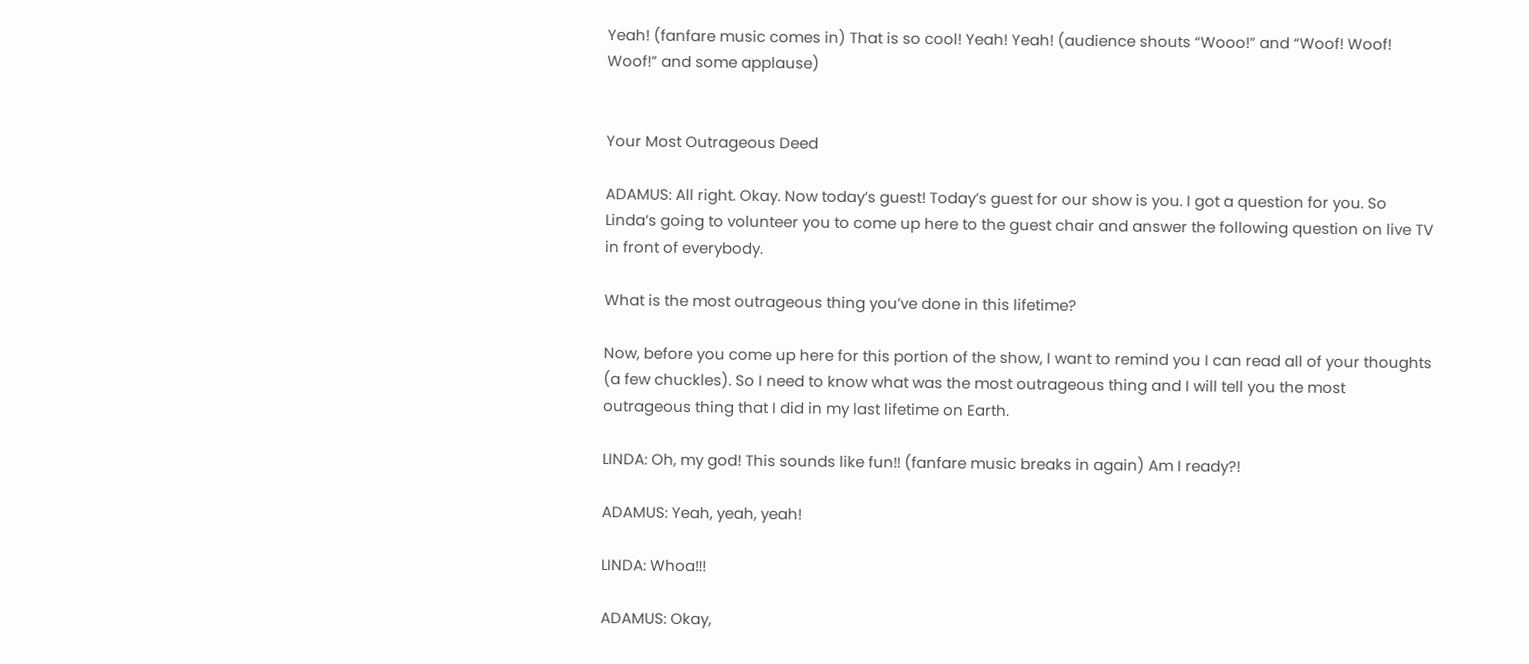Yeah! (fanfare music comes in) That is so cool! Yeah! Yeah! (audience shouts “Wooo!” and “Woof! Woof! Woof!” and some applause)


Your Most Outrageous Deed

ADAMUS: All right. Okay. Now today’s guest! Today’s guest for our show is you. I got a question for you. So Linda’s going to volunteer you to come up here to the guest chair and answer the following question on live TV in front of everybody.

What is the most outrageous thing you’ve done in this lifetime?

Now, before you come up here for this portion of the show, I want to remind you I can read all of your thoughts (a few chuckles). So I need to know what was the most outrageous thing and I will tell you the most outrageous thing that I did in my last lifetime on Earth.

LINDA: Oh, my god! This sounds like fun‼ (fanfare music breaks in again) Am I ready?!

ADAMUS: Yeah, yeah, yeah!

LINDA: Whoa‼!

ADAMUS: Okay,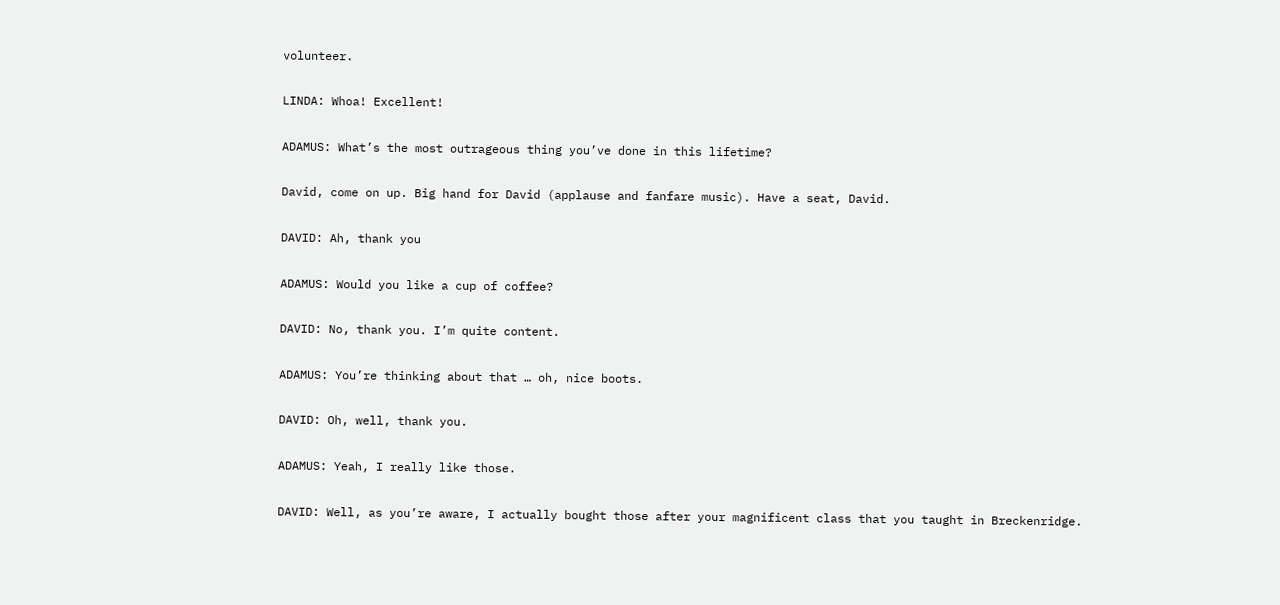volunteer.

LINDA: Whoa! Excellent!

ADAMUS: What’s the most outrageous thing you’ve done in this lifetime?

David, come on up. Big hand for David (applause and fanfare music). Have a seat, David.

DAVID: Ah, thank you

ADAMUS: Would you like a cup of coffee?

DAVID: No, thank you. I’m quite content.

ADAMUS: You’re thinking about that … oh, nice boots.

DAVID: Oh, well, thank you.

ADAMUS: Yeah, I really like those.

DAVID: Well, as you’re aware, I actually bought those after your magnificent class that you taught in Breckenridge.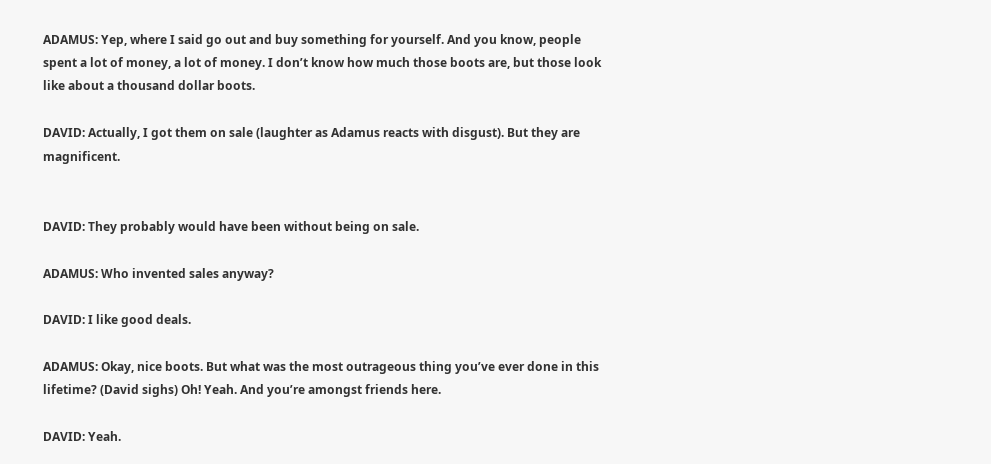ADAMUS: Yep, where I said go out and buy something for yourself. And you know, people spent a lot of money, a lot of money. I don’t know how much those boots are, but those look like about a thousand dollar boots.

DAVID: Actually, I got them on sale (laughter as Adamus reacts with disgust). But they are magnificent.


DAVID: They probably would have been without being on sale.

ADAMUS: Who invented sales anyway?

DAVID: I like good deals.

ADAMUS: Okay, nice boots. But what was the most outrageous thing you’ve ever done in this lifetime? (David sighs) Oh! Yeah. And you’re amongst friends here.

DAVID: Yeah.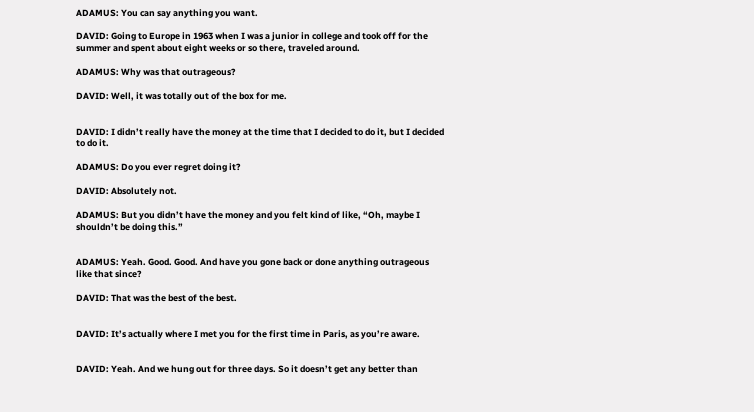ADAMUS: You can say anything you want.

DAVID: Going to Europe in 1963 when I was a junior in college and took off for the summer and spent about eight weeks or so there, traveled around.

ADAMUS: Why was that outrageous?

DAVID: Well, it was totally out of the box for me.


DAVID: I didn’t really have the money at the time that I decided to do it, but I decided to do it.

ADAMUS: Do you ever regret doing it?

DAVID: Absolutely not.

ADAMUS: But you didn’t have the money and you felt kind of like, “Oh, maybe I shouldn’t be doing this.”


ADAMUS: Yeah. Good. Good. And have you gone back or done anything outrageous like that since?

DAVID: That was the best of the best.


DAVID: It’s actually where I met you for the first time in Paris, as you’re aware.


DAVID: Yeah. And we hung out for three days. So it doesn’t get any better than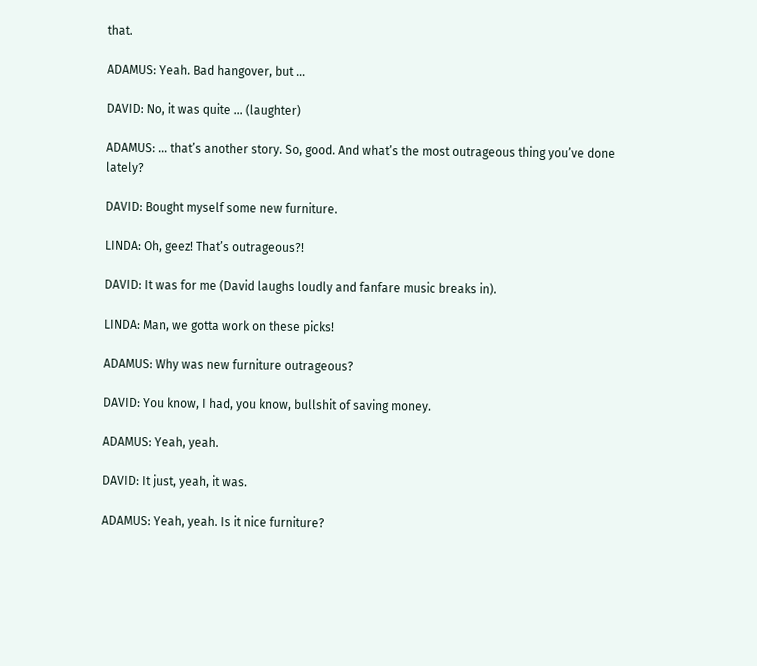that.

ADAMUS: Yeah. Bad hangover, but …

DAVID: No, it was quite … (laughter)

ADAMUS: … that’s another story. So, good. And what’s the most outrageous thing you’ve done lately?

DAVID: Bought myself some new furniture.

LINDA: Oh, geez! That’s outrageous?!

DAVID: It was for me (David laughs loudly and fanfare music breaks in).

LINDA: Man, we gotta work on these picks!

ADAMUS: Why was new furniture outrageous?

DAVID: You know, I had, you know, bullshit of saving money.

ADAMUS: Yeah, yeah.

DAVID: It just, yeah, it was.

ADAMUS: Yeah, yeah. Is it nice furniture?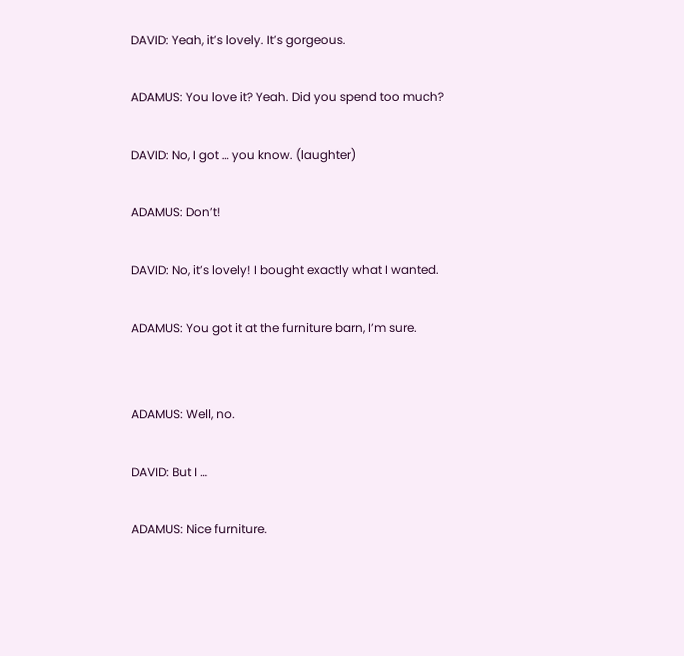DAVID: Yeah, it’s lovely. It’s gorgeous.

ADAMUS: You love it? Yeah. Did you spend too much?

DAVID: No, I got … you know. (laughter)

ADAMUS: Don’t!

DAVID: No, it’s lovely! I bought exactly what I wanted.

ADAMUS: You got it at the furniture barn, I’m sure.


ADAMUS: Well, no.

DAVID: But I …

ADAMUS: Nice furniture.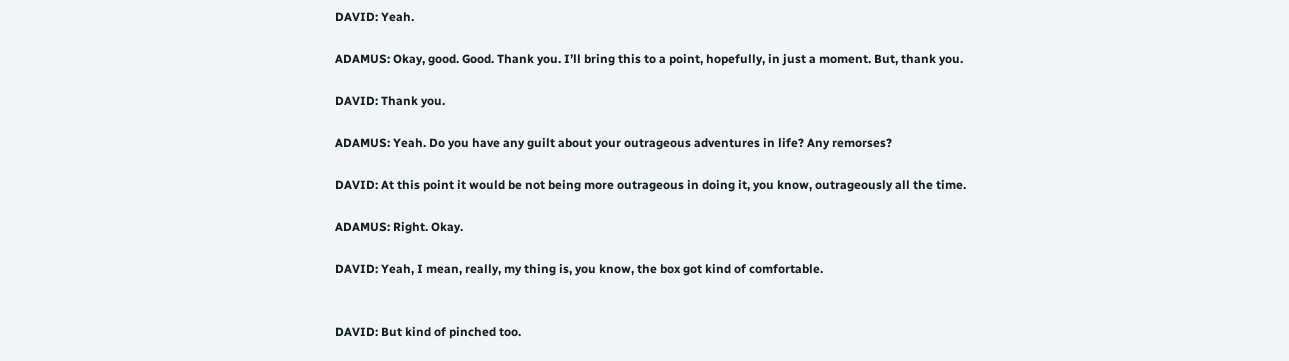DAVID: Yeah.

ADAMUS: Okay, good. Good. Thank you. I’ll bring this to a point, hopefully, in just a moment. But, thank you.

DAVID: Thank you.

ADAMUS: Yeah. Do you have any guilt about your outrageous adventures in life? Any remorses?

DAVID: At this point it would be not being more outrageous in doing it, you know, outrageously all the time.

ADAMUS: Right. Okay.

DAVID: Yeah, I mean, really, my thing is, you know, the box got kind of comfortable.


DAVID: But kind of pinched too.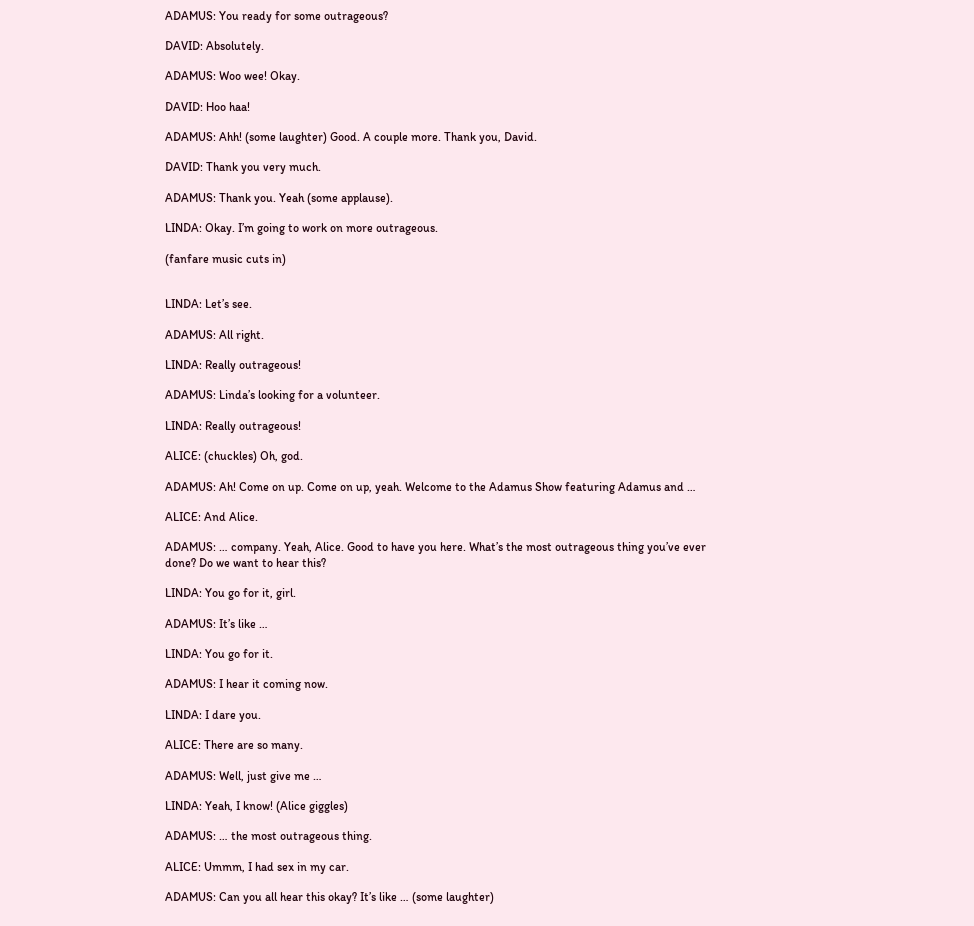ADAMUS: You ready for some outrageous?

DAVID: Absolutely.

ADAMUS: Woo wee! Okay.

DAVID: Hoo haa!

ADAMUS: Ahh! (some laughter) Good. A couple more. Thank you, David.

DAVID: Thank you very much.

ADAMUS: Thank you. Yeah (some applause).

LINDA: Okay. I’m going to work on more outrageous.

(fanfare music cuts in)


LINDA: Let’s see.

ADAMUS: All right.

LINDA: Really outrageous!

ADAMUS: Linda’s looking for a volunteer.

LINDA: Really outrageous!

ALICE: (chuckles) Oh, god.

ADAMUS: Ah! Come on up. Come on up, yeah. Welcome to the Adamus Show featuring Adamus and …

ALICE: And Alice.

ADAMUS: … company. Yeah, Alice. Good to have you here. What’s the most outrageous thing you’ve ever done? Do we want to hear this?

LINDA: You go for it, girl.

ADAMUS: It’s like …

LINDA: You go for it.

ADAMUS: I hear it coming now.

LINDA: I dare you.

ALICE: There are so many.

ADAMUS: Well, just give me …

LINDA: Yeah, I know! (Alice giggles)

ADAMUS: … the most outrageous thing.

ALICE: Ummm, I had sex in my car.

ADAMUS: Can you all hear this okay? It’s like … (some laughter)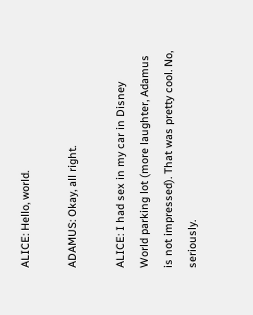ALICE: Hello, world.

ADAMUS: Okay, all right.

ALICE: I had sex in my car in Disney World parking lot (more laughter, Adamus is not impressed). That was pretty cool. No, seriously.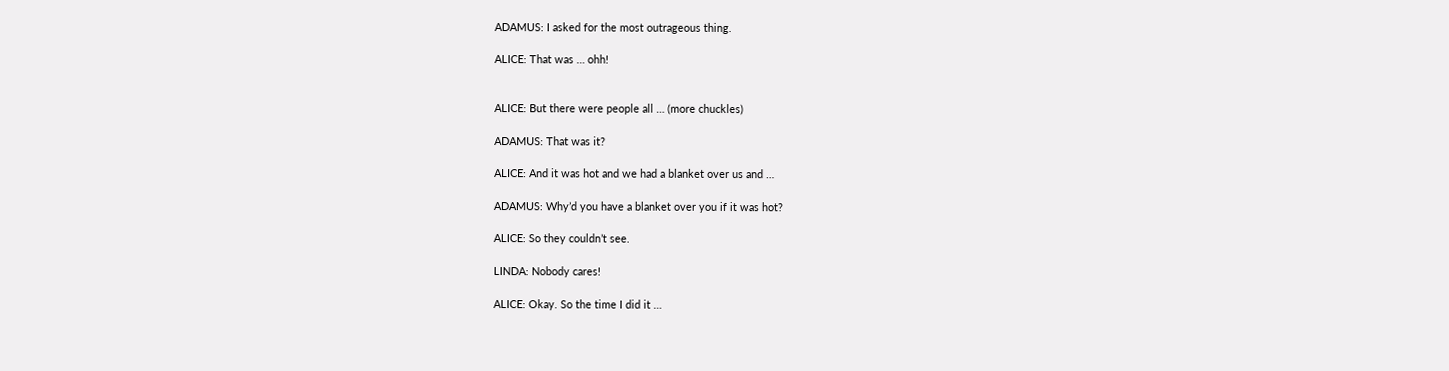ADAMUS: I asked for the most outrageous thing.

ALICE: That was … ohh!


ALICE: But there were people all … (more chuckles)

ADAMUS: That was it?

ALICE: And it was hot and we had a blanket over us and …

ADAMUS: Why’d you have a blanket over you if it was hot?

ALICE: So they couldn’t see.

LINDA: Nobody cares!

ALICE: Okay. So the time I did it …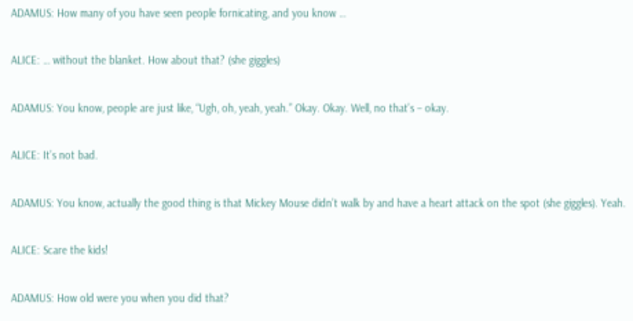ADAMUS: How many of you have seen people fornicating, and you know …

ALICE: … without the blanket. How about that? (she giggles)

ADAMUS: You know, people are just like, “Ugh, oh, yeah, yeah.” Okay. Okay. Well, no that’s – okay.

ALICE: It’s not bad.

ADAMUS: You know, actually the good thing is that Mickey Mouse didn’t walk by and have a heart attack on the spot (she giggles). Yeah.

ALICE: Scare the kids!

ADAMUS: How old were you when you did that?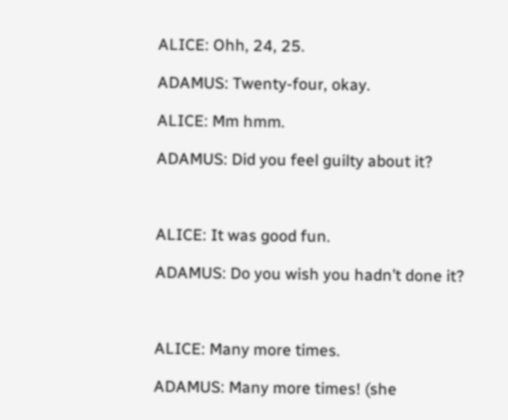ALICE: Ohh, 24, 25.

ADAMUS: Twenty-four, okay.

ALICE: Mm hmm.

ADAMUS: Did you feel guilty about it?



ALICE: It was good fun.

ADAMUS: Do you wish you hadn’t done it?



ALICE: Many more times.

ADAMUS: Many more times! (she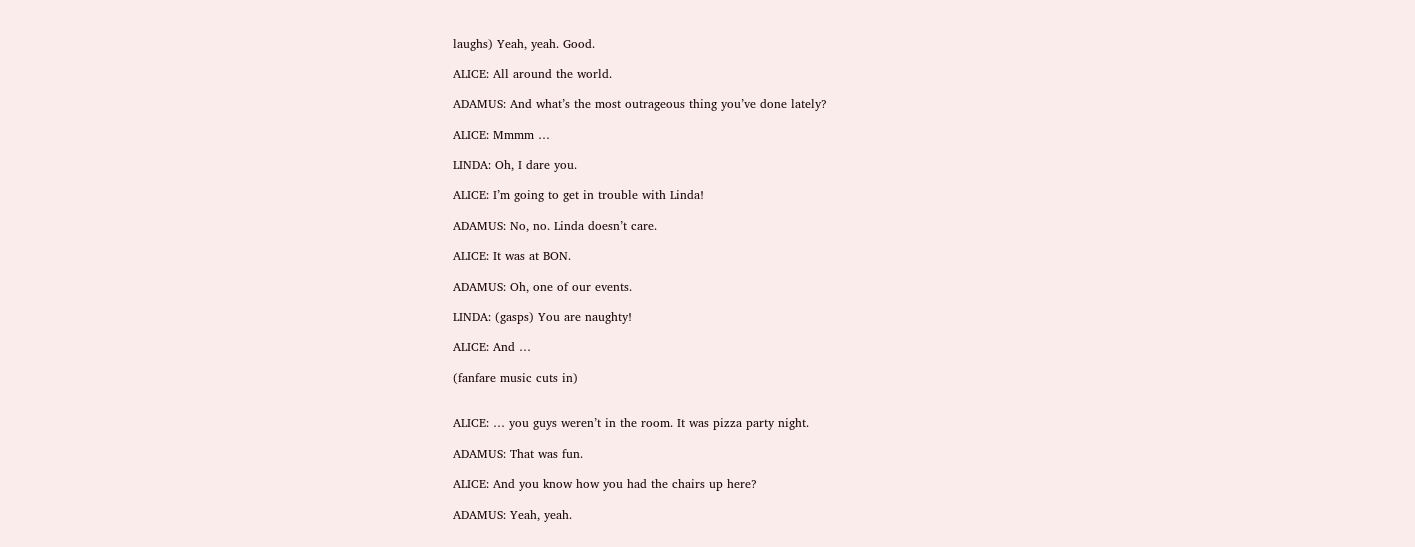laughs) Yeah, yeah. Good.

ALICE: All around the world.

ADAMUS: And what’s the most outrageous thing you’ve done lately?

ALICE: Mmmm …

LINDA: Oh, I dare you.

ALICE: I’m going to get in trouble with Linda!

ADAMUS: No, no. Linda doesn’t care.

ALICE: It was at BON.

ADAMUS: Oh, one of our events.

LINDA: (gasps) You are naughty!

ALICE: And …

(fanfare music cuts in)


ALICE: … you guys weren’t in the room. It was pizza party night.

ADAMUS: That was fun.

ALICE: And you know how you had the chairs up here?

ADAMUS: Yeah, yeah.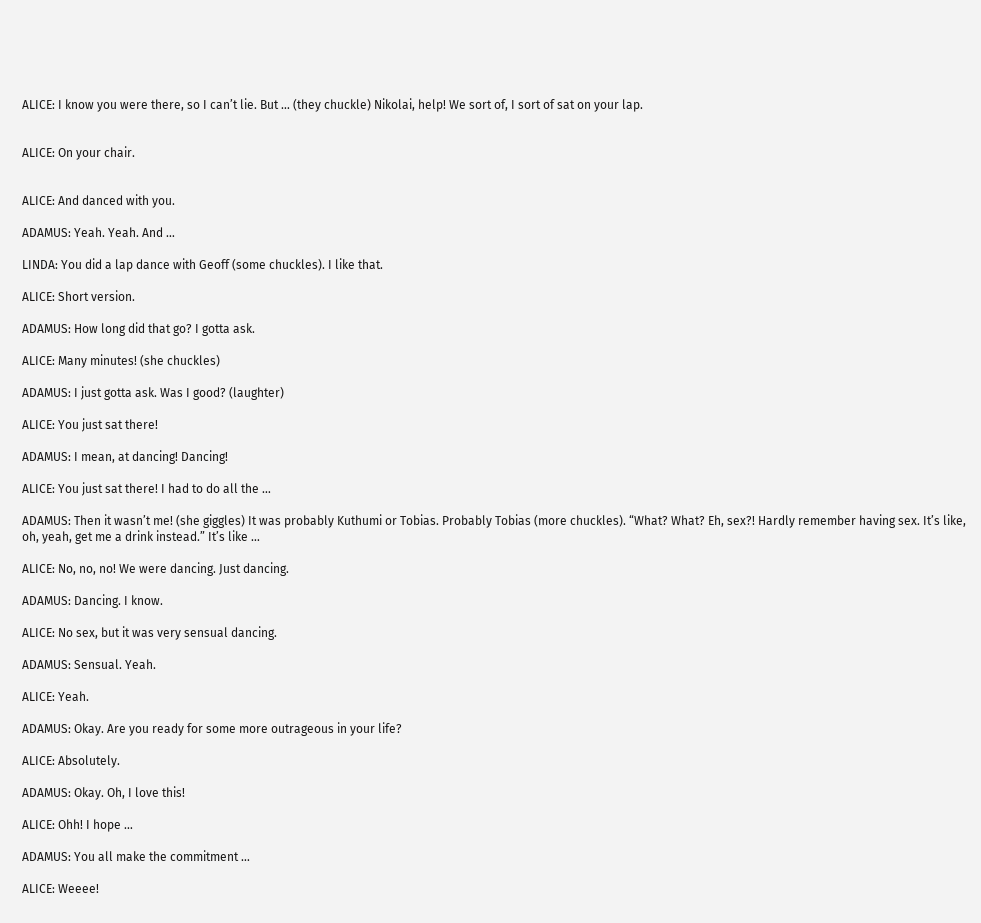ALICE: I know you were there, so I can’t lie. But … (they chuckle) Nikolai, help! We sort of, I sort of sat on your lap.


ALICE: On your chair.


ALICE: And danced with you.

ADAMUS: Yeah. Yeah. And …

LINDA: You did a lap dance with Geoff (some chuckles). I like that.

ALICE: Short version.

ADAMUS: How long did that go? I gotta ask.

ALICE: Many minutes! (she chuckles)

ADAMUS: I just gotta ask. Was I good? (laughter)

ALICE: You just sat there!

ADAMUS: I mean, at dancing! Dancing!

ALICE: You just sat there! I had to do all the …

ADAMUS: Then it wasn’t me! (she giggles) It was probably Kuthumi or Tobias. Probably Tobias (more chuckles). “What? What? Eh, sex?! Hardly remember having sex. It’s like, oh, yeah, get me a drink instead.” It’s like …

ALICE: No, no, no! We were dancing. Just dancing.

ADAMUS: Dancing. I know.

ALICE: No sex, but it was very sensual dancing.

ADAMUS: Sensual. Yeah.

ALICE: Yeah.

ADAMUS: Okay. Are you ready for some more outrageous in your life?

ALICE: Absolutely.

ADAMUS: Okay. Oh, I love this!

ALICE: Ohh! I hope …

ADAMUS: You all make the commitment …

ALICE: Weeee!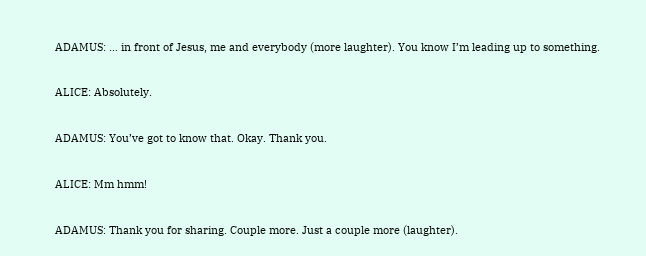ADAMUS: … in front of Jesus, me and everybody (more laughter). You know I’m leading up to something.

ALICE: Absolutely.

ADAMUS: You’ve got to know that. Okay. Thank you.

ALICE: Mm hmm!

ADAMUS: Thank you for sharing. Couple more. Just a couple more (laughter).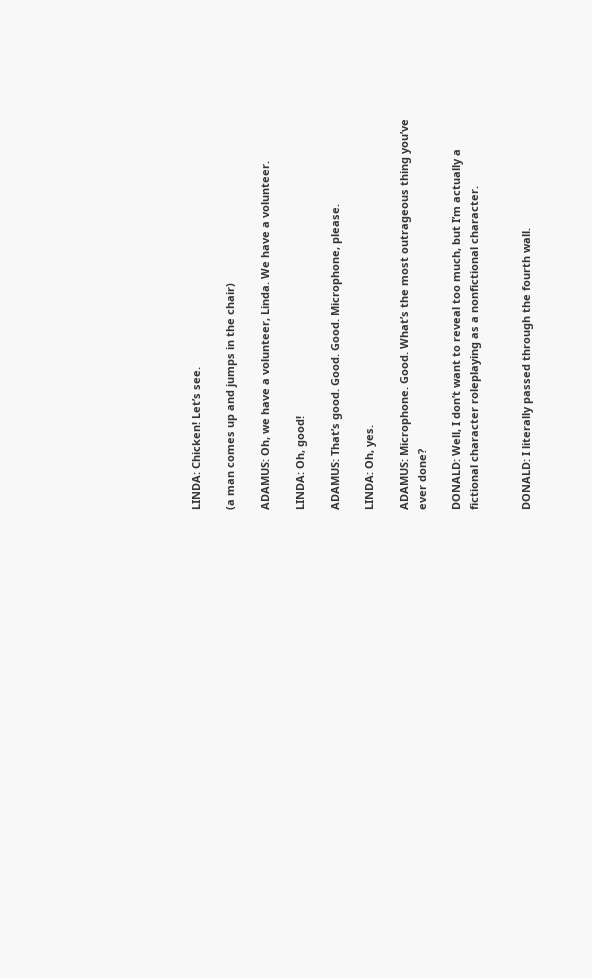LINDA: Chicken! Let’s see.

(a man comes up and jumps in the chair)

ADAMUS: Oh, we have a volunteer, Linda. We have a volunteer.

LINDA: Oh, good!

ADAMUS: That’s good. Good. Good. Microphone, please.

LINDA: Oh, yes.

ADAMUS: Microphone. Good. What’s the most outrageous thing you’ve ever done?

DONALD: Well, I don’t want to reveal too much, but I’m actually a fictional character roleplaying as a nonfictional character.


DONALD: I literally passed through the fourth wall.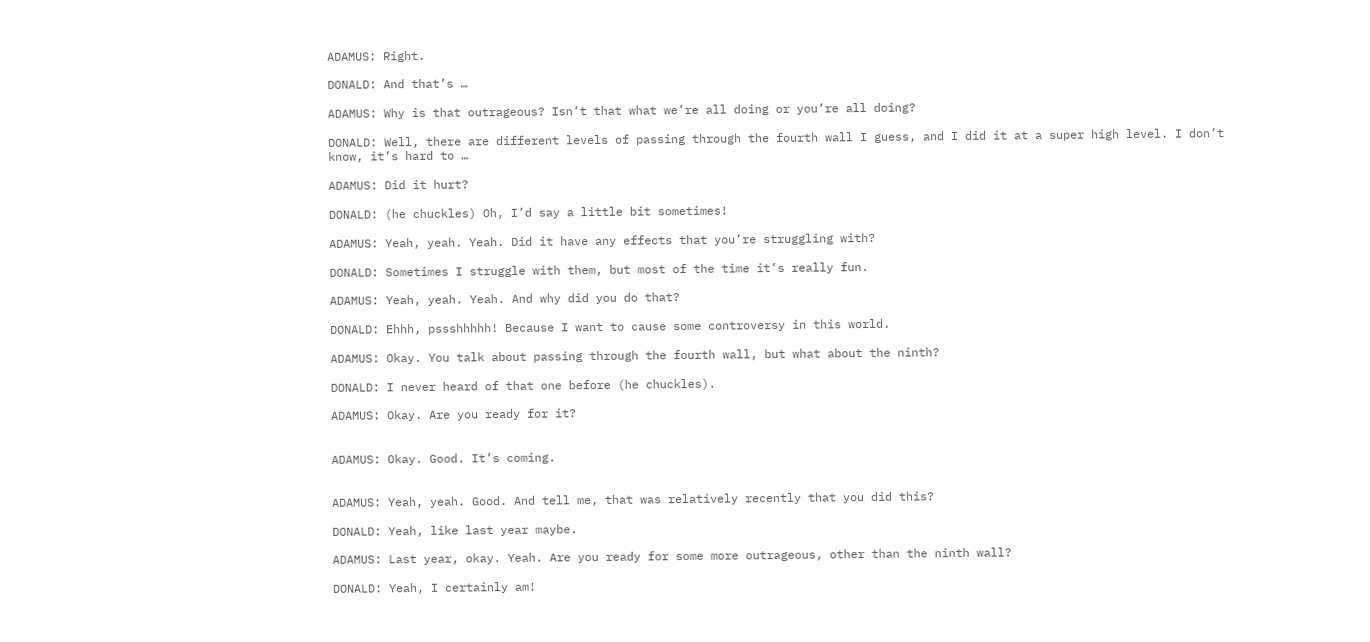ADAMUS: Right.

DONALD: And that’s …

ADAMUS: Why is that outrageous? Isn’t that what we’re all doing or you’re all doing?

DONALD: Well, there are different levels of passing through the fourth wall I guess, and I did it at a super high level. I don’t know, it’s hard to …

ADAMUS: Did it hurt?

DONALD: (he chuckles) Oh, I’d say a little bit sometimes!

ADAMUS: Yeah, yeah. Yeah. Did it have any effects that you’re struggling with?

DONALD: Sometimes I struggle with them, but most of the time it’s really fun.

ADAMUS: Yeah, yeah. Yeah. And why did you do that?

DONALD: Ehhh, pssshhhhh! Because I want to cause some controversy in this world.

ADAMUS: Okay. You talk about passing through the fourth wall, but what about the ninth?

DONALD: I never heard of that one before (he chuckles).

ADAMUS: Okay. Are you ready for it?


ADAMUS: Okay. Good. It’s coming.


ADAMUS: Yeah, yeah. Good. And tell me, that was relatively recently that you did this?

DONALD: Yeah, like last year maybe.

ADAMUS: Last year, okay. Yeah. Are you ready for some more outrageous, other than the ninth wall?

DONALD: Yeah, I certainly am!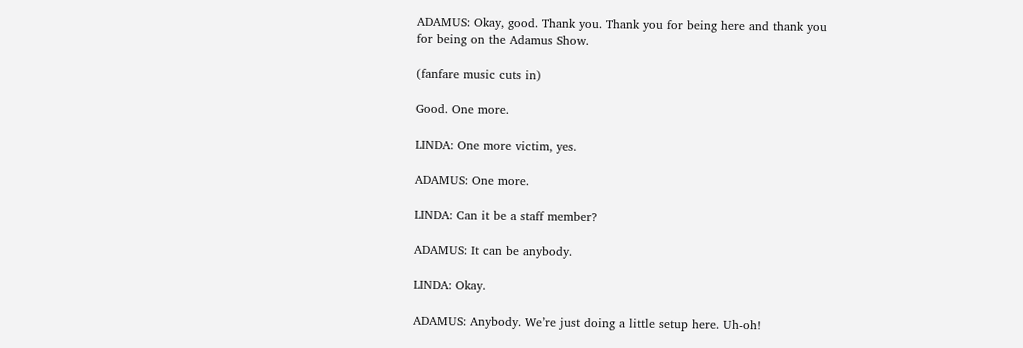ADAMUS: Okay, good. Thank you. Thank you for being here and thank you for being on the Adamus Show.

(fanfare music cuts in)

Good. One more.

LINDA: One more victim, yes.

ADAMUS: One more.

LINDA: Can it be a staff member?

ADAMUS: It can be anybody.

LINDA: Okay.

ADAMUS: Anybody. We’re just doing a little setup here. Uh-oh!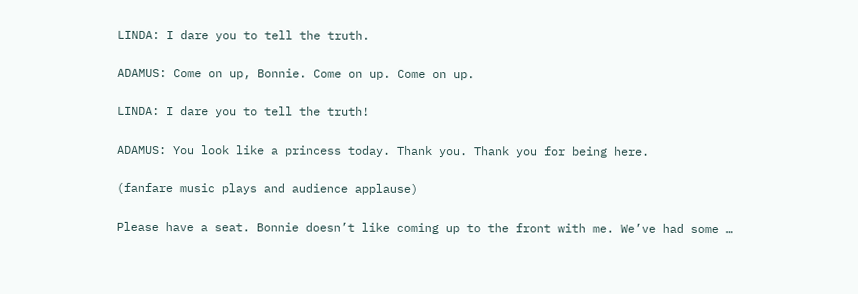LINDA: I dare you to tell the truth.

ADAMUS: Come on up, Bonnie. Come on up. Come on up.

LINDA: I dare you to tell the truth!

ADAMUS: You look like a princess today. Thank you. Thank you for being here.

(fanfare music plays and audience applause)

Please have a seat. Bonnie doesn’t like coming up to the front with me. We’ve had some …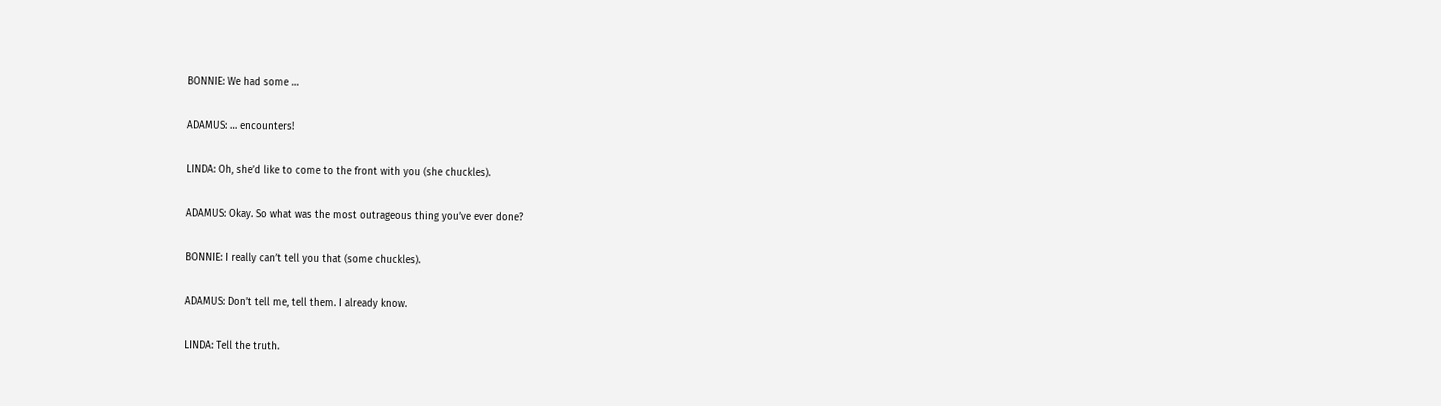BONNIE: We had some …

ADAMUS: … encounters!

LINDA: Oh, she’d like to come to the front with you (she chuckles).

ADAMUS: Okay. So what was the most outrageous thing you’ve ever done?

BONNIE: I really can’t tell you that (some chuckles).

ADAMUS: Don’t tell me, tell them. I already know.

LINDA: Tell the truth.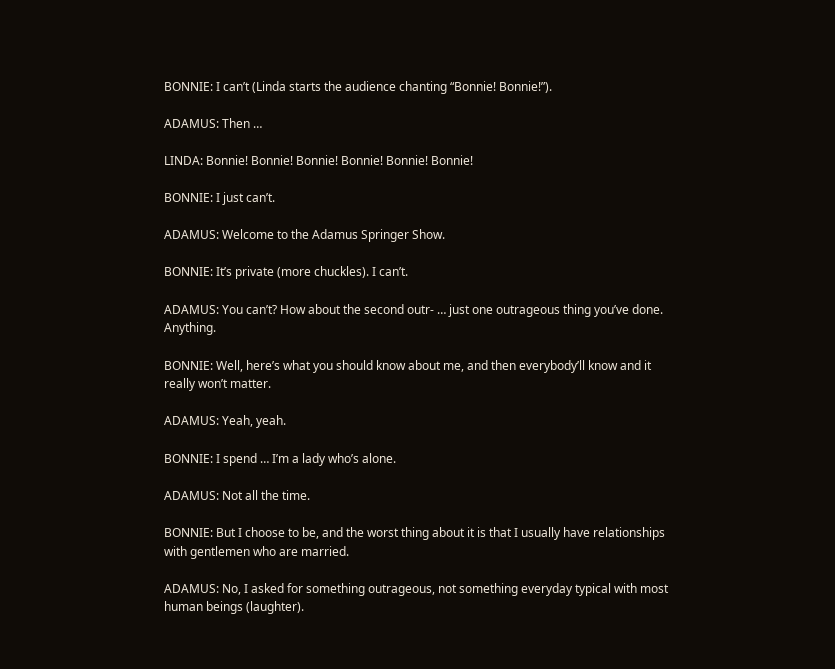BONNIE: I can’t (Linda starts the audience chanting “Bonnie! Bonnie!”).

ADAMUS: Then …

LINDA: Bonnie! Bonnie! Bonnie! Bonnie! Bonnie! Bonnie!

BONNIE: I just can’t.

ADAMUS: Welcome to the Adamus Springer Show.

BONNIE: It’s private (more chuckles). I can’t.

ADAMUS: You can’t? How about the second outr- … just one outrageous thing you’ve done. Anything.

BONNIE: Well, here’s what you should know about me, and then everybody’ll know and it really won’t matter.

ADAMUS: Yeah, yeah.

BONNIE: I spend … I’m a lady who’s alone.

ADAMUS: Not all the time.

BONNIE: But I choose to be, and the worst thing about it is that I usually have relationships with gentlemen who are married.

ADAMUS: No, I asked for something outrageous, not something everyday typical with most human beings (laughter).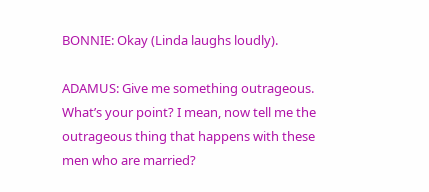BONNIE: Okay (Linda laughs loudly).

ADAMUS: Give me something outrageous. What’s your point? I mean, now tell me the outrageous thing that happens with these men who are married?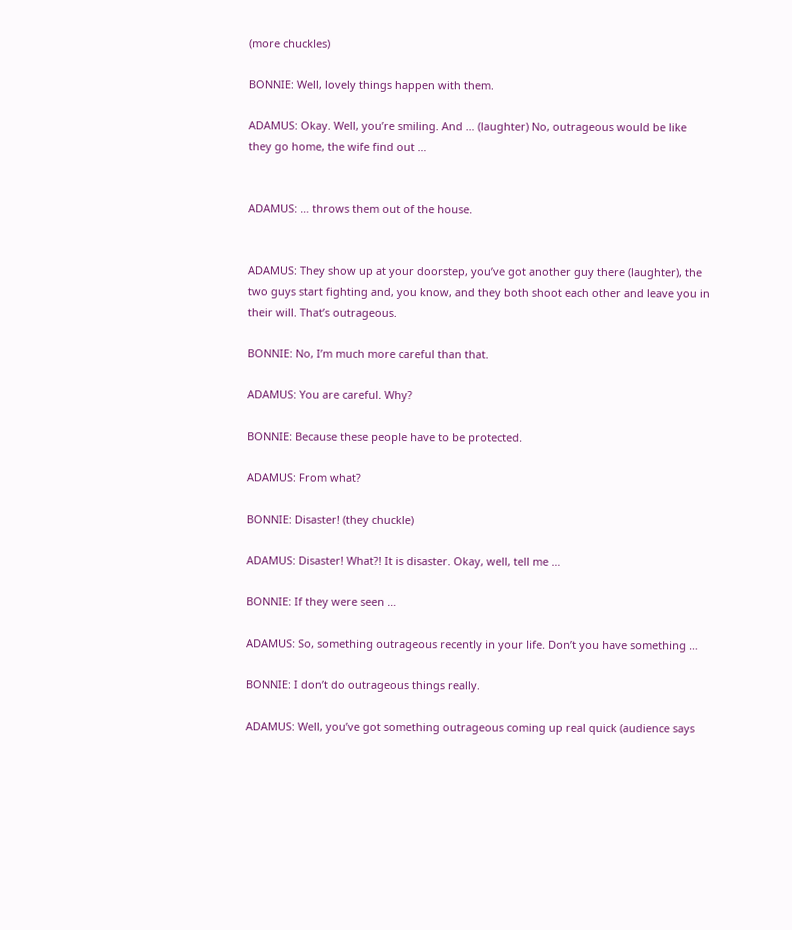(more chuckles)

BONNIE: Well, lovely things happen with them.

ADAMUS: Okay. Well, you’re smiling. And … (laughter) No, outrageous would be like they go home, the wife find out …


ADAMUS: … throws them out of the house.


ADAMUS: They show up at your doorstep, you’ve got another guy there (laughter), the two guys start fighting and, you know, and they both shoot each other and leave you in their will. That’s outrageous.

BONNIE: No, I’m much more careful than that.

ADAMUS: You are careful. Why?

BONNIE: Because these people have to be protected.

ADAMUS: From what?

BONNIE: Disaster! (they chuckle)

ADAMUS: Disaster! What?! It is disaster. Okay, well, tell me …

BONNIE: If they were seen …

ADAMUS: So, something outrageous recently in your life. Don’t you have something …

BONNIE: I don’t do outrageous things really.

ADAMUS: Well, you’ve got something outrageous coming up real quick (audience says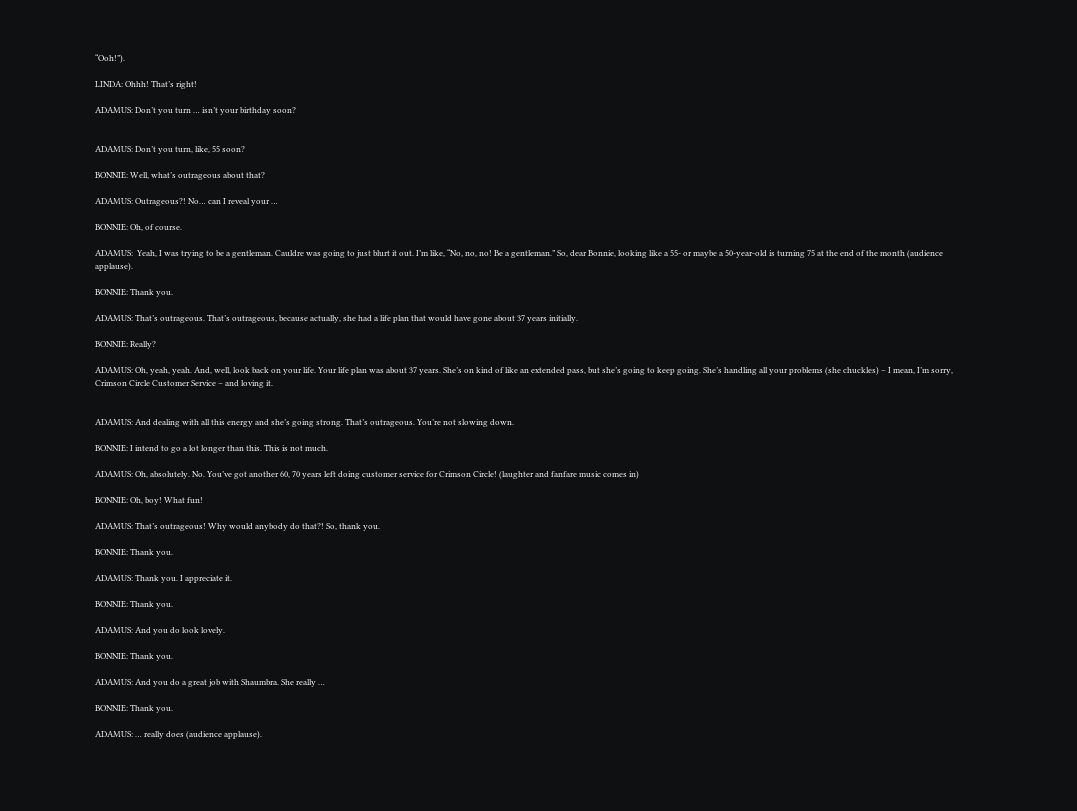“Ooh!”).

LINDA: Ohhh! That’s right!

ADAMUS: Don’t you turn … isn’t your birthday soon?


ADAMUS: Don’t you turn, like, 55 soon?

BONNIE: Well, what’s outrageous about that?

ADAMUS: Outrageous?! No… can I reveal your …

BONNIE: Oh, of course.

ADAMUS:  Yeah, I was trying to be a gentleman. Cauldre was going to just blurt it out. I’m like, “No, no, no! Be a gentleman.” So, dear Bonnie, looking like a 55- or maybe a 50-year-old is turning 75 at the end of the month (audience applause).

BONNIE: Thank you.

ADAMUS: That’s outrageous. That’s outrageous, because actually, she had a life plan that would have gone about 37 years initially.

BONNIE: Really?

ADAMUS: Oh, yeah, yeah. And, well, look back on your life. Your life plan was about 37 years. She’s on kind of like an extended pass, but she’s going to keep going. She’s handling all your problems (she chuckles) – I mean, I’m sorry, Crimson Circle Customer Service – and loving it.


ADAMUS: And dealing with all this energy and she’s going strong. That’s outrageous. You’re not slowing down.

BONNIE: I intend to go a lot longer than this. This is not much.

ADAMUS: Oh, absolutely. No. You’ve got another 60, 70 years left doing customer service for Crimson Circle! (laughter and fanfare music comes in)

BONNIE: Oh, boy! What fun!

ADAMUS: That’s outrageous! Why would anybody do that?! So, thank you.

BONNIE: Thank you.

ADAMUS: Thank you. I appreciate it.

BONNIE: Thank you.

ADAMUS: And you do look lovely.

BONNIE: Thank you.

ADAMUS: And you do a great job with Shaumbra. She really …

BONNIE: Thank you.

ADAMUS: … really does (audience applause).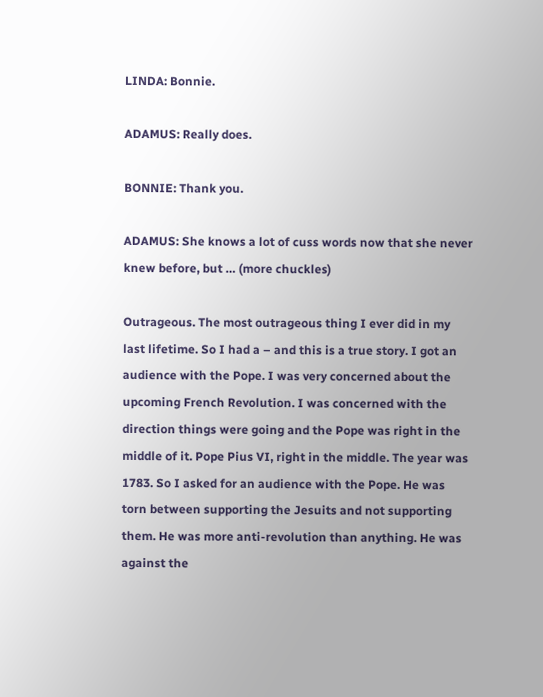LINDA: Bonnie.

ADAMUS: Really does.

BONNIE: Thank you.

ADAMUS: She knows a lot of cuss words now that she never knew before, but … (more chuckles)

Outrageous. The most outrageous thing I ever did in my last lifetime. So I had a – and this is a true story. I got an audience with the Pope. I was very concerned about the upcoming French Revolution. I was concerned with the direction things were going and the Pope was right in the middle of it. Pope Pius VI, right in the middle. The year was 1783. So I asked for an audience with the Pope. He was torn between supporting the Jesuits and not supporting them. He was more anti-revolution than anything. He was against the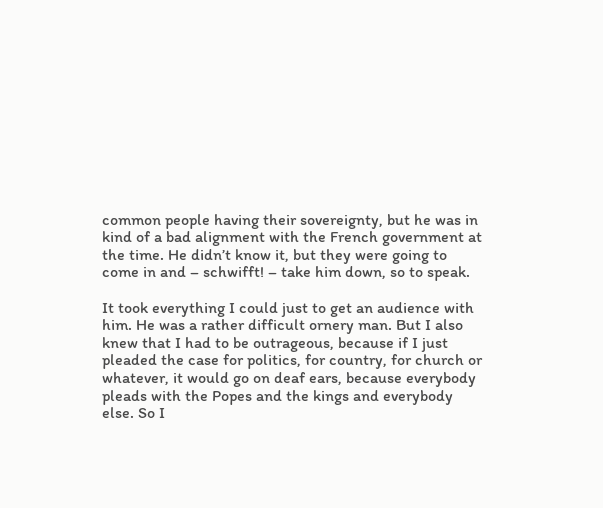common people having their sovereignty, but he was in kind of a bad alignment with the French government at the time. He didn’t know it, but they were going to come in and – schwifft! – take him down, so to speak.

It took everything I could just to get an audience with him. He was a rather difficult ornery man. But I also knew that I had to be outrageous, because if I just pleaded the case for politics, for country, for church or whatever, it would go on deaf ears, because everybody pleads with the Popes and the kings and everybody else. So I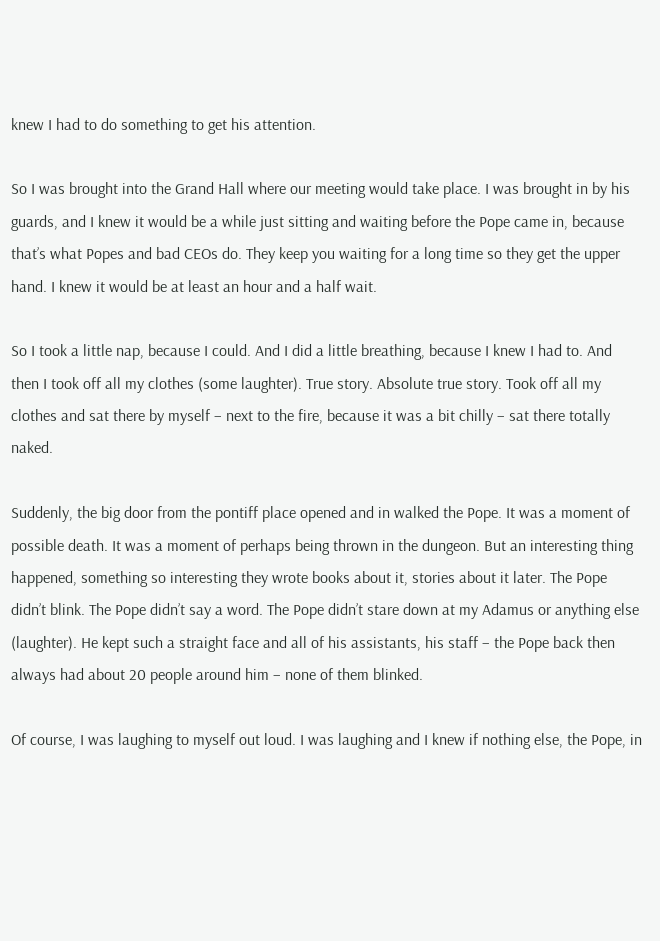knew I had to do something to get his attention.

So I was brought into the Grand Hall where our meeting would take place. I was brought in by his guards, and I knew it would be a while just sitting and waiting before the Pope came in, because that’s what Popes and bad CEOs do. They keep you waiting for a long time so they get the upper hand. I knew it would be at least an hour and a half wait.

So I took a little nap, because I could. And I did a little breathing, because I knew I had to. And then I took off all my clothes (some laughter). True story. Absolute true story. Took off all my clothes and sat there by myself – next to the fire, because it was a bit chilly – sat there totally naked.

Suddenly, the big door from the pontiff place opened and in walked the Pope. It was a moment of possible death. It was a moment of perhaps being thrown in the dungeon. But an interesting thing happened, something so interesting they wrote books about it, stories about it later. The Pope didn’t blink. The Pope didn’t say a word. The Pope didn’t stare down at my Adamus or anything else (laughter). He kept such a straight face and all of his assistants, his staff – the Pope back then always had about 20 people around him – none of them blinked.

Of course, I was laughing to myself out loud. I was laughing and I knew if nothing else, the Pope, in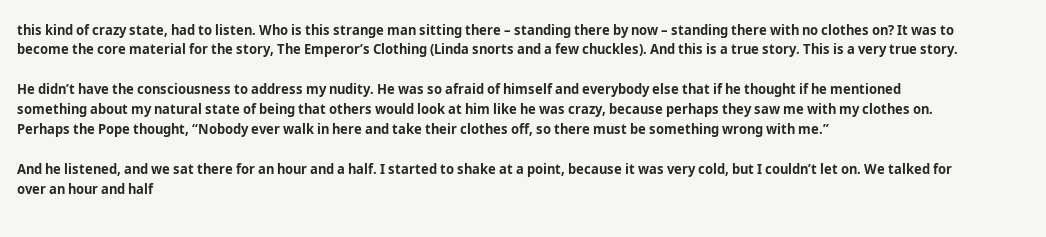this kind of crazy state, had to listen. Who is this strange man sitting there – standing there by now – standing there with no clothes on? It was to become the core material for the story, The Emperor’s Clothing (Linda snorts and a few chuckles). And this is a true story. This is a very true story.

He didn’t have the consciousness to address my nudity. He was so afraid of himself and everybody else that if he thought if he mentioned something about my natural state of being that others would look at him like he was crazy, because perhaps they saw me with my clothes on. Perhaps the Pope thought, “Nobody ever walk in here and take their clothes off, so there must be something wrong with me.”

And he listened, and we sat there for an hour and a half. I started to shake at a point, because it was very cold, but I couldn’t let on. We talked for over an hour and half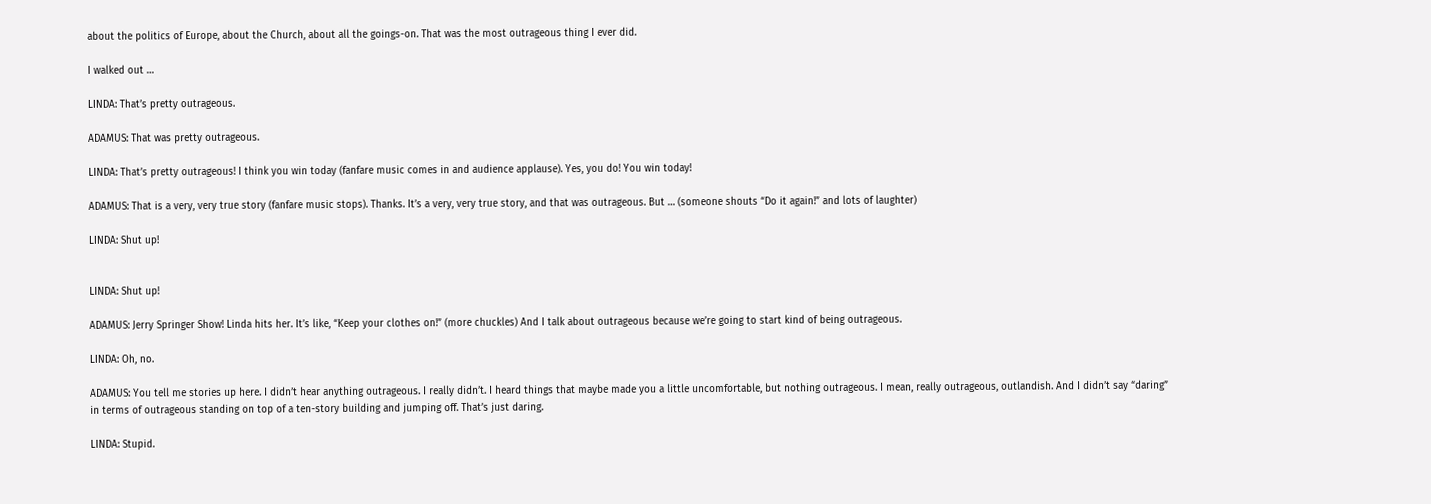about the politics of Europe, about the Church, about all the goings-on. That was the most outrageous thing I ever did.

I walked out …

LINDA: That’s pretty outrageous.

ADAMUS: That was pretty outrageous.

LINDA: That’s pretty outrageous! I think you win today (fanfare music comes in and audience applause). Yes, you do! You win today!

ADAMUS: That is a very, very true story (fanfare music stops). Thanks. It’s a very, very true story, and that was outrageous. But … (someone shouts “Do it again!” and lots of laughter)

LINDA: Shut up!


LINDA: Shut up!

ADAMUS: Jerry Springer Show! Linda hits her. It’s like, “Keep your clothes on!” (more chuckles) And I talk about outrageous because we’re going to start kind of being outrageous.

LINDA: Oh, no.

ADAMUS: You tell me stories up here. I didn’t hear anything outrageous. I really didn’t. I heard things that maybe made you a little uncomfortable, but nothing outrageous. I mean, really outrageous, outlandish. And I didn’t say “daring” in terms of outrageous standing on top of a ten-story building and jumping off. That’s just daring.

LINDA: Stupid.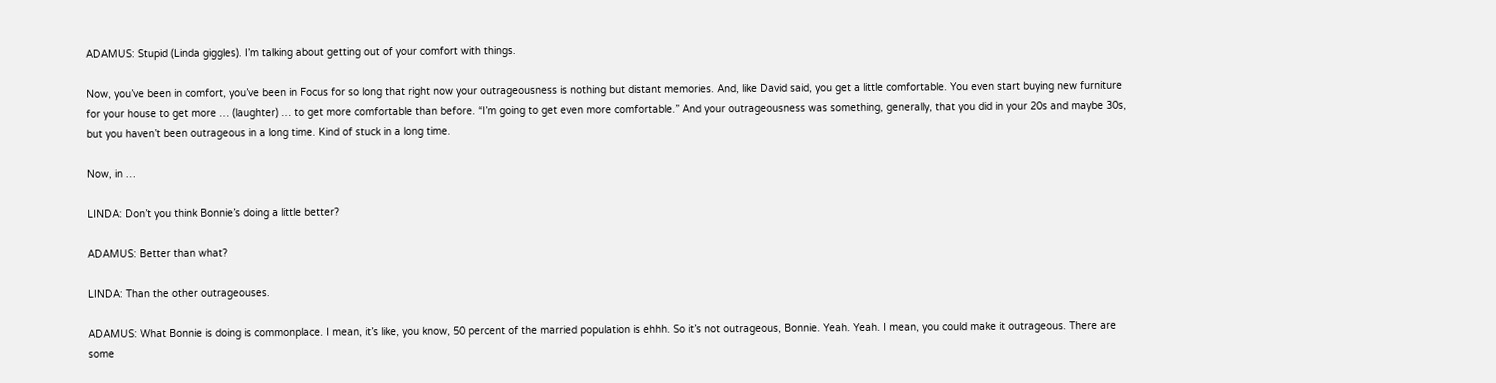ADAMUS: Stupid (Linda giggles). I’m talking about getting out of your comfort with things.

Now, you’ve been in comfort, you’ve been in Focus for so long that right now your outrageousness is nothing but distant memories. And, like David said, you get a little comfortable. You even start buying new furniture for your house to get more … (laughter) … to get more comfortable than before. “I’m going to get even more comfortable.” And your outrageousness was something, generally, that you did in your 20s and maybe 30s, but you haven’t been outrageous in a long time. Kind of stuck in a long time.

Now, in …

LINDA: Don’t you think Bonnie’s doing a little better?

ADAMUS: Better than what?

LINDA: Than the other outrageouses.

ADAMUS: What Bonnie is doing is commonplace. I mean, it’s like, you know, 50 percent of the married population is ehhh. So it’s not outrageous, Bonnie. Yeah. Yeah. I mean, you could make it outrageous. There are some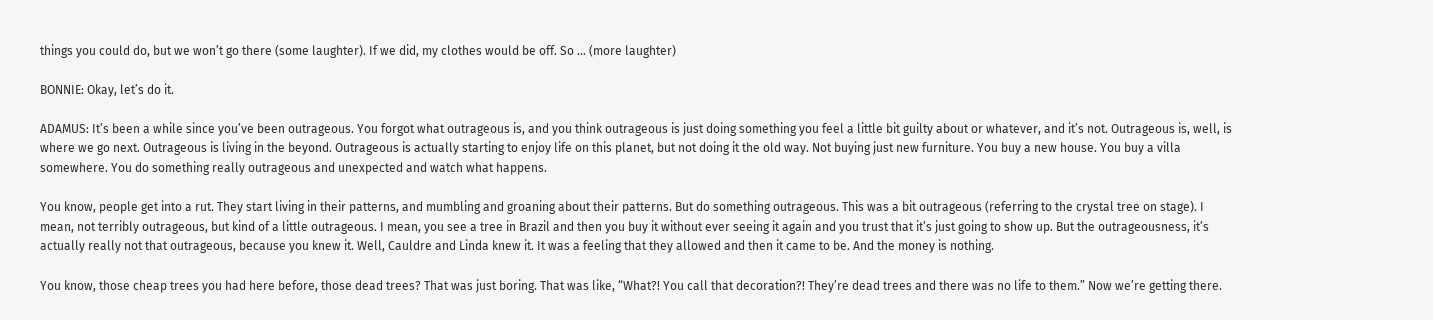things you could do, but we won’t go there (some laughter). If we did, my clothes would be off. So … (more laughter)

BONNIE: Okay, let’s do it.

ADAMUS: It’s been a while since you’ve been outrageous. You forgot what outrageous is, and you think outrageous is just doing something you feel a little bit guilty about or whatever, and it’s not. Outrageous is, well, is where we go next. Outrageous is living in the beyond. Outrageous is actually starting to enjoy life on this planet, but not doing it the old way. Not buying just new furniture. You buy a new house. You buy a villa somewhere. You do something really outrageous and unexpected and watch what happens.

You know, people get into a rut. They start living in their patterns, and mumbling and groaning about their patterns. But do something outrageous. This was a bit outrageous (referring to the crystal tree on stage). I mean, not terribly outrageous, but kind of a little outrageous. I mean, you see a tree in Brazil and then you buy it without ever seeing it again and you trust that it’s just going to show up. But the outrageousness, it’s actually really not that outrageous, because you knew it. Well, Cauldre and Linda knew it. It was a feeling that they allowed and then it came to be. And the money is nothing.

You know, those cheap trees you had here before, those dead trees? That was just boring. That was like, “What?! You call that decoration?! They’re dead trees and there was no life to them.” Now we’re getting there.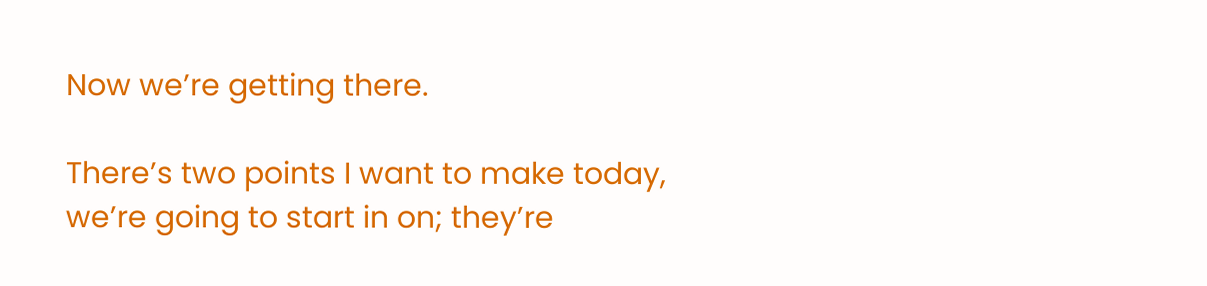Now we’re getting there.

There’s two points I want to make today, we’re going to start in on; they’re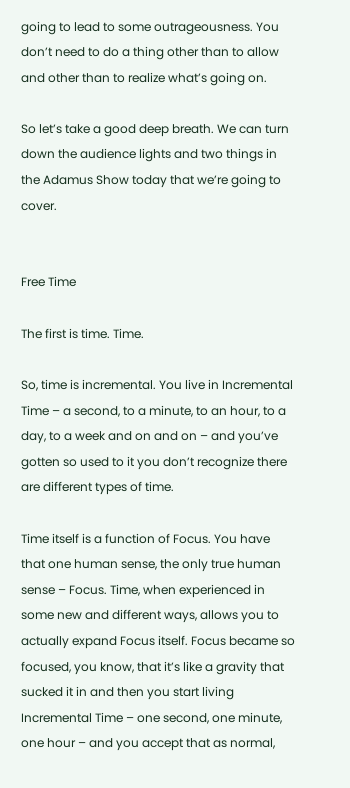going to lead to some outrageousness. You don’t need to do a thing other than to allow and other than to realize what’s going on.

So let’s take a good deep breath. We can turn down the audience lights and two things in the Adamus Show today that we’re going to cover.


Free Time

The first is time. Time.

So, time is incremental. You live in Incremental Time – a second, to a minute, to an hour, to a day, to a week and on and on – and you’ve gotten so used to it you don’t recognize there are different types of time.

Time itself is a function of Focus. You have that one human sense, the only true human sense – Focus. Time, when experienced in some new and different ways, allows you to actually expand Focus itself. Focus became so focused, you know, that it’s like a gravity that sucked it in and then you start living Incremental Time – one second, one minute, one hour – and you accept that as normal,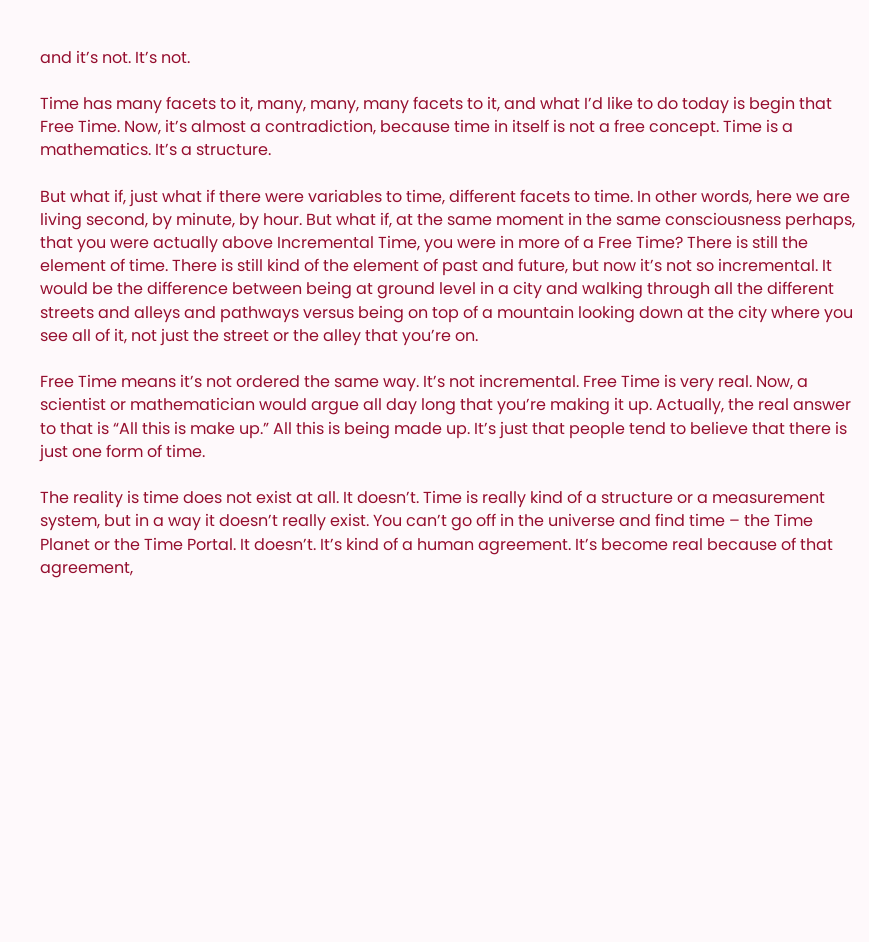and it’s not. It’s not.

Time has many facets to it, many, many, many facets to it, and what I’d like to do today is begin that Free Time. Now, it’s almost a contradiction, because time in itself is not a free concept. Time is a mathematics. It’s a structure.

But what if, just what if there were variables to time, different facets to time. In other words, here we are living second, by minute, by hour. But what if, at the same moment in the same consciousness perhaps, that you were actually above Incremental Time, you were in more of a Free Time? There is still the element of time. There is still kind of the element of past and future, but now it’s not so incremental. It would be the difference between being at ground level in a city and walking through all the different streets and alleys and pathways versus being on top of a mountain looking down at the city where you see all of it, not just the street or the alley that you’re on.

Free Time means it’s not ordered the same way. It’s not incremental. Free Time is very real. Now, a scientist or mathematician would argue all day long that you’re making it up. Actually, the real answer to that is “All this is make up.” All this is being made up. It’s just that people tend to believe that there is just one form of time.

The reality is time does not exist at all. It doesn’t. Time is really kind of a structure or a measurement system, but in a way it doesn’t really exist. You can’t go off in the universe and find time – the Time Planet or the Time Portal. It doesn’t. It’s kind of a human agreement. It’s become real because of that agreement,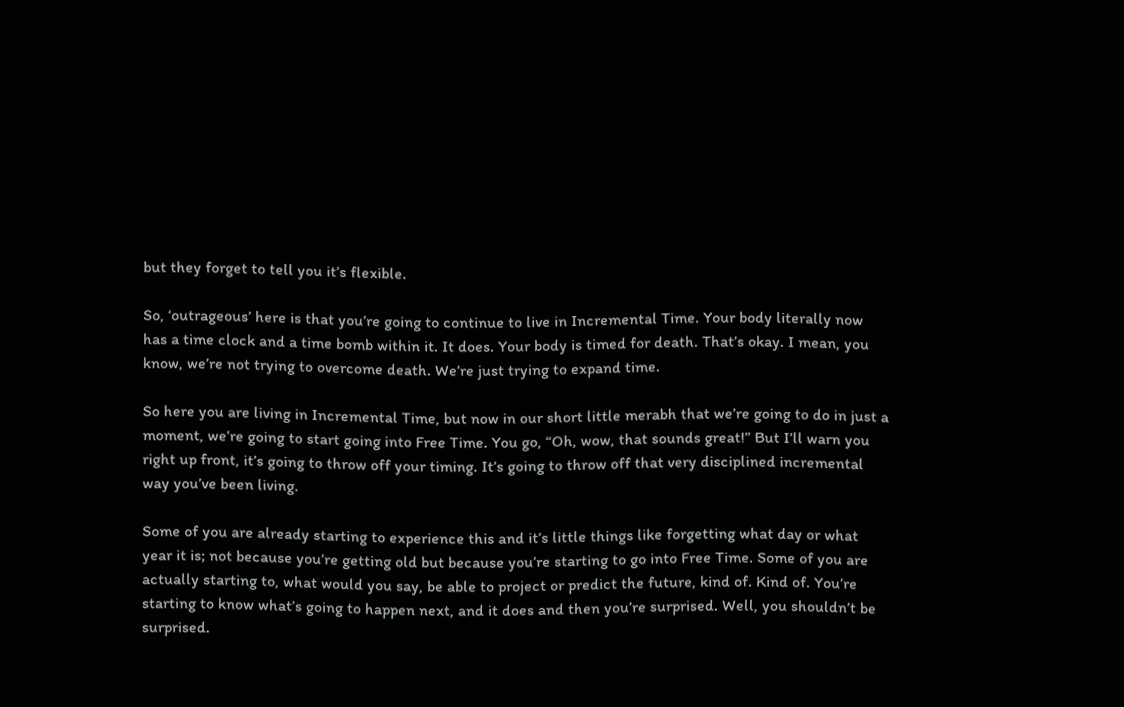but they forget to tell you it’s flexible.

So, ‘outrageous’ here is that you’re going to continue to live in Incremental Time. Your body literally now has a time clock and a time bomb within it. It does. Your body is timed for death. That’s okay. I mean, you know, we’re not trying to overcome death. We’re just trying to expand time.

So here you are living in Incremental Time, but now in our short little merabh that we’re going to do in just a moment, we’re going to start going into Free Time. You go, “Oh, wow, that sounds great!” But I’ll warn you right up front, it’s going to throw off your timing. It’s going to throw off that very disciplined incremental way you’ve been living.

Some of you are already starting to experience this and it’s little things like forgetting what day or what year it is; not because you’re getting old but because you’re starting to go into Free Time. Some of you are actually starting to, what would you say, be able to project or predict the future, kind of. Kind of. You’re starting to know what’s going to happen next, and it does and then you’re surprised. Well, you shouldn’t be surprised.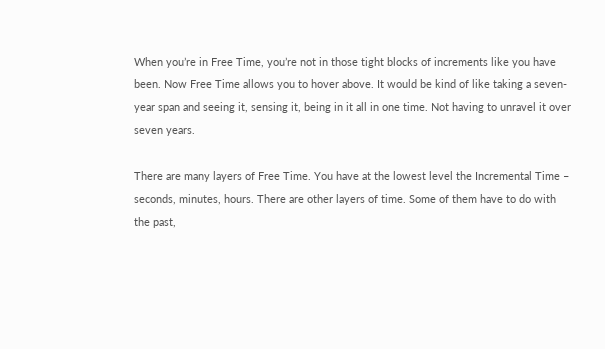When you’re in Free Time, you’re not in those tight blocks of increments like you have been. Now Free Time allows you to hover above. It would be kind of like taking a seven-year span and seeing it, sensing it, being in it all in one time. Not having to unravel it over seven years.

There are many layers of Free Time. You have at the lowest level the Incremental Time – seconds, minutes, hours. There are other layers of time. Some of them have to do with the past,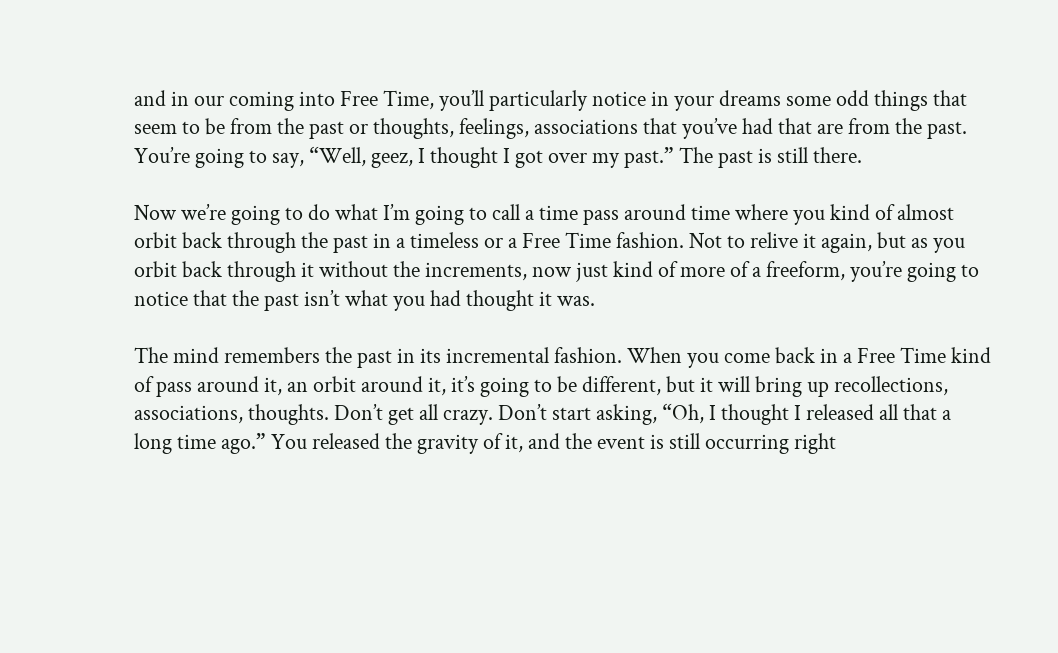and in our coming into Free Time, you’ll particularly notice in your dreams some odd things that seem to be from the past or thoughts, feelings, associations that you’ve had that are from the past. You’re going to say, “Well, geez, I thought I got over my past.” The past is still there.

Now we’re going to do what I’m going to call a time pass around time where you kind of almost orbit back through the past in a timeless or a Free Time fashion. Not to relive it again, but as you orbit back through it without the increments, now just kind of more of a freeform, you’re going to notice that the past isn’t what you had thought it was.

The mind remembers the past in its incremental fashion. When you come back in a Free Time kind of pass around it, an orbit around it, it’s going to be different, but it will bring up recollections, associations, thoughts. Don’t get all crazy. Don’t start asking, “Oh, I thought I released all that a long time ago.” You released the gravity of it, and the event is still occurring right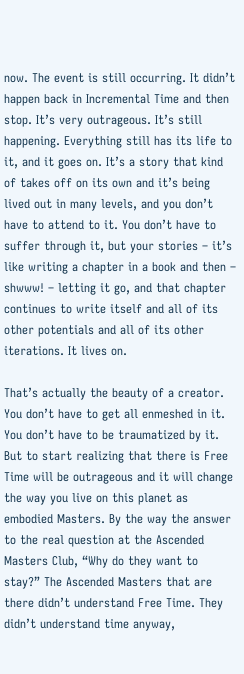now. The event is still occurring. It didn’t happen back in Incremental Time and then stop. It’s very outrageous. It’s still happening. Everything still has its life to it, and it goes on. It’s a story that kind of takes off on its own and it’s being lived out in many levels, and you don’t have to attend to it. You don’t have to suffer through it, but your stories – it’s like writing a chapter in a book and then – shwww! – letting it go, and that chapter continues to write itself and all of its other potentials and all of its other iterations. It lives on.

That’s actually the beauty of a creator. You don’t have to get all enmeshed in it. You don’t have to be traumatized by it. But to start realizing that there is Free Time will be outrageous and it will change the way you live on this planet as embodied Masters. By the way the answer to the real question at the Ascended Masters Club, “Why do they want to stay?” The Ascended Masters that are there didn’t understand Free Time. They didn’t understand time anyway,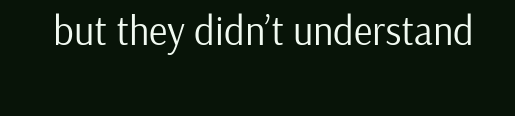but they didn’t understand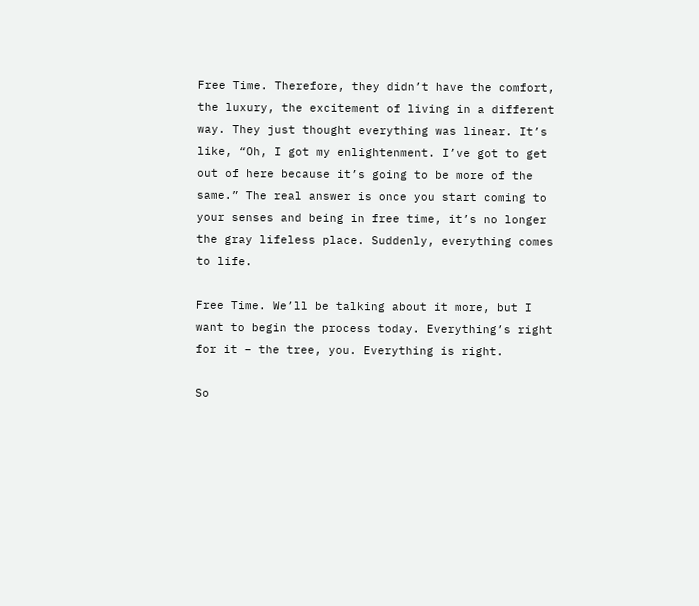Free Time. Therefore, they didn’t have the comfort, the luxury, the excitement of living in a different way. They just thought everything was linear. It’s like, “Oh, I got my enlightenment. I’ve got to get out of here because it’s going to be more of the same.” The real answer is once you start coming to your senses and being in free time, it’s no longer the gray lifeless place. Suddenly, everything comes to life.

Free Time. We’ll be talking about it more, but I want to begin the process today. Everything’s right for it – the tree, you. Everything is right.

So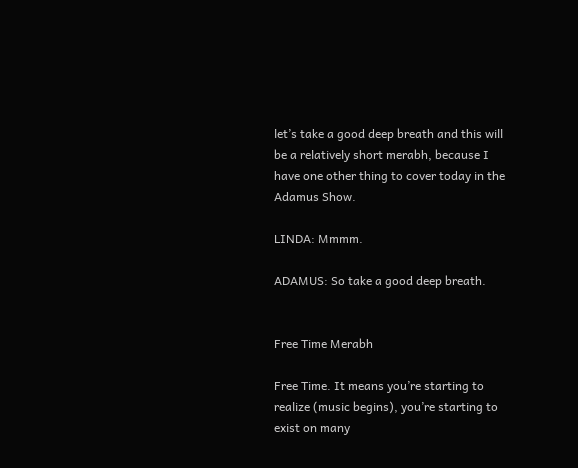let’s take a good deep breath and this will be a relatively short merabh, because I have one other thing to cover today in the Adamus Show.

LINDA: Mmmm.

ADAMUS: So take a good deep breath.


Free Time Merabh

Free Time. It means you’re starting to realize (music begins), you’re starting to exist on many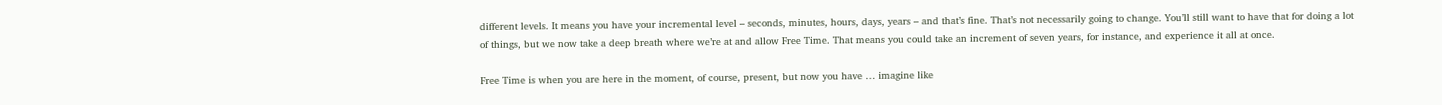different levels. It means you have your incremental level – seconds, minutes, hours, days, years – and that’s fine. That’s not necessarily going to change. You’ll still want to have that for doing a lot of things, but we now take a deep breath where we’re at and allow Free Time. That means you could take an increment of seven years, for instance, and experience it all at once.

Free Time is when you are here in the moment, of course, present, but now you have … imagine like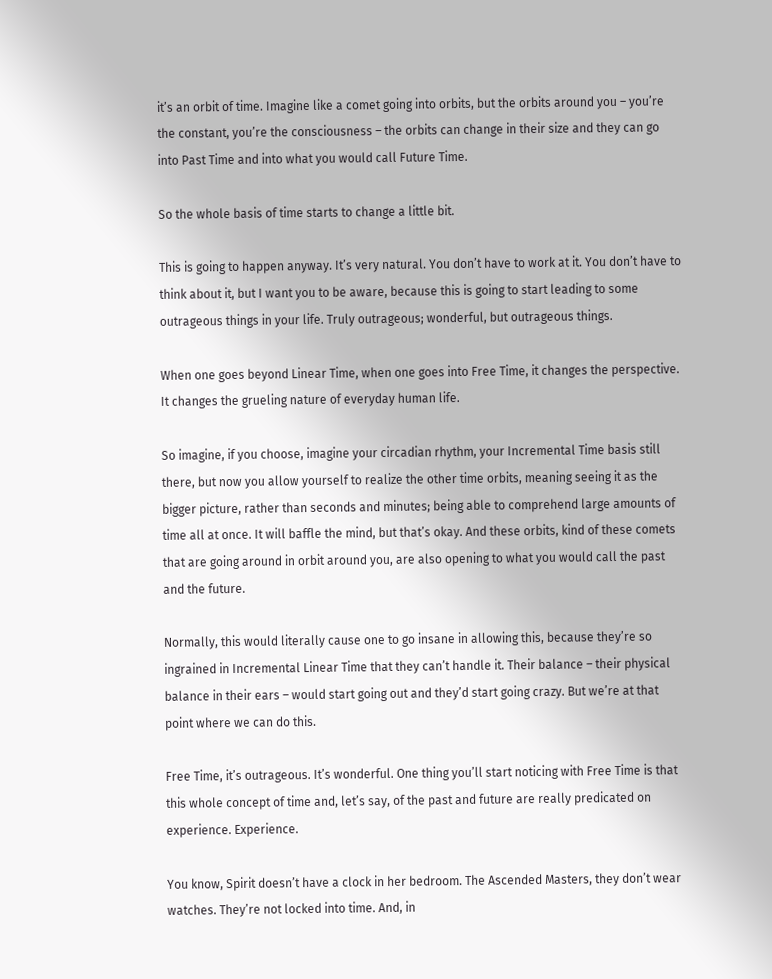it’s an orbit of time. Imagine like a comet going into orbits, but the orbits around you – you’re the constant, you’re the consciousness – the orbits can change in their size and they can go into Past Time and into what you would call Future Time.

So the whole basis of time starts to change a little bit.

This is going to happen anyway. It’s very natural. You don’t have to work at it. You don’t have to think about it, but I want you to be aware, because this is going to start leading to some outrageous things in your life. Truly outrageous; wonderful, but outrageous things.

When one goes beyond Linear Time, when one goes into Free Time, it changes the perspective. It changes the grueling nature of everyday human life.

So imagine, if you choose, imagine your circadian rhythm, your Incremental Time basis still there, but now you allow yourself to realize the other time orbits, meaning seeing it as the bigger picture, rather than seconds and minutes; being able to comprehend large amounts of time all at once. It will baffle the mind, but that’s okay. And these orbits, kind of these comets that are going around in orbit around you, are also opening to what you would call the past and the future.

Normally, this would literally cause one to go insane in allowing this, because they’re so ingrained in Incremental Linear Time that they can’t handle it. Their balance – their physical balance in their ears – would start going out and they’d start going crazy. But we’re at that point where we can do this.

Free Time, it’s outrageous. It’s wonderful. One thing you’ll start noticing with Free Time is that this whole concept of time and, let’s say, of the past and future are really predicated on experience. Experience.

You know, Spirit doesn’t have a clock in her bedroom. The Ascended Masters, they don’t wear watches. They’re not locked into time. And, in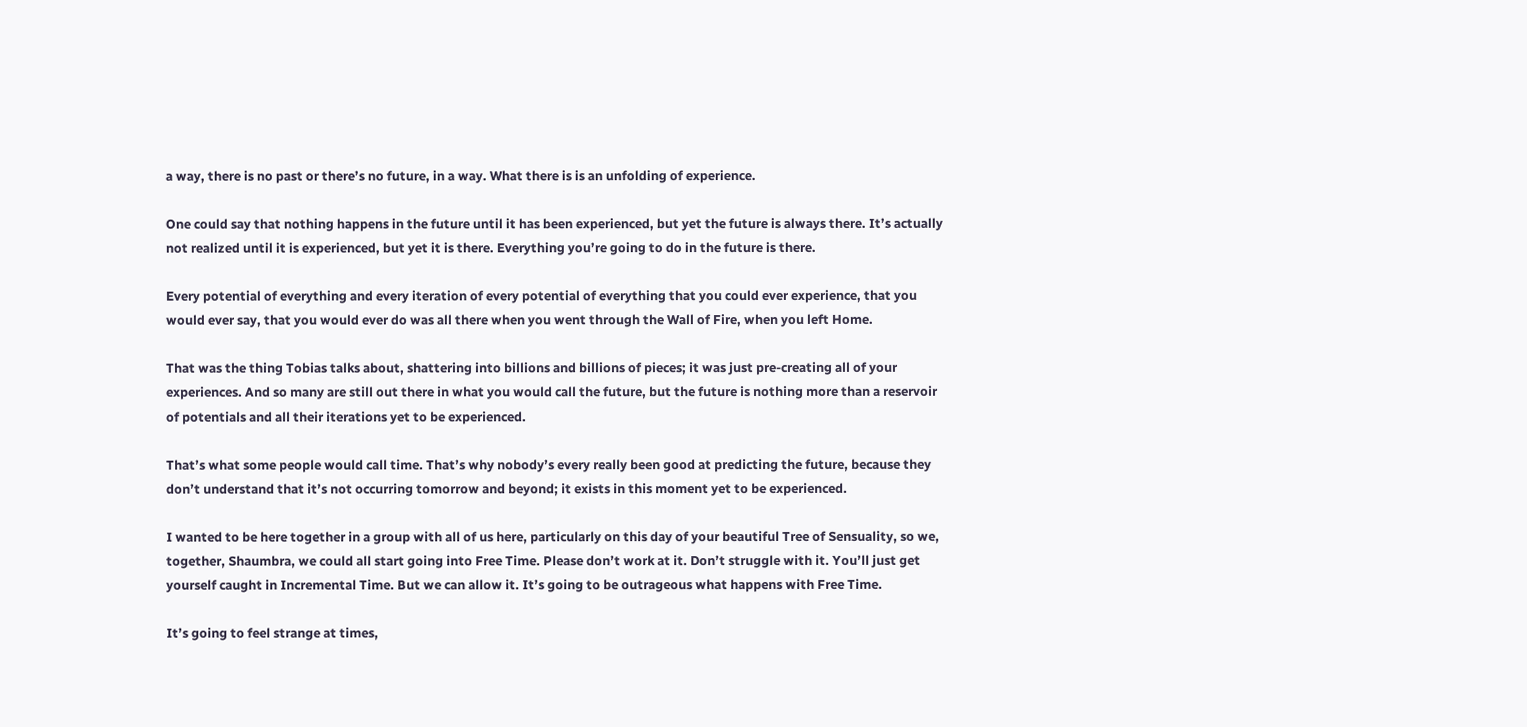a way, there is no past or there’s no future, in a way. What there is is an unfolding of experience.

One could say that nothing happens in the future until it has been experienced, but yet the future is always there. It’s actually not realized until it is experienced, but yet it is there. Everything you’re going to do in the future is there.

Every potential of everything and every iteration of every potential of everything that you could ever experience, that you would ever say, that you would ever do was all there when you went through the Wall of Fire, when you left Home.

That was the thing Tobias talks about, shattering into billions and billions of pieces; it was just pre-creating all of your experiences. And so many are still out there in what you would call the future, but the future is nothing more than a reservoir of potentials and all their iterations yet to be experienced.

That’s what some people would call time. That’s why nobody’s every really been good at predicting the future, because they don’t understand that it’s not occurring tomorrow and beyond; it exists in this moment yet to be experienced.

I wanted to be here together in a group with all of us here, particularly on this day of your beautiful Tree of Sensuality, so we, together, Shaumbra, we could all start going into Free Time. Please don’t work at it. Don’t struggle with it. You’ll just get yourself caught in Incremental Time. But we can allow it. It’s going to be outrageous what happens with Free Time.

It’s going to feel strange at times,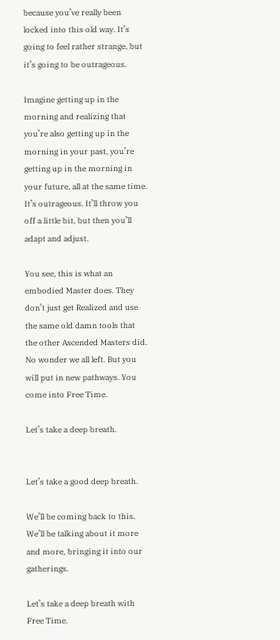because you’ve really been locked into this old way. It’s going to feel rather strange, but it’s going to be outrageous.

Imagine getting up in the morning and realizing that you’re also getting up in the morning in your past, you’re getting up in the morning in your future, all at the same time. It’s outrageous. It’ll throw you off a little bit, but then you’ll adapt and adjust.

You see, this is what an embodied Master does. They don’t just get Realized and use the same old damn tools that the other Ascended Masters did. No wonder we all left. But you will put in new pathways. You come into Free Time.

Let’s take a deep breath.


Let’s take a good deep breath.

We’ll be coming back to this. We’ll be talking about it more and more, bringing it into our gatherings.

Let’s take a deep breath with Free Time.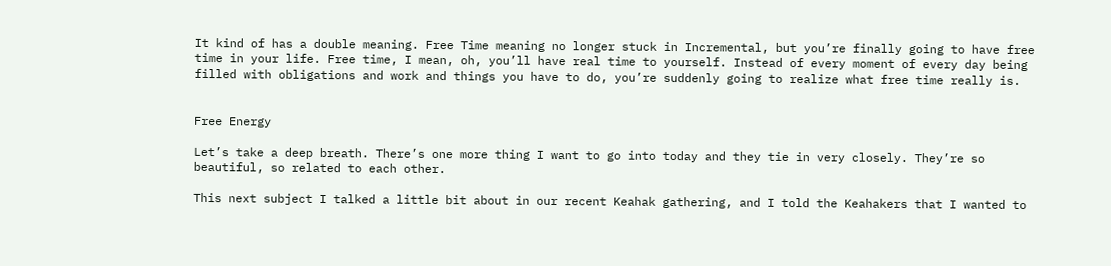It kind of has a double meaning. Free Time meaning no longer stuck in Incremental, but you’re finally going to have free time in your life. Free time, I mean, oh, you’ll have real time to yourself. Instead of every moment of every day being filled with obligations and work and things you have to do, you’re suddenly going to realize what free time really is.


Free Energy

Let’s take a deep breath. There’s one more thing I want to go into today and they tie in very closely. They’re so beautiful, so related to each other.

This next subject I talked a little bit about in our recent Keahak gathering, and I told the Keahakers that I wanted to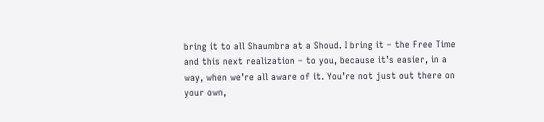bring it to all Shaumbra at a Shoud. I bring it – the Free Time and this next realization – to you, because it’s easier, in a way, when we’re all aware of it. You’re not just out there on your own,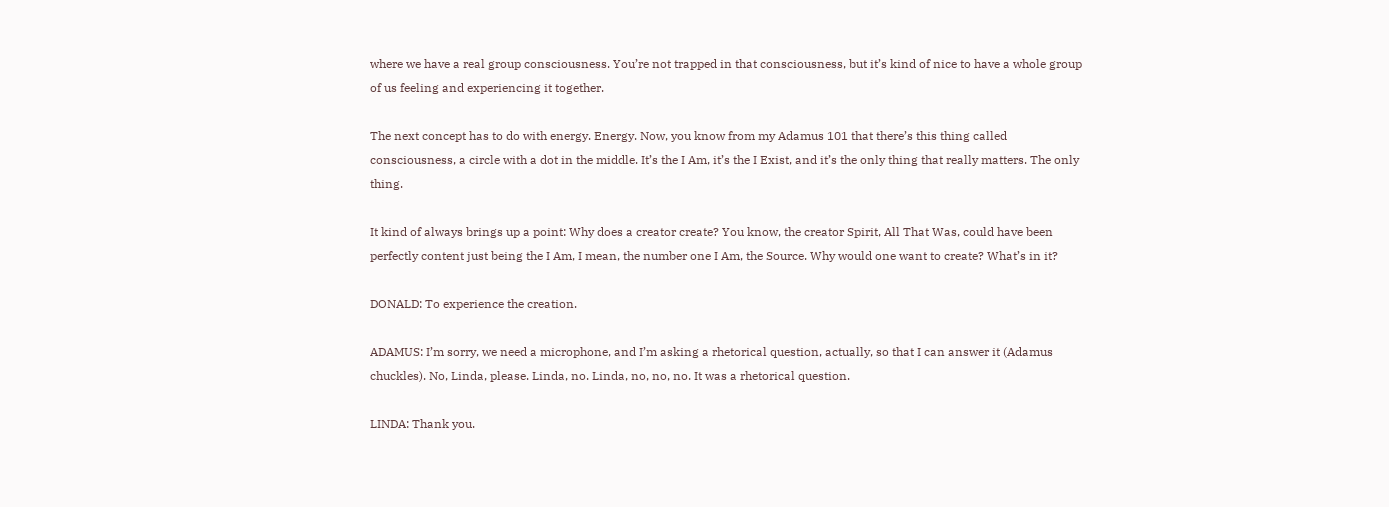where we have a real group consciousness. You’re not trapped in that consciousness, but it’s kind of nice to have a whole group of us feeling and experiencing it together.

The next concept has to do with energy. Energy. Now, you know from my Adamus 101 that there’s this thing called consciousness, a circle with a dot in the middle. It’s the I Am, it’s the I Exist, and it’s the only thing that really matters. The only thing.

It kind of always brings up a point: Why does a creator create? You know, the creator Spirit, All That Was, could have been perfectly content just being the I Am, I mean, the number one I Am, the Source. Why would one want to create? What’s in it?

DONALD: To experience the creation.

ADAMUS: I’m sorry, we need a microphone, and I’m asking a rhetorical question, actually, so that I can answer it (Adamus chuckles). No, Linda, please. Linda, no. Linda, no, no, no. It was a rhetorical question.

LINDA: Thank you.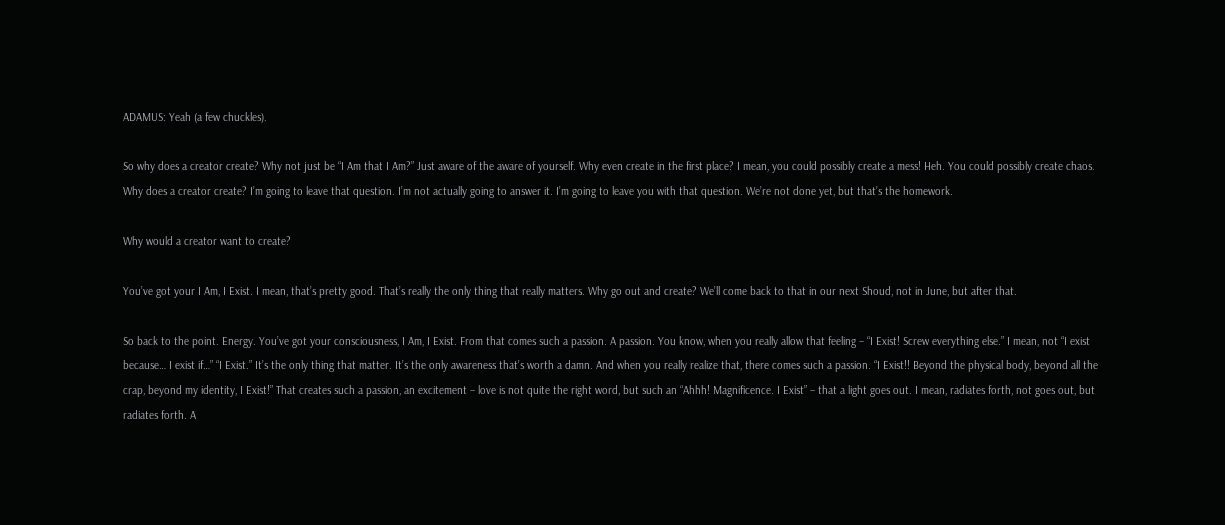ADAMUS: Yeah (a few chuckles).

So why does a creator create? Why not just be “I Am that I Am?” Just aware of the aware of yourself. Why even create in the first place? I mean, you could possibly create a mess! Heh. You could possibly create chaos. Why does a creator create? I’m going to leave that question. I’m not actually going to answer it. I’m going to leave you with that question. We’re not done yet, but that’s the homework.

Why would a creator want to create?

You’ve got your I Am, I Exist. I mean, that’s pretty good. That’s really the only thing that really matters. Why go out and create? We’ll come back to that in our next Shoud, not in June, but after that.

So back to the point. Energy. You’ve got your consciousness, I Am, I Exist. From that comes such a passion. A passion. You know, when you really allow that feeling – “I Exist! Screw everything else.” I mean, not “I exist because… I exist if…” “I Exist.” It’s the only thing that matter. It’s the only awareness that’s worth a damn. And when you really realize that, there comes such a passion. “I Exist!! Beyond the physical body, beyond all the crap, beyond my identity, I Exist!” That creates such a passion, an excitement – love is not quite the right word, but such an “Ahhh! Magnificence. I Exist” – that a light goes out. I mean, radiates forth, not goes out, but radiates forth. A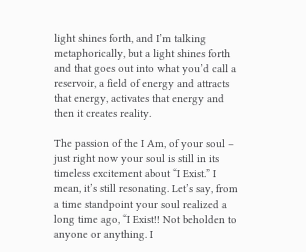light shines forth, and I’m talking metaphorically, but a light shines forth and that goes out into what you’d call a reservoir, a field of energy and attracts that energy, activates that energy and then it creates reality.

The passion of the I Am, of your soul – just right now your soul is still in its timeless excitement about “I Exist.” I mean, it’s still resonating. Let’s say, from a time standpoint your soul realized a long time ago, “I Exist!! Not beholden to anyone or anything. I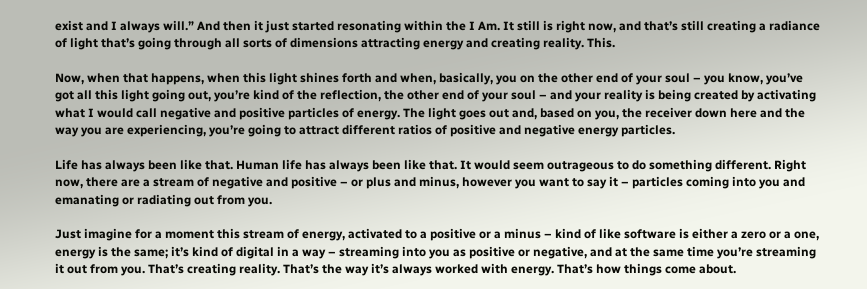exist and I always will.” And then it just started resonating within the I Am. It still is right now, and that’s still creating a radiance of light that’s going through all sorts of dimensions attracting energy and creating reality. This.

Now, when that happens, when this light shines forth and when, basically, you on the other end of your soul – you know, you’ve got all this light going out, you’re kind of the reflection, the other end of your soul – and your reality is being created by activating what I would call negative and positive particles of energy. The light goes out and, based on you, the receiver down here and the way you are experiencing, you’re going to attract different ratios of positive and negative energy particles.

Life has always been like that. Human life has always been like that. It would seem outrageous to do something different. Right now, there are a stream of negative and positive – or plus and minus, however you want to say it – particles coming into you and emanating or radiating out from you.

Just imagine for a moment this stream of energy, activated to a positive or a minus – kind of like software is either a zero or a one, energy is the same; it’s kind of digital in a way – streaming into you as positive or negative, and at the same time you’re streaming it out from you. That’s creating reality. That’s the way it’s always worked with energy. That’s how things come about.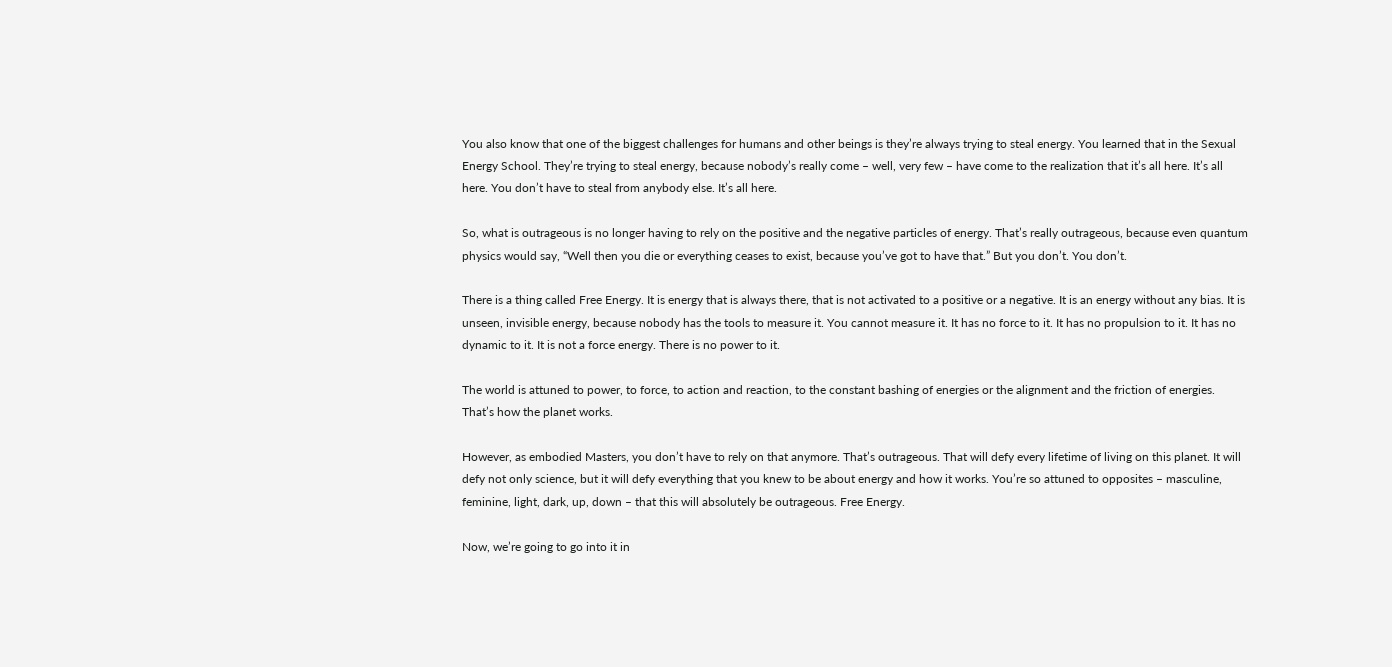You also know that one of the biggest challenges for humans and other beings is they’re always trying to steal energy. You learned that in the Sexual Energy School. They’re trying to steal energy, because nobody’s really come – well, very few – have come to the realization that it’s all here. It’s all here. You don’t have to steal from anybody else. It’s all here.

So, what is outrageous is no longer having to rely on the positive and the negative particles of energy. That’s really outrageous, because even quantum physics would say, “Well then you die or everything ceases to exist, because you’ve got to have that.” But you don’t. You don’t.

There is a thing called Free Energy. It is energy that is always there, that is not activated to a positive or a negative. It is an energy without any bias. It is unseen, invisible energy, because nobody has the tools to measure it. You cannot measure it. It has no force to it. It has no propulsion to it. It has no dynamic to it. It is not a force energy. There is no power to it.

The world is attuned to power, to force, to action and reaction, to the constant bashing of energies or the alignment and the friction of energies. That’s how the planet works.

However, as embodied Masters, you don’t have to rely on that anymore. That’s outrageous. That will defy every lifetime of living on this planet. It will defy not only science, but it will defy everything that you knew to be about energy and how it works. You’re so attuned to opposites – masculine, feminine, light, dark, up, down – that this will absolutely be outrageous. Free Energy.

Now, we’re going to go into it in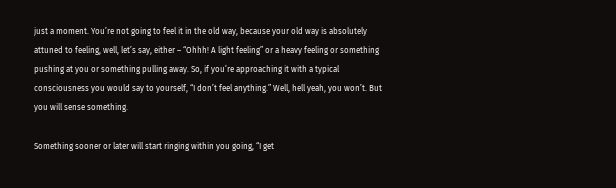just a moment. You’re not going to feel it in the old way, because your old way is absolutely attuned to feeling, well, let’s say, either – “Ohhh! A light feeling” or a heavy feeling or something pushing at you or something pulling away. So, if you’re approaching it with a typical consciousness you would say to yourself, “I don’t feel anything.” Well, hell yeah, you won’t. But you will sense something.

Something sooner or later will start ringing within you going, “I get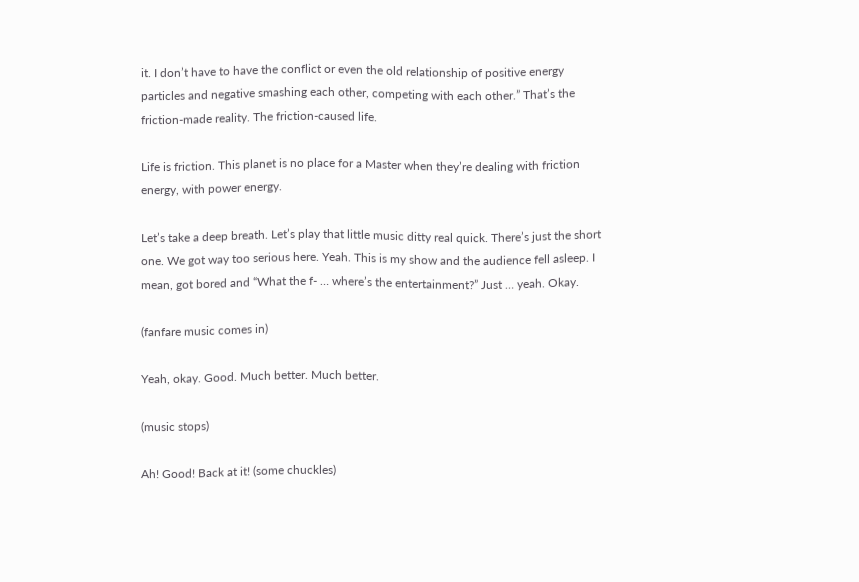it. I don’t have to have the conflict or even the old relationship of positive energy particles and negative smashing each other, competing with each other.” That’s the friction-made reality. The friction-caused life.

Life is friction. This planet is no place for a Master when they’re dealing with friction energy, with power energy.

Let’s take a deep breath. Let’s play that little music ditty real quick. There’s just the short one. We got way too serious here. Yeah. This is my show and the audience fell asleep. I mean, got bored and “What the f- … where’s the entertainment?” Just … yeah. Okay.

(fanfare music comes in)

Yeah, okay. Good. Much better. Much better.

(music stops)

Ah! Good! Back at it! (some chuckles)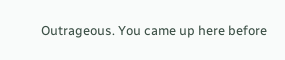Outrageous. You came up here before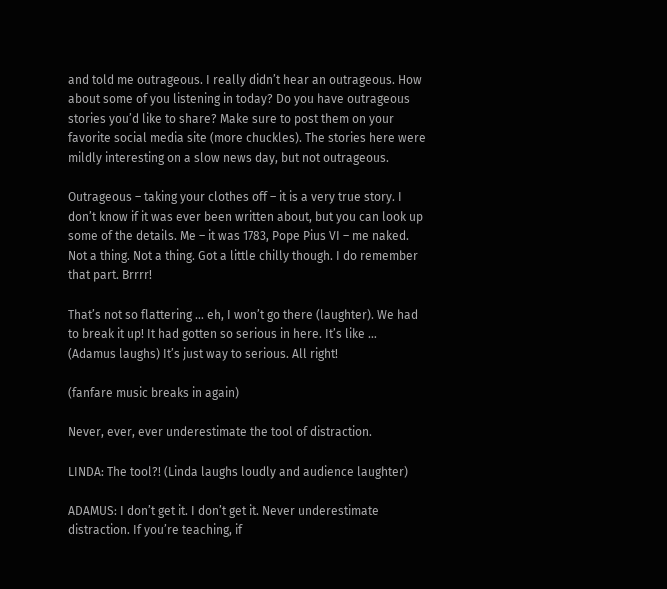and told me outrageous. I really didn’t hear an outrageous. How about some of you listening in today? Do you have outrageous stories you’d like to share? Make sure to post them on your favorite social media site (more chuckles). The stories here were mildly interesting on a slow news day, but not outrageous.

Outrageous – taking your clothes off – it is a very true story. I don’t know if it was ever been written about, but you can look up some of the details. Me – it was 1783, Pope Pius VI – me naked. Not a thing. Not a thing. Got a little chilly though. I do remember that part. Brrrr!

That’s not so flattering … eh, I won’t go there (laughter). We had to break it up! It had gotten so serious in here. It’s like … (Adamus laughs) It’s just way to serious. All right!

(fanfare music breaks in again)

Never, ever, ever underestimate the tool of distraction.

LINDA: The tool?! (Linda laughs loudly and audience laughter)

ADAMUS: I don’t get it. I don’t get it. Never underestimate distraction. If you’re teaching, if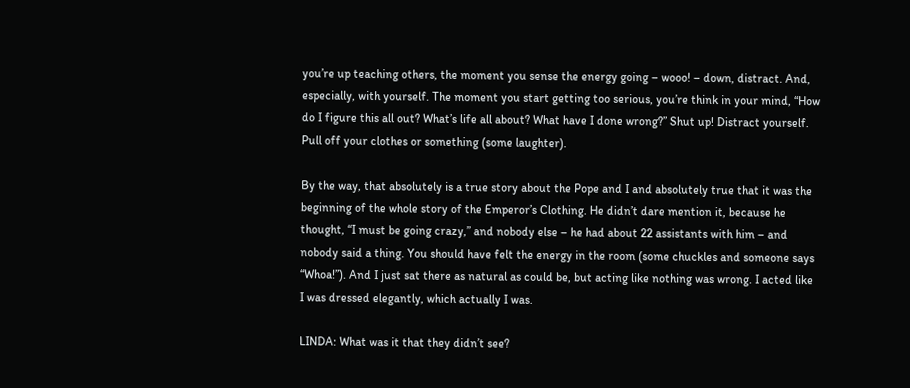you’re up teaching others, the moment you sense the energy going – wooo! – down, distract. And, especially, with yourself. The moment you start getting too serious, you’re think in your mind, “How do I figure this all out? What’s life all about? What have I done wrong?” Shut up! Distract yourself. Pull off your clothes or something (some laughter).

By the way, that absolutely is a true story about the Pope and I and absolutely true that it was the beginning of the whole story of the Emperor’s Clothing. He didn’t dare mention it, because he thought, “I must be going crazy,” and nobody else – he had about 22 assistants with him – and nobody said a thing. You should have felt the energy in the room (some chuckles and someone says “Whoa!”). And I just sat there as natural as could be, but acting like nothing was wrong. I acted like I was dressed elegantly, which actually I was.

LINDA: What was it that they didn’t see?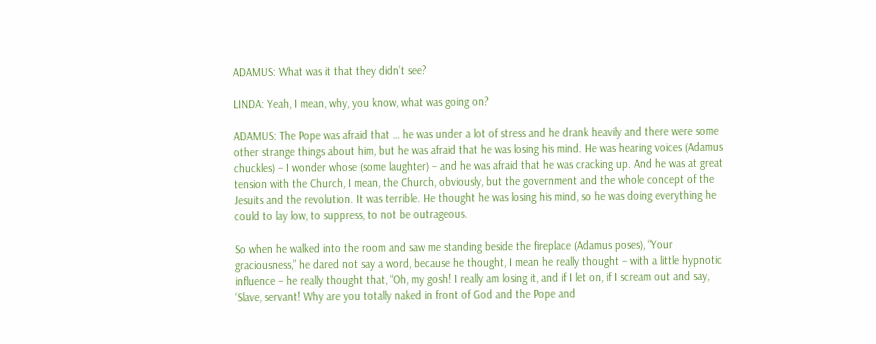ADAMUS: What was it that they didn’t see?

LINDA: Yeah, I mean, why, you know, what was going on?

ADAMUS: The Pope was afraid that … he was under a lot of stress and he drank heavily and there were some other strange things about him, but he was afraid that he was losing his mind. He was hearing voices (Adamus chuckles) – I wonder whose (some laughter) – and he was afraid that he was cracking up. And he was at great tension with the Church, I mean, the Church, obviously, but the government and the whole concept of the Jesuits and the revolution. It was terrible. He thought he was losing his mind, so he was doing everything he could to lay low, to suppress, to not be outrageous.

So when he walked into the room and saw me standing beside the fireplace (Adamus poses), “Your graciousness,” he dared not say a word, because he thought, I mean he really thought – with a little hypnotic influence – he really thought that, “Oh, my gosh! I really am losing it, and if I let on, if I scream out and say, ‘Slave, servant! Why are you totally naked in front of God and the Pope and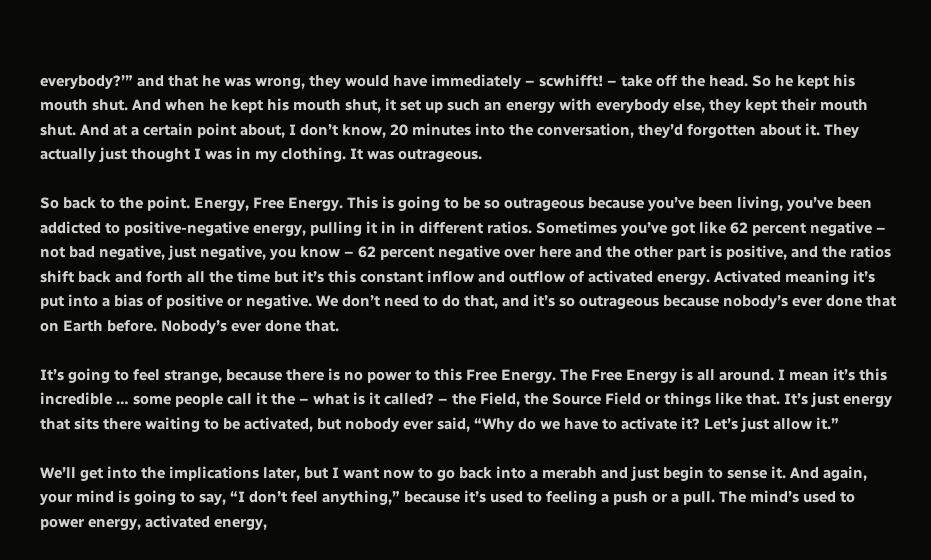everybody?’” and that he was wrong, they would have immediately – scwhifft! – take off the head. So he kept his mouth shut. And when he kept his mouth shut, it set up such an energy with everybody else, they kept their mouth shut. And at a certain point about, I don’t know, 20 minutes into the conversation, they’d forgotten about it. They actually just thought I was in my clothing. It was outrageous.

So back to the point. Energy, Free Energy. This is going to be so outrageous because you’ve been living, you’ve been addicted to positive-negative energy, pulling it in in different ratios. Sometimes you’ve got like 62 percent negative – not bad negative, just negative, you know – 62 percent negative over here and the other part is positive, and the ratios shift back and forth all the time but it’s this constant inflow and outflow of activated energy. Activated meaning it’s put into a bias of positive or negative. We don’t need to do that, and it’s so outrageous because nobody’s ever done that on Earth before. Nobody’s ever done that.

It’s going to feel strange, because there is no power to this Free Energy. The Free Energy is all around. I mean it’s this incredible … some people call it the – what is it called? – the Field, the Source Field or things like that. It’s just energy that sits there waiting to be activated, but nobody ever said, “Why do we have to activate it? Let’s just allow it.”

We’ll get into the implications later, but I want now to go back into a merabh and just begin to sense it. And again, your mind is going to say, “I don’t feel anything,” because it’s used to feeling a push or a pull. The mind’s used to power energy, activated energy,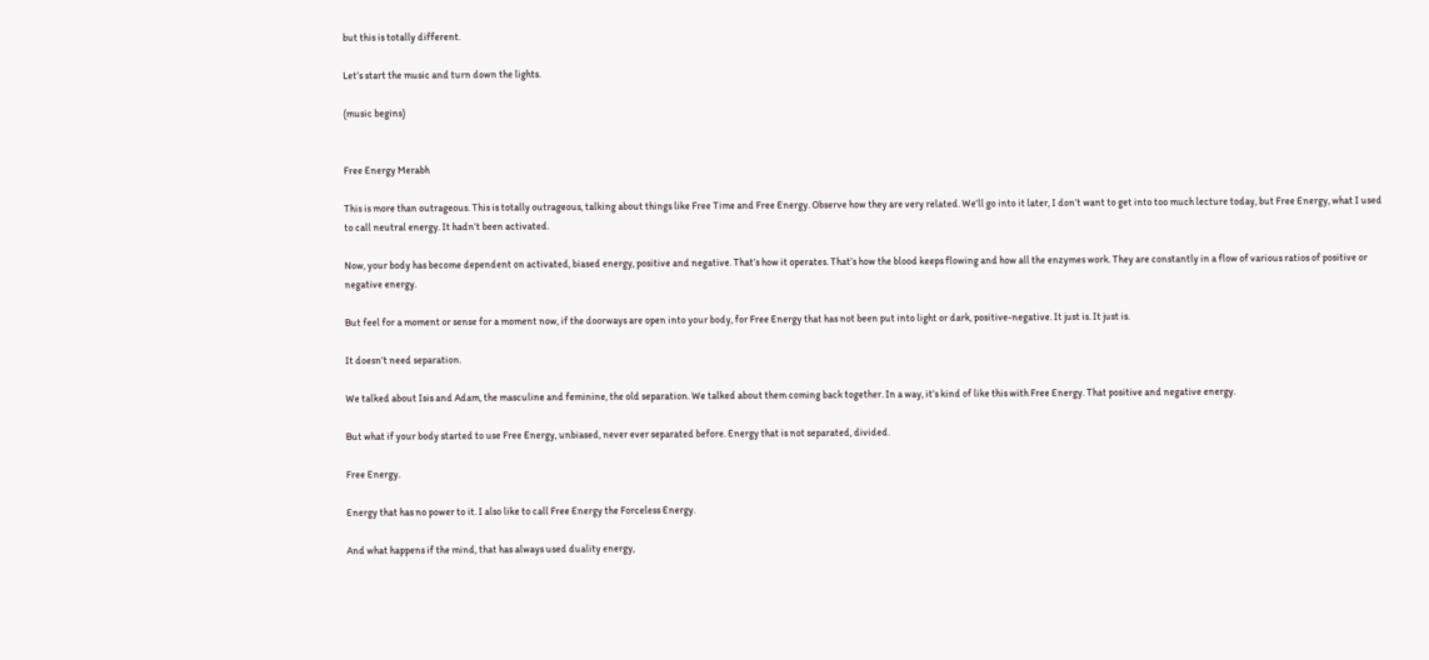but this is totally different.

Let’s start the music and turn down the lights.

(music begins)


Free Energy Merabh

This is more than outrageous. This is totally outrageous, talking about things like Free Time and Free Energy. Observe how they are very related. We’ll go into it later, I don’t want to get into too much lecture today, but Free Energy, what I used to call neutral energy. It hadn’t been activated.

Now, your body has become dependent on activated, biased energy, positive and negative. That’s how it operates. That’s how the blood keeps flowing and how all the enzymes work. They are constantly in a flow of various ratios of positive or negative energy.

But feel for a moment or sense for a moment now, if the doorways are open into your body, for Free Energy that has not been put into light or dark, positive-negative. It just is. It just is.

It doesn’t need separation.

We talked about Isis and Adam, the masculine and feminine, the old separation. We talked about them coming back together. In a way, it’s kind of like this with Free Energy. That positive and negative energy.

But what if your body started to use Free Energy, unbiased, never ever separated before. Energy that is not separated, divided.

Free Energy.

Energy that has no power to it. I also like to call Free Energy the Forceless Energy.

And what happens if the mind, that has always used duality energy,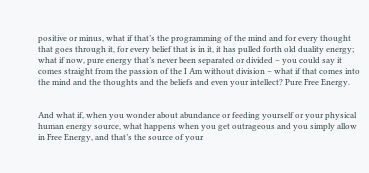positive or minus, what if that’s the programming of the mind and for every thought that goes through it, for every belief that is in it, it has pulled forth old duality energy; what if now, pure energy that’s never been separated or divided – you could say it comes straight from the passion of the I Am without division – what if that comes into the mind and the thoughts and the beliefs and even your intellect? Pure Free Energy.


And what if, when you wonder about abundance or feeding yourself or your physical human energy source, what happens when you get outrageous and you simply allow in Free Energy, and that’s the source of your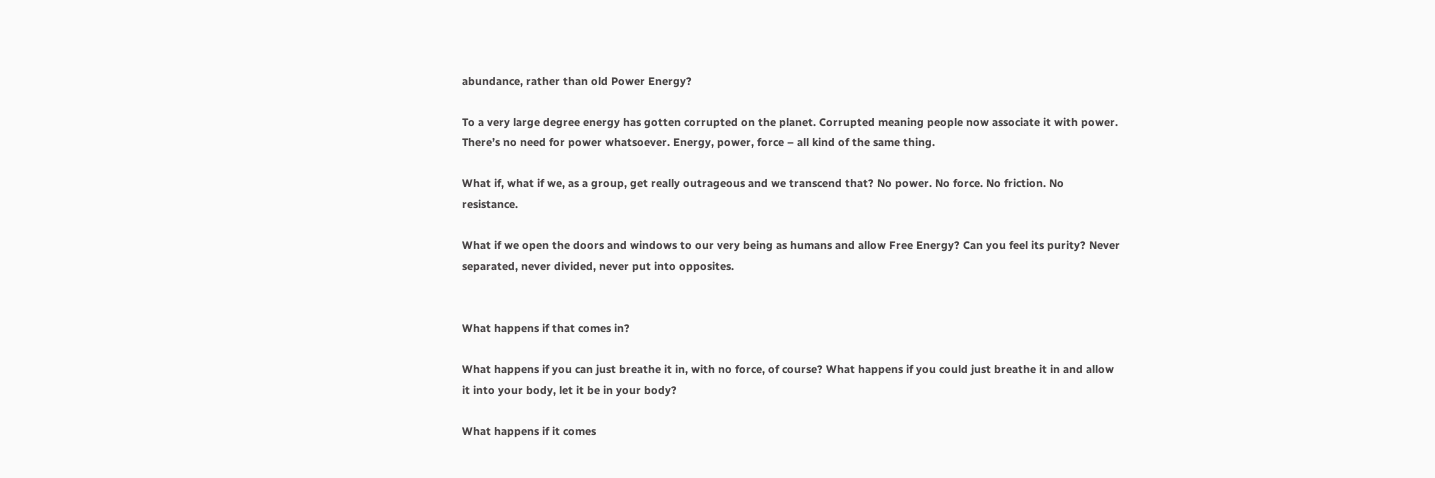abundance, rather than old Power Energy?

To a very large degree energy has gotten corrupted on the planet. Corrupted meaning people now associate it with power. There’s no need for power whatsoever. Energy, power, force – all kind of the same thing.

What if, what if we, as a group, get really outrageous and we transcend that? No power. No force. No friction. No resistance.

What if we open the doors and windows to our very being as humans and allow Free Energy? Can you feel its purity? Never separated, never divided, never put into opposites.


What happens if that comes in?

What happens if you can just breathe it in, with no force, of course? What happens if you could just breathe it in and allow it into your body, let it be in your body?

What happens if it comes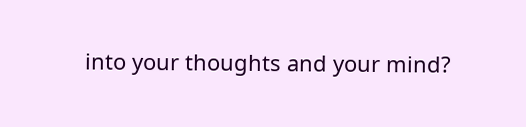into your thoughts and your mind?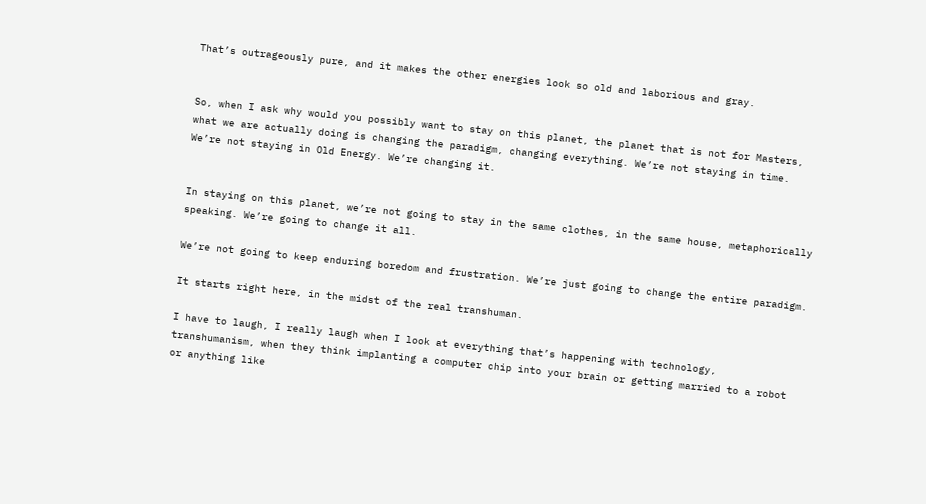That’s outrageously pure, and it makes the other energies look so old and laborious and gray.


So, when I ask why would you possibly want to stay on this planet, the planet that is not for Masters, what we are actually doing is changing the paradigm, changing everything. We’re not staying in time. We’re not staying in Old Energy. We’re changing it.


In staying on this planet, we’re not going to stay in the same clothes, in the same house, metaphorically speaking. We’re going to change it all.

We’re not going to keep enduring boredom and frustration. We’re just going to change the entire paradigm.

It starts right here, in the midst of the real transhuman.

I have to laugh, I really laugh when I look at everything that’s happening with technology, transhumanism, when they think implanting a computer chip into your brain or getting married to a robot or anything like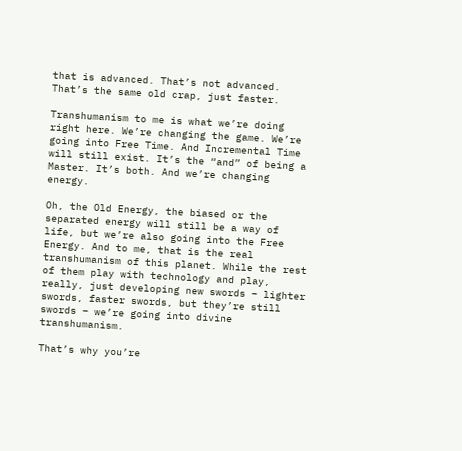that is advanced. That’s not advanced. That’s the same old crap, just faster.

Transhumanism to me is what we’re doing right here. We’re changing the game. We’re going into Free Time. And Incremental Time will still exist. It’s the “and” of being a Master. It’s both. And we’re changing energy.

Oh, the Old Energy, the biased or the separated energy will still be a way of life, but we’re also going into the Free Energy. And to me, that is the real transhumanism of this planet. While the rest of them play with technology and play, really, just developing new swords – lighter swords, faster swords, but they’re still swords – we’re going into divine transhumanism.

That’s why you’re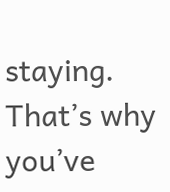staying. That’s why you’ve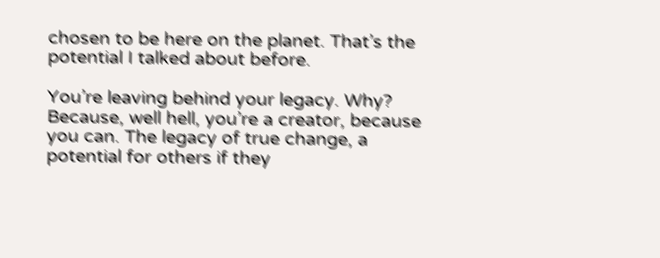chosen to be here on the planet. That’s the potential I talked about before.

You’re leaving behind your legacy. Why? Because, well hell, you’re a creator, because you can. The legacy of true change, a potential for others if they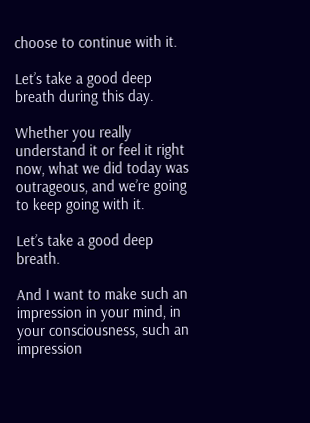choose to continue with it.

Let’s take a good deep breath during this day.

Whether you really understand it or feel it right now, what we did today was outrageous, and we’re going to keep going with it.

Let’s take a good deep breath.

And I want to make such an impression in your mind, in your consciousness, such an impression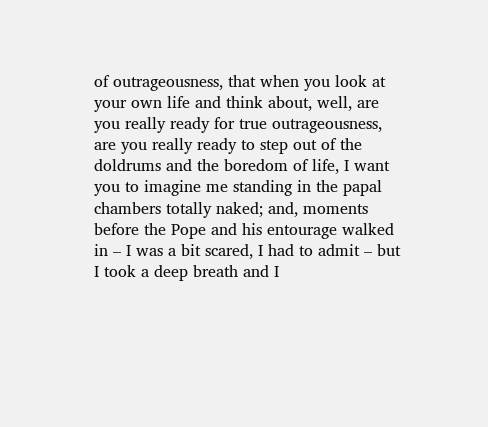of outrageousness, that when you look at your own life and think about, well, are you really ready for true outrageousness, are you really ready to step out of the doldrums and the boredom of life, I want you to imagine me standing in the papal chambers totally naked; and, moments before the Pope and his entourage walked in – I was a bit scared, I had to admit – but I took a deep breath and I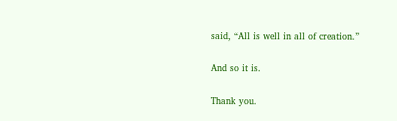said, “All is well in all of creation.”

And so it is.

Thank you.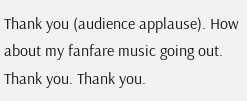Thank you (audience applause). How about my fanfare music going out. Thank you. Thank you.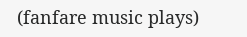(fanfare music plays)